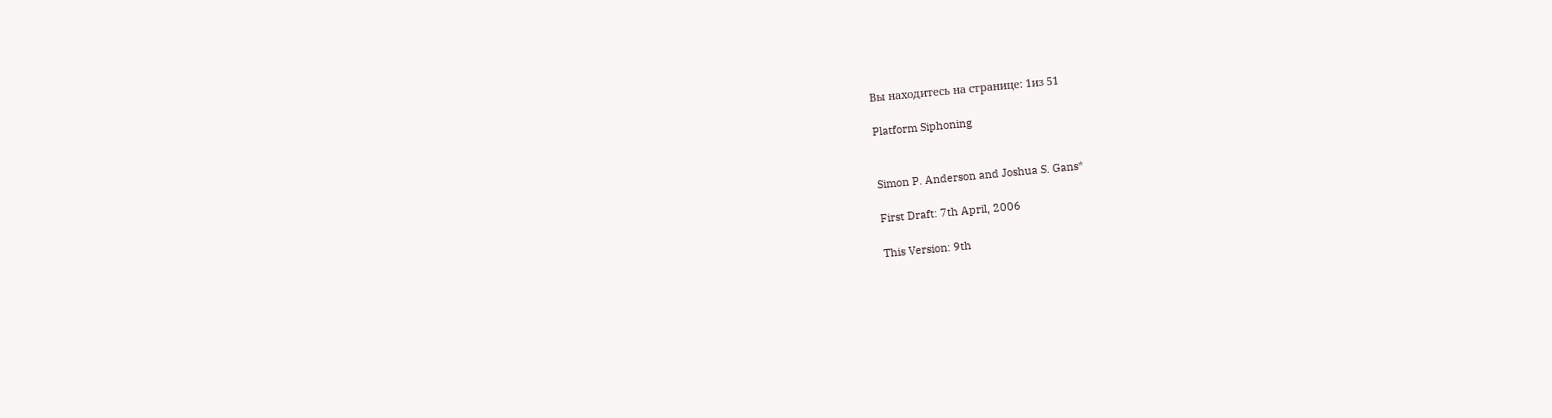Вы находитесь на странице: 1из 51

Platform Siphoning


Simon P. Anderson and Joshua S. Gans*

First Draft: 7th April, 2006

This Version: 9th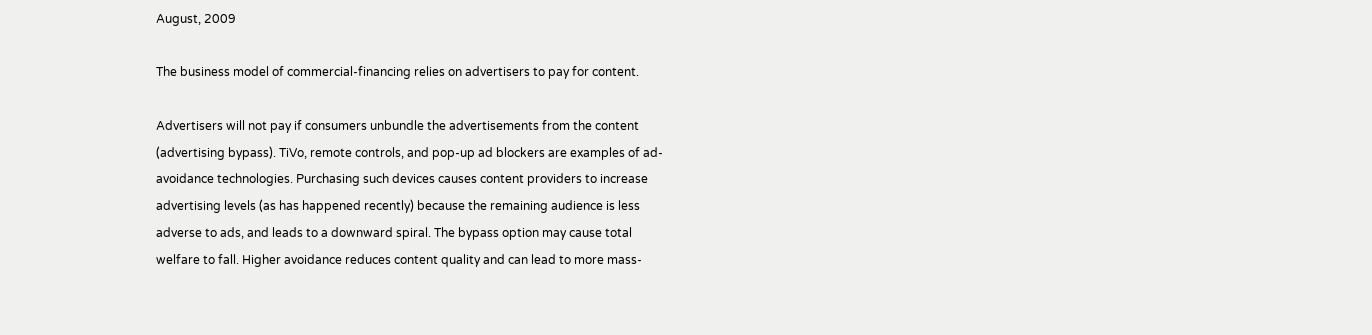August, 2009

The business model of commercial-financing relies on advertisers to pay for content.

Advertisers will not pay if consumers unbundle the advertisements from the content
(advertising bypass). TiVo, remote controls, and pop-up ad blockers are examples of ad-
avoidance technologies. Purchasing such devices causes content providers to increase
advertising levels (as has happened recently) because the remaining audience is less
adverse to ads, and leads to a downward spiral. The bypass option may cause total
welfare to fall. Higher avoidance reduces content quality and can lead to more mass-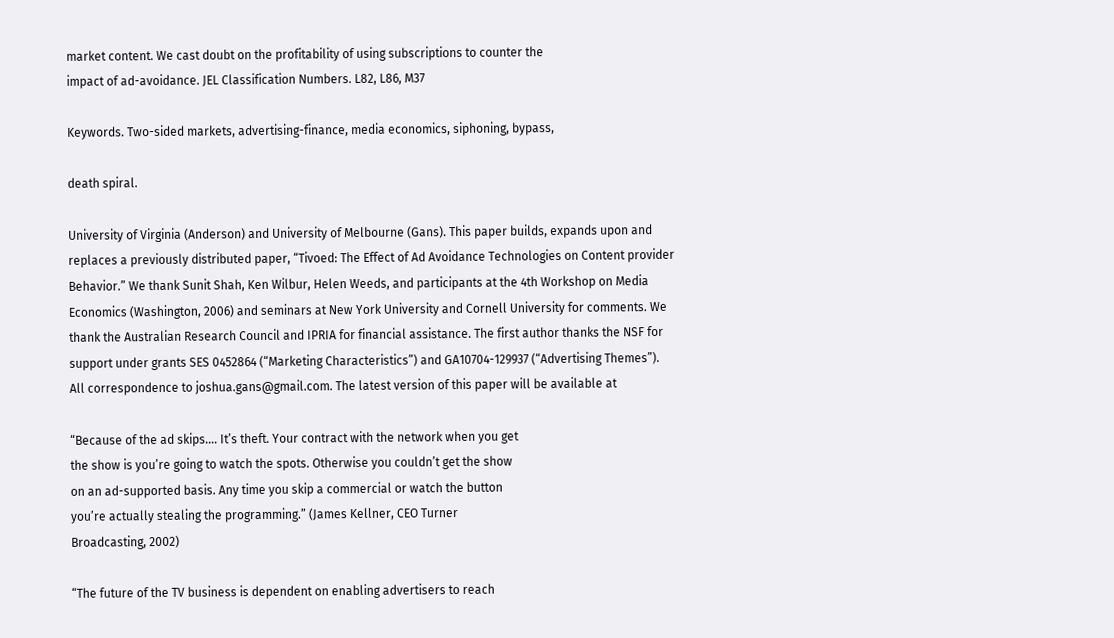market content. We cast doubt on the profitability of using subscriptions to counter the
impact of ad-avoidance. JEL Classification Numbers. L82, L86, M37

Keywords. Two-sided markets, advertising-finance, media economics, siphoning, bypass,

death spiral.

University of Virginia (Anderson) and University of Melbourne (Gans). This paper builds, expands upon and
replaces a previously distributed paper, “Tivoed: The Effect of Ad Avoidance Technologies on Content provider
Behavior.” We thank Sunit Shah, Ken Wilbur, Helen Weeds, and participants at the 4th Workshop on Media
Economics (Washington, 2006) and seminars at New York University and Cornell University for comments. We
thank the Australian Research Council and IPRIA for financial assistance. The first author thanks the NSF for
support under grants SES 0452864 (“Marketing Characteristics”) and GA10704-129937 (“Advertising Themes”).
All correspondence to joshua.gans@gmail.com. The latest version of this paper will be available at

“Because of the ad skips.... It’s theft. Your contract with the network when you get
the show is you’re going to watch the spots. Otherwise you couldn’t get the show
on an ad-supported basis. Any time you skip a commercial or watch the button
you’re actually stealing the programming.” (James Kellner, CEO Turner
Broadcasting, 2002)

“The future of the TV business is dependent on enabling advertisers to reach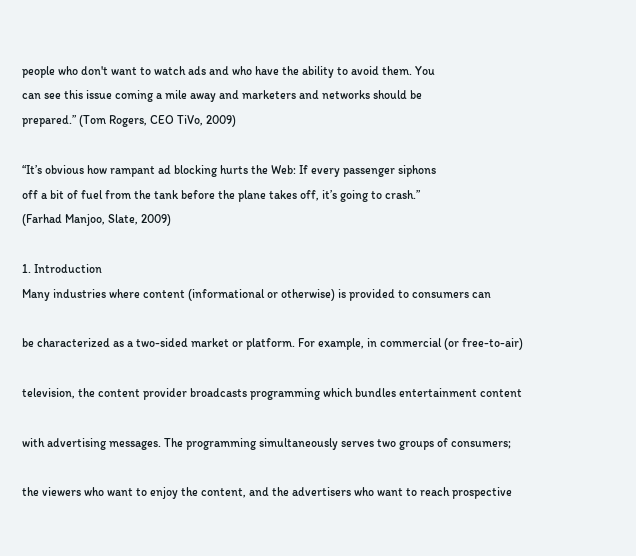people who don't want to watch ads and who have the ability to avoid them. You
can see this issue coming a mile away and marketers and networks should be
prepared.” (Tom Rogers, CEO TiVo, 2009)

“It’s obvious how rampant ad blocking hurts the Web: If every passenger siphons
off a bit of fuel from the tank before the plane takes off, it’s going to crash.”
(Farhad Manjoo, Slate, 2009)

1. Introduction
Many industries where content (informational or otherwise) is provided to consumers can

be characterized as a two-sided market or platform. For example, in commercial (or free-to-air)

television, the content provider broadcasts programming which bundles entertainment content

with advertising messages. The programming simultaneously serves two groups of consumers;

the viewers who want to enjoy the content, and the advertisers who want to reach prospective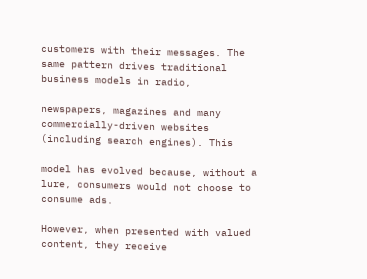customers with their messages. The same pattern drives traditional business models in radio,

newspapers, magazines and many commercially-driven websites (including search engines). This

model has evolved because, without a lure, consumers would not choose to consume ads.

However, when presented with valued content, they receive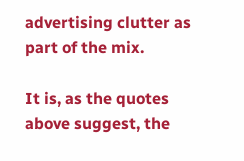advertising clutter as part of the mix.

It is, as the quotes above suggest, the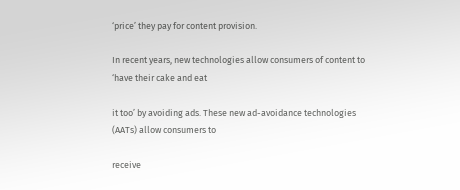‘price’ they pay for content provision.

In recent years, new technologies allow consumers of content to ‘have their cake and eat

it too’ by avoiding ads. These new ad-avoidance technologies (AATs) allow consumers to

receive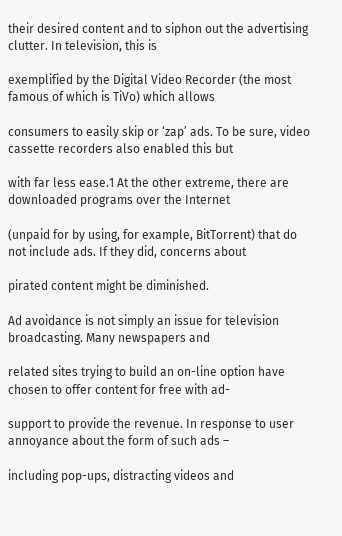their desired content and to siphon out the advertising clutter. In television, this is

exemplified by the Digital Video Recorder (the most famous of which is TiVo) which allows

consumers to easily skip or ‘zap’ ads. To be sure, video cassette recorders also enabled this but

with far less ease.1 At the other extreme, there are downloaded programs over the Internet

(unpaid for by using, for example, BitTorrent) that do not include ads. If they did, concerns about

pirated content might be diminished.

Ad avoidance is not simply an issue for television broadcasting. Many newspapers and

related sites trying to build an on-line option have chosen to offer content for free with ad-

support to provide the revenue. In response to user annoyance about the form of such ads –

including pop-ups, distracting videos and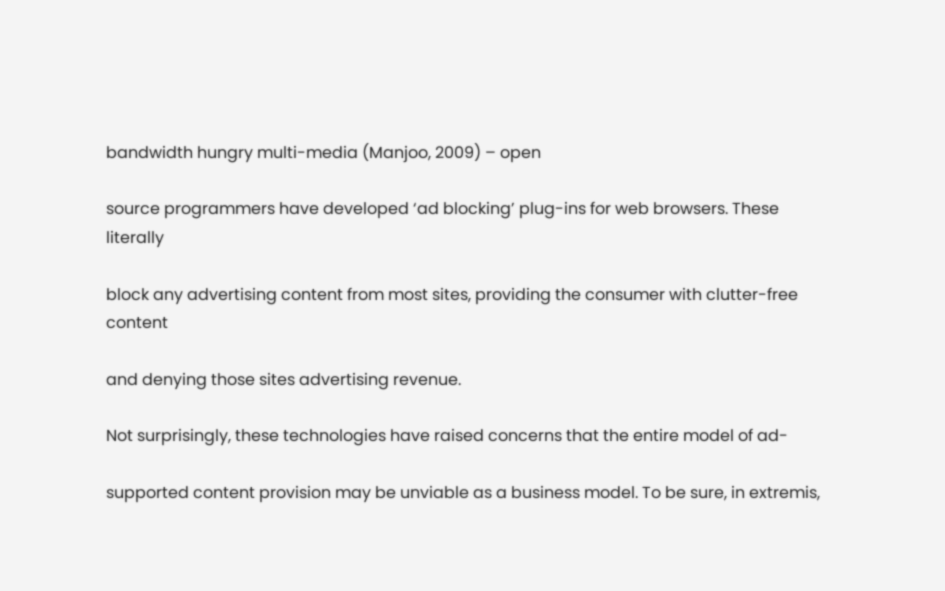bandwidth hungry multi-media (Manjoo, 2009) – open

source programmers have developed ‘ad blocking’ plug-ins for web browsers. These literally

block any advertising content from most sites, providing the consumer with clutter-free content

and denying those sites advertising revenue.

Not surprisingly, these technologies have raised concerns that the entire model of ad-

supported content provision may be unviable as a business model. To be sure, in extremis,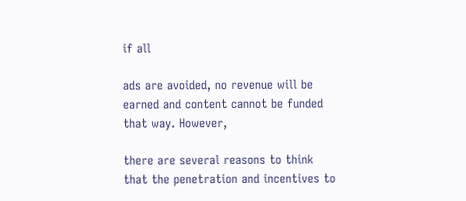if all

ads are avoided, no revenue will be earned and content cannot be funded that way. However,

there are several reasons to think that the penetration and incentives to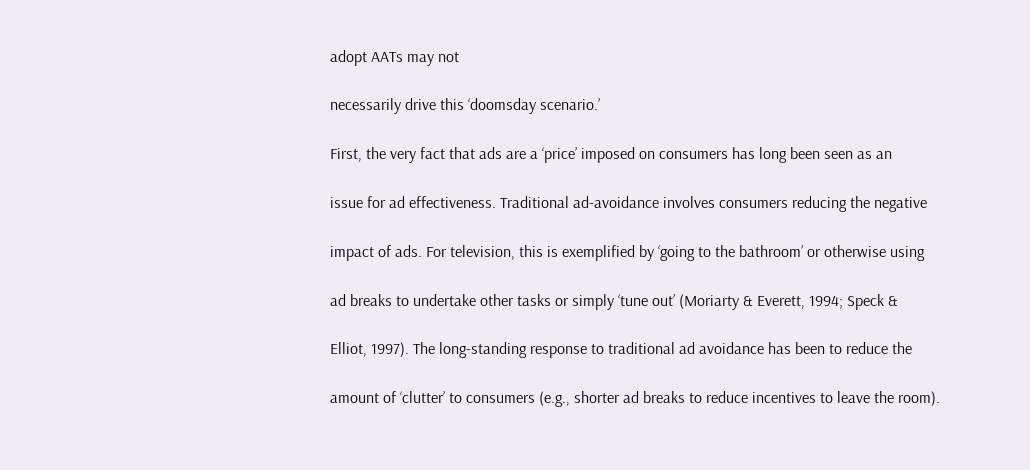adopt AATs may not

necessarily drive this ‘doomsday scenario.’

First, the very fact that ads are a ‘price’ imposed on consumers has long been seen as an

issue for ad effectiveness. Traditional ad-avoidance involves consumers reducing the negative

impact of ads. For television, this is exemplified by ‘going to the bathroom’ or otherwise using

ad breaks to undertake other tasks or simply ‘tune out’ (Moriarty & Everett, 1994; Speck &

Elliot, 1997). The long-standing response to traditional ad avoidance has been to reduce the

amount of ‘clutter’ to consumers (e.g., shorter ad breaks to reduce incentives to leave the room).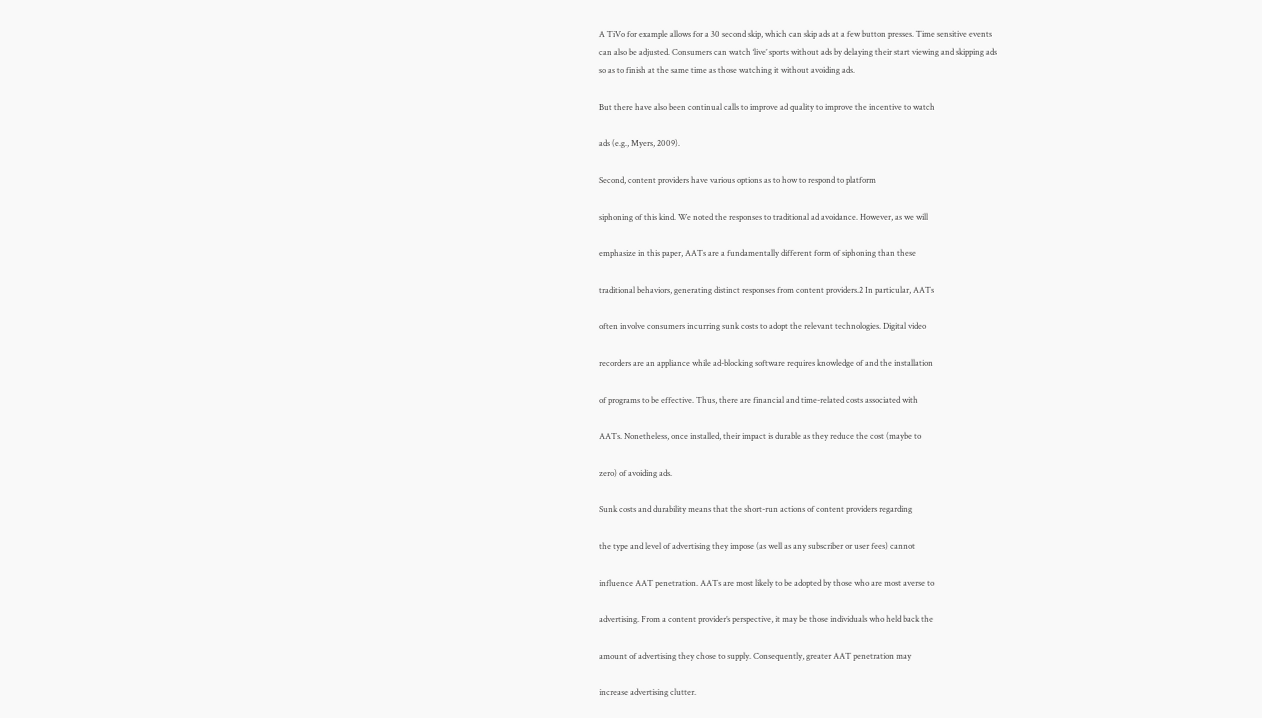A TiVo for example allows for a 30 second skip, which can skip ads at a few button presses. Time sensitive events
can also be adjusted. Consumers can watch ‘live’ sports without ads by delaying their start viewing and skipping ads
so as to finish at the same time as those watching it without avoiding ads.

But there have also been continual calls to improve ad quality to improve the incentive to watch

ads (e.g., Myers, 2009).

Second, content providers have various options as to how to respond to platform

siphoning of this kind. We noted the responses to traditional ad avoidance. However, as we will

emphasize in this paper, AATs are a fundamentally different form of siphoning than these

traditional behaviors, generating distinct responses from content providers.2 In particular, AATs

often involve consumers incurring sunk costs to adopt the relevant technologies. Digital video

recorders are an appliance while ad-blocking software requires knowledge of and the installation

of programs to be effective. Thus, there are financial and time-related costs associated with

AATs. Nonetheless, once installed, their impact is durable as they reduce the cost (maybe to

zero) of avoiding ads.

Sunk costs and durability means that the short-run actions of content providers regarding

the type and level of advertising they impose (as well as any subscriber or user fees) cannot

influence AAT penetration. AATs are most likely to be adopted by those who are most averse to

advertising. From a content provider’s perspective, it may be those individuals who held back the

amount of advertising they chose to supply. Consequently, greater AAT penetration may

increase advertising clutter.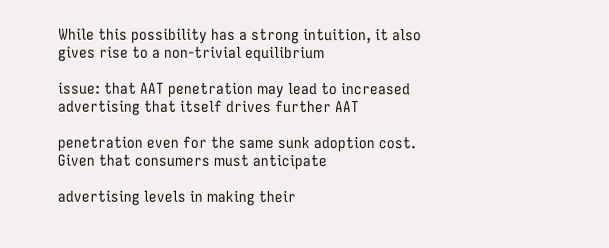While this possibility has a strong intuition, it also gives rise to a non-trivial equilibrium

issue: that AAT penetration may lead to increased advertising that itself drives further AAT

penetration even for the same sunk adoption cost. Given that consumers must anticipate

advertising levels in making their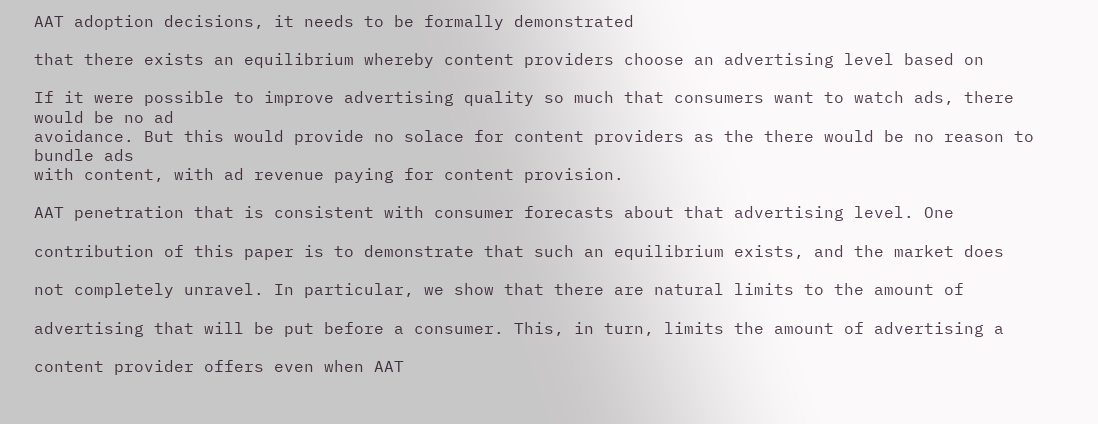AAT adoption decisions, it needs to be formally demonstrated

that there exists an equilibrium whereby content providers choose an advertising level based on

If it were possible to improve advertising quality so much that consumers want to watch ads, there would be no ad
avoidance. But this would provide no solace for content providers as the there would be no reason to bundle ads
with content, with ad revenue paying for content provision.

AAT penetration that is consistent with consumer forecasts about that advertising level. One

contribution of this paper is to demonstrate that such an equilibrium exists, and the market does

not completely unravel. In particular, we show that there are natural limits to the amount of

advertising that will be put before a consumer. This, in turn, limits the amount of advertising a

content provider offers even when AAT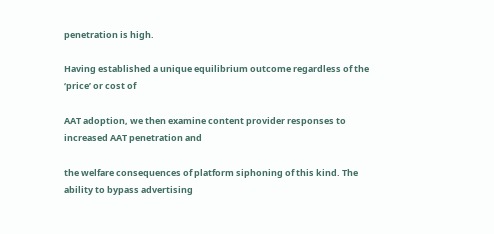penetration is high.

Having established a unique equilibrium outcome regardless of the ‘price’ or cost of

AAT adoption, we then examine content provider responses to increased AAT penetration and

the welfare consequences of platform siphoning of this kind. The ability to bypass advertising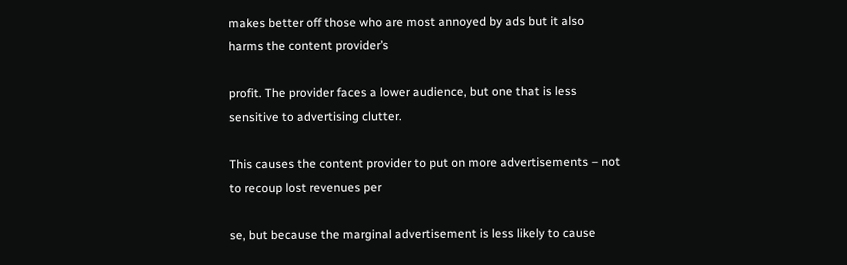makes better off those who are most annoyed by ads but it also harms the content provider’s

profit. The provider faces a lower audience, but one that is less sensitive to advertising clutter.

This causes the content provider to put on more advertisements – not to recoup lost revenues per

se, but because the marginal advertisement is less likely to cause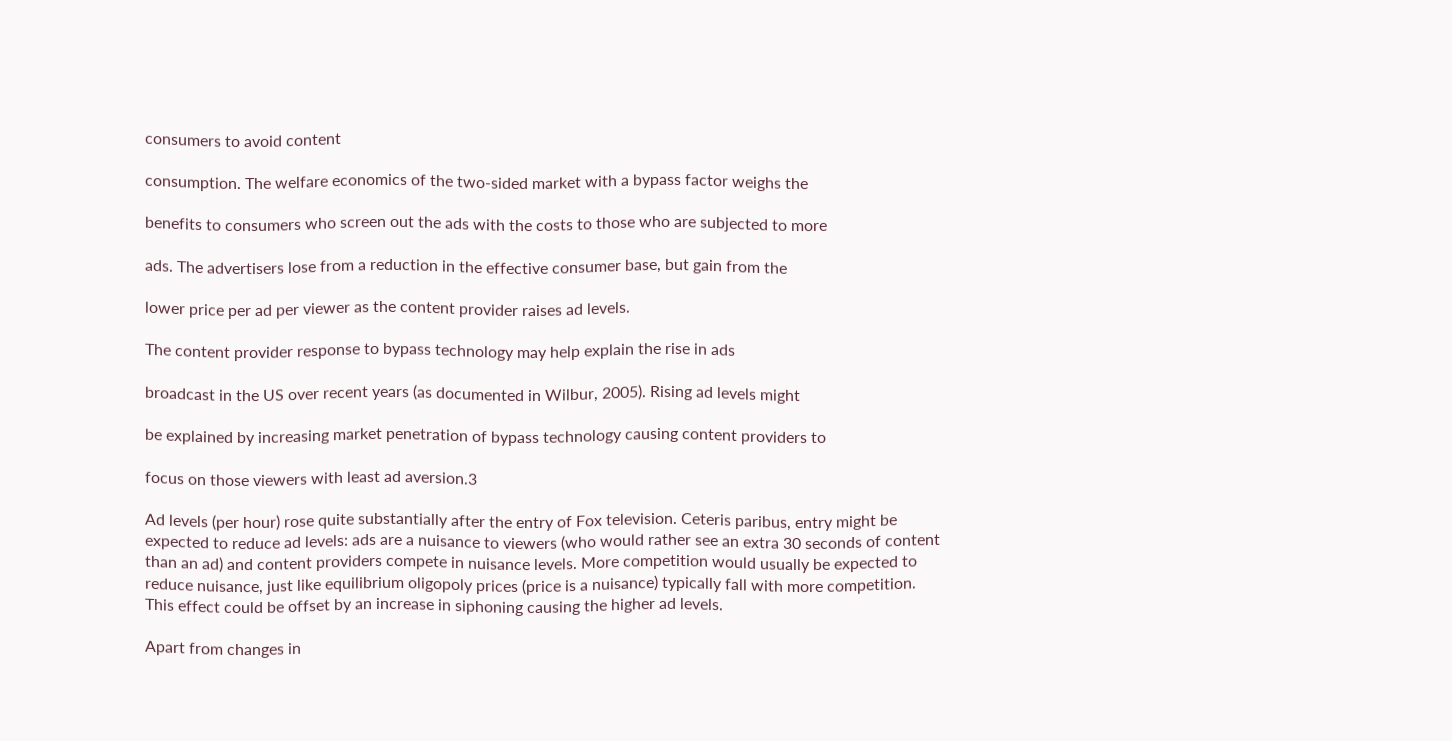consumers to avoid content

consumption. The welfare economics of the two-sided market with a bypass factor weighs the

benefits to consumers who screen out the ads with the costs to those who are subjected to more

ads. The advertisers lose from a reduction in the effective consumer base, but gain from the

lower price per ad per viewer as the content provider raises ad levels.

The content provider response to bypass technology may help explain the rise in ads

broadcast in the US over recent years (as documented in Wilbur, 2005). Rising ad levels might

be explained by increasing market penetration of bypass technology causing content providers to

focus on those viewers with least ad aversion.3

Ad levels (per hour) rose quite substantially after the entry of Fox television. Ceteris paribus, entry might be
expected to reduce ad levels: ads are a nuisance to viewers (who would rather see an extra 30 seconds of content
than an ad) and content providers compete in nuisance levels. More competition would usually be expected to
reduce nuisance, just like equilibrium oligopoly prices (price is a nuisance) typically fall with more competition.
This effect could be offset by an increase in siphoning causing the higher ad levels.

Apart from changes in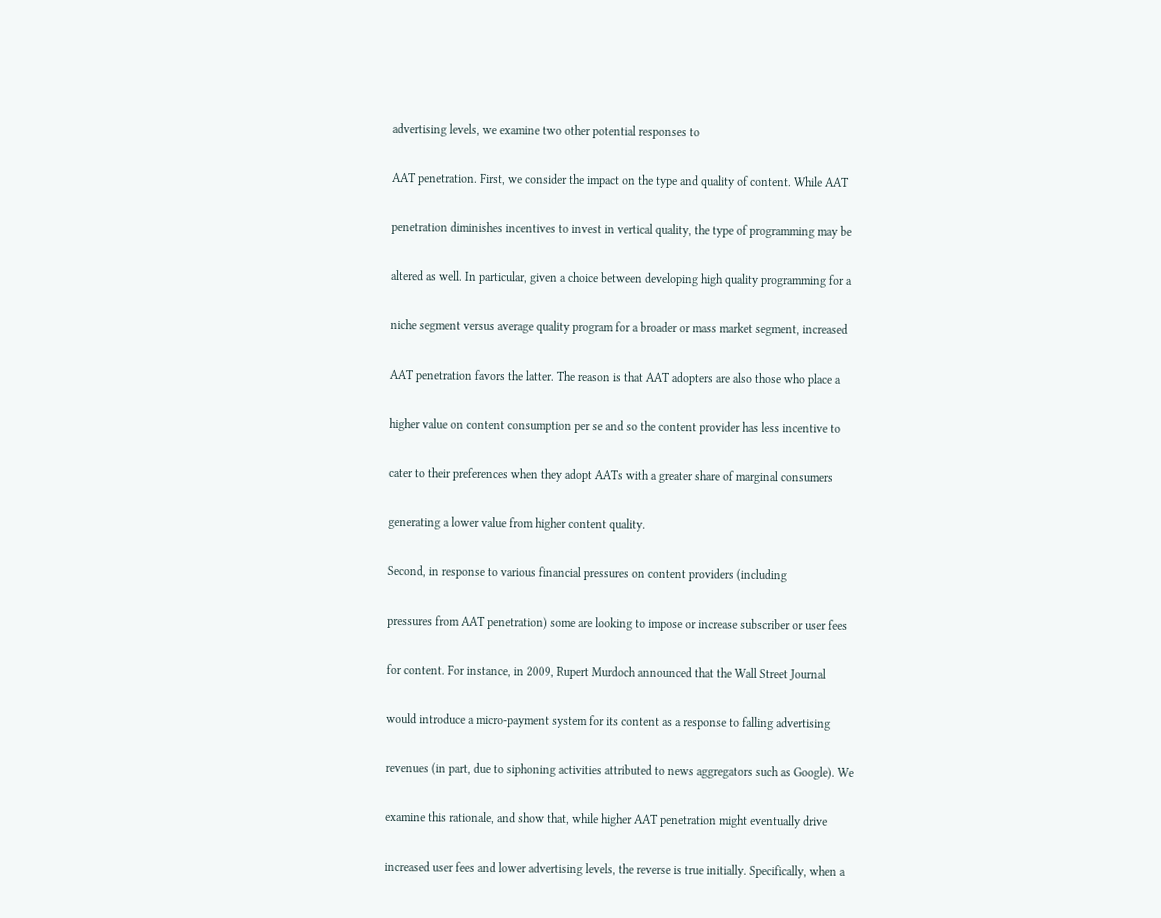advertising levels, we examine two other potential responses to

AAT penetration. First, we consider the impact on the type and quality of content. While AAT

penetration diminishes incentives to invest in vertical quality, the type of programming may be

altered as well. In particular, given a choice between developing high quality programming for a

niche segment versus average quality program for a broader or mass market segment, increased

AAT penetration favors the latter. The reason is that AAT adopters are also those who place a

higher value on content consumption per se and so the content provider has less incentive to

cater to their preferences when they adopt AATs with a greater share of marginal consumers

generating a lower value from higher content quality.

Second, in response to various financial pressures on content providers (including

pressures from AAT penetration) some are looking to impose or increase subscriber or user fees

for content. For instance, in 2009, Rupert Murdoch announced that the Wall Street Journal

would introduce a micro-payment system for its content as a response to falling advertising

revenues (in part, due to siphoning activities attributed to news aggregators such as Google). We

examine this rationale, and show that, while higher AAT penetration might eventually drive

increased user fees and lower advertising levels, the reverse is true initially. Specifically, when a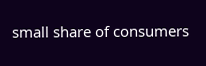small share of consumers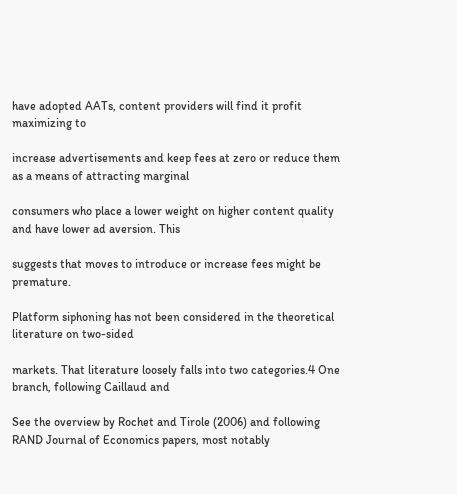have adopted AATs, content providers will find it profit maximizing to

increase advertisements and keep fees at zero or reduce them as a means of attracting marginal

consumers who place a lower weight on higher content quality and have lower ad aversion. This

suggests that moves to introduce or increase fees might be premature.

Platform siphoning has not been considered in the theoretical literature on two-sided

markets. That literature loosely falls into two categories.4 One branch, following Caillaud and

See the overview by Rochet and Tirole (2006) and following RAND Journal of Economics papers, most notably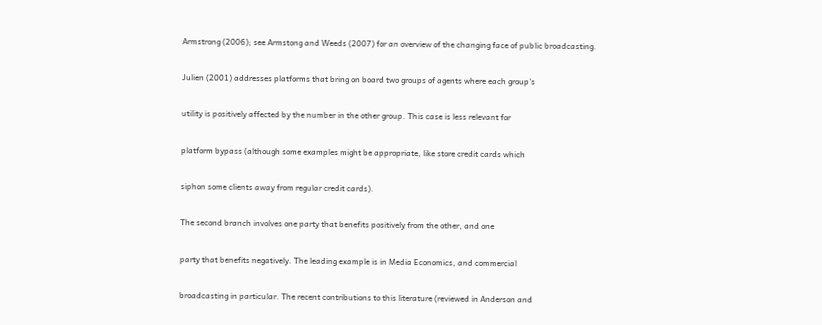Armstrong (2006); see Armstong and Weeds (2007) for an overview of the changing face of public broadcasting.

Julien (2001) addresses platforms that bring on board two groups of agents where each group’s

utility is positively affected by the number in the other group. This case is less relevant for

platform bypass (although some examples might be appropriate, like store credit cards which

siphon some clients away from regular credit cards).

The second branch involves one party that benefits positively from the other, and one

party that benefits negatively. The leading example is in Media Economics, and commercial

broadcasting in particular. The recent contributions to this literature (reviewed in Anderson and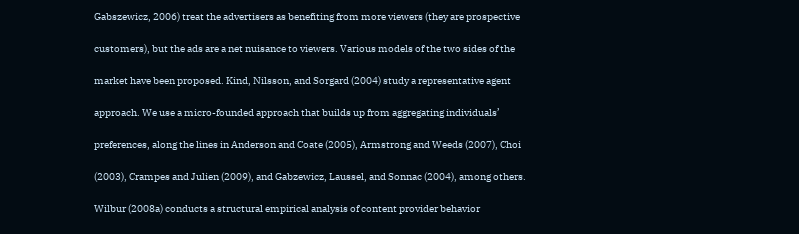Gabszewicz, 2006) treat the advertisers as benefiting from more viewers (they are prospective

customers), but the ads are a net nuisance to viewers. Various models of the two sides of the

market have been proposed. Kind, Nilsson, and Sorgard (2004) study a representative agent

approach. We use a micro-founded approach that builds up from aggregating individuals’

preferences, along the lines in Anderson and Coate (2005), Armstrong and Weeds (2007), Choi

(2003), Crampes and Julien (2009), and Gabzewicz, Laussel, and Sonnac (2004), among others.

Wilbur (2008a) conducts a structural empirical analysis of content provider behavior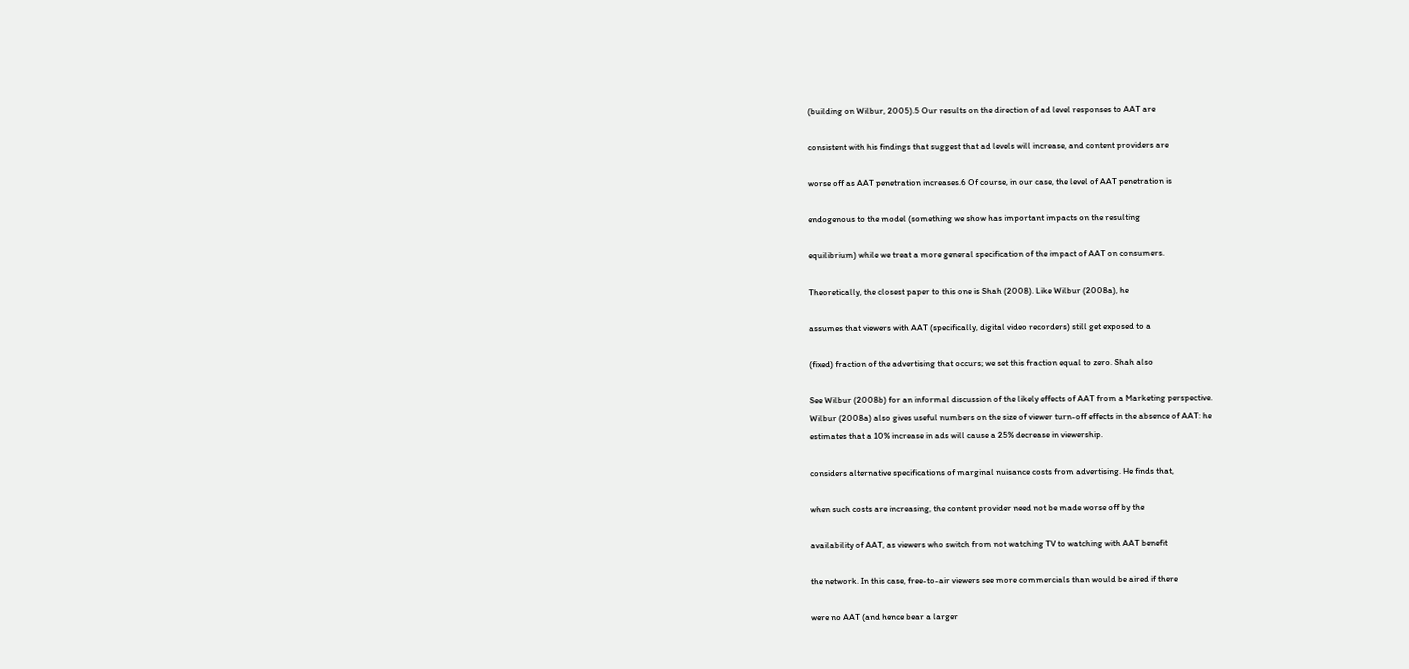(building on Wilbur, 2005).5 Our results on the direction of ad level responses to AAT are

consistent with his findings that suggest that ad levels will increase, and content providers are

worse off as AAT penetration increases.6 Of course, in our case, the level of AAT penetration is

endogenous to the model (something we show has important impacts on the resulting

equilibrium) while we treat a more general specification of the impact of AAT on consumers.

Theoretically, the closest paper to this one is Shah (2008). Like Wilbur (2008a), he

assumes that viewers with AAT (specifically, digital video recorders) still get exposed to a

(fixed) fraction of the advertising that occurs; we set this fraction equal to zero. Shah also

See Wilbur (2008b) for an informal discussion of the likely effects of AAT from a Marketing perspective.
Wilbur (2008a) also gives useful numbers on the size of viewer turn-off effects in the absence of AAT: he
estimates that a 10% increase in ads will cause a 25% decrease in viewership.

considers alternative specifications of marginal nuisance costs from advertising. He finds that,

when such costs are increasing, the content provider need not be made worse off by the

availability of AAT, as viewers who switch from not watching TV to watching with AAT benefit

the network. In this case, free-to-air viewers see more commercials than would be aired if there

were no AAT (and hence bear a larger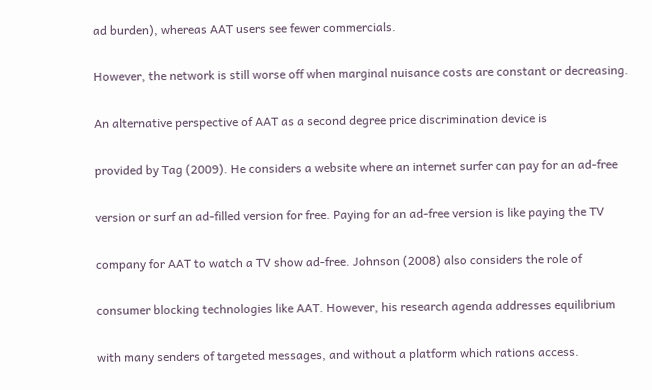ad burden), whereas AAT users see fewer commercials.

However, the network is still worse off when marginal nuisance costs are constant or decreasing.

An alternative perspective of AAT as a second degree price discrimination device is

provided by Tag (2009). He considers a website where an internet surfer can pay for an ad-free

version or surf an ad-filled version for free. Paying for an ad-free version is like paying the TV

company for AAT to watch a TV show ad-free. Johnson (2008) also considers the role of

consumer blocking technologies like AAT. However, his research agenda addresses equilibrium

with many senders of targeted messages, and without a platform which rations access.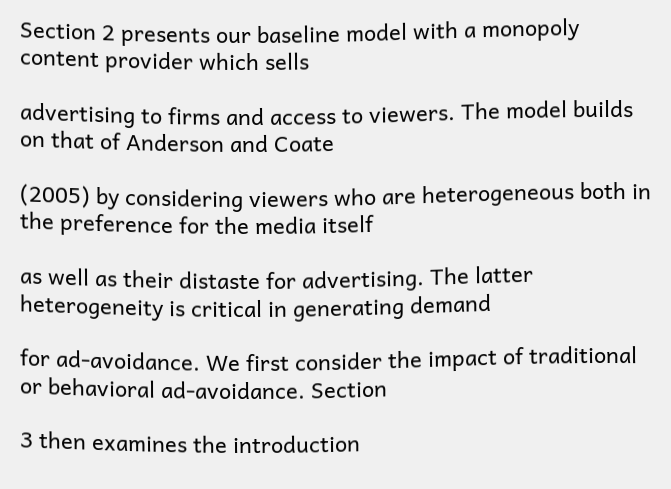Section 2 presents our baseline model with a monopoly content provider which sells

advertising to firms and access to viewers. The model builds on that of Anderson and Coate

(2005) by considering viewers who are heterogeneous both in the preference for the media itself

as well as their distaste for advertising. The latter heterogeneity is critical in generating demand

for ad-avoidance. We first consider the impact of traditional or behavioral ad-avoidance. Section

3 then examines the introduction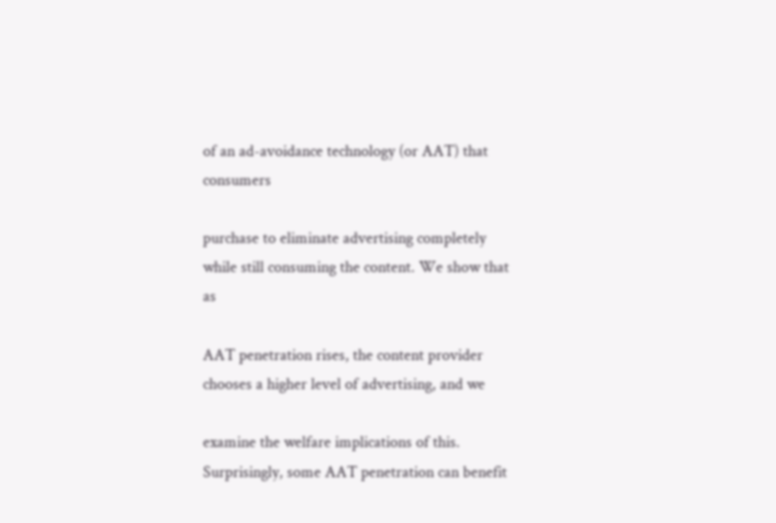of an ad-avoidance technology (or AAT) that consumers

purchase to eliminate advertising completely while still consuming the content. We show that as

AAT penetration rises, the content provider chooses a higher level of advertising, and we

examine the welfare implications of this. Surprisingly, some AAT penetration can benefit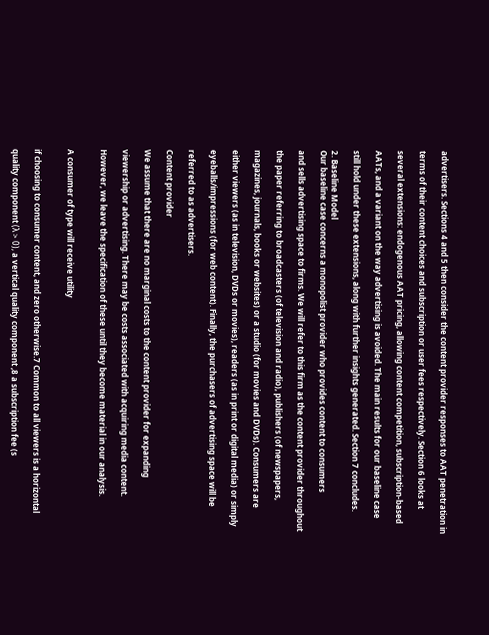advertisers. Sections 4 and 5 then consider the content provider responses to AAT penetration in

terms of their content choices and subscription or user fees respectively. Section 6 looks at

several extensions: endogenous AAT pricing, allowing content competition, subscription-based

AATs, and a variant on the way advertising is avoided. The main results for our baseline case

still hold under these extensions, along with further insights generated. Section 7 concludes.

2. Baseline Model
Our baseline case concerns a monopolist provider who provides content to consumers

and sells advertising space to firms. We will refer to this firm as the content provider throughout

the paper referring to broadcasters (of television and radio), publishers (of newspapers,

magazines, journals, books or websites) or a studio (for movies and DVDs). Consumers are

either viewers (as in television, DVDs or movies), readers (as in print or digital media) or simply

eyeballs/impressions (for web content). Finally, the purchasers of advertising space will be

referred to as advertisers.

Content provider

We assume that there are no marginal costs to the content provider for expanding

viewership or advertising. There may be costs associated with acquiring media content.

However, we leave the specification of these until they become material in our analysis.


A consumer of type will receive utility


if choosing to consumer content, and zero otherwise.7 Common to all viewers is a horizontal

quality component (λ > 0), a vertical quality component ,8 a subscription fee (s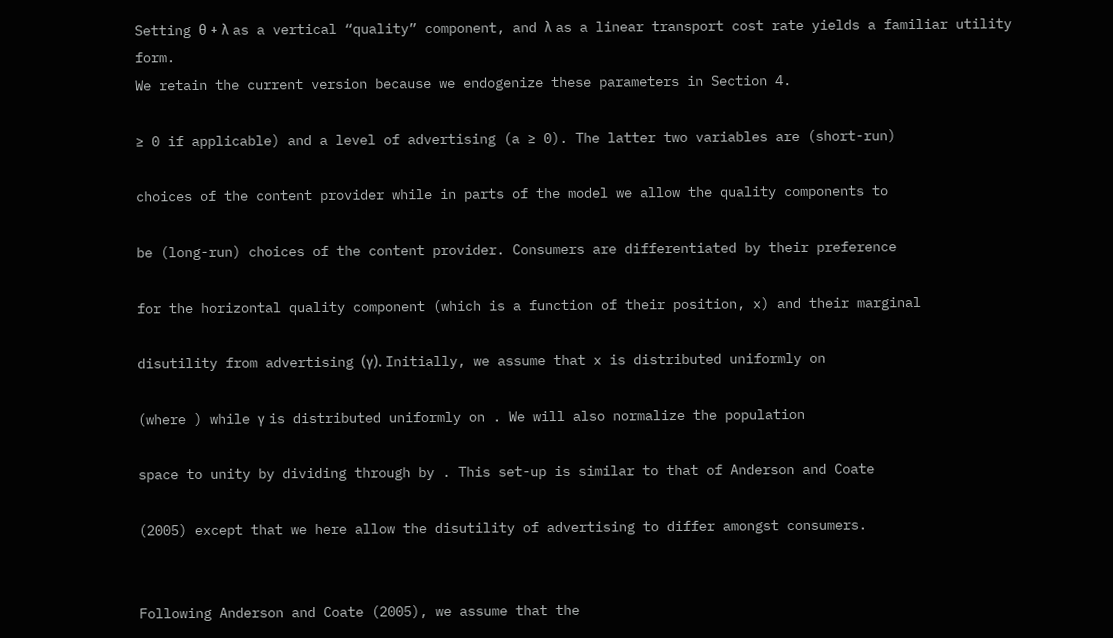Setting θ + λ as a vertical “quality” component, and λ as a linear transport cost rate yields a familiar utility form.
We retain the current version because we endogenize these parameters in Section 4.

≥ 0 if applicable) and a level of advertising (a ≥ 0). The latter two variables are (short-run)

choices of the content provider while in parts of the model we allow the quality components to

be (long-run) choices of the content provider. Consumers are differentiated by their preference

for the horizontal quality component (which is a function of their position, x) and their marginal

disutility from advertising (γ). Initially, we assume that x is distributed uniformly on

(where ) while γ is distributed uniformly on . We will also normalize the population

space to unity by dividing through by . This set-up is similar to that of Anderson and Coate

(2005) except that we here allow the disutility of advertising to differ amongst consumers.


Following Anderson and Coate (2005), we assume that the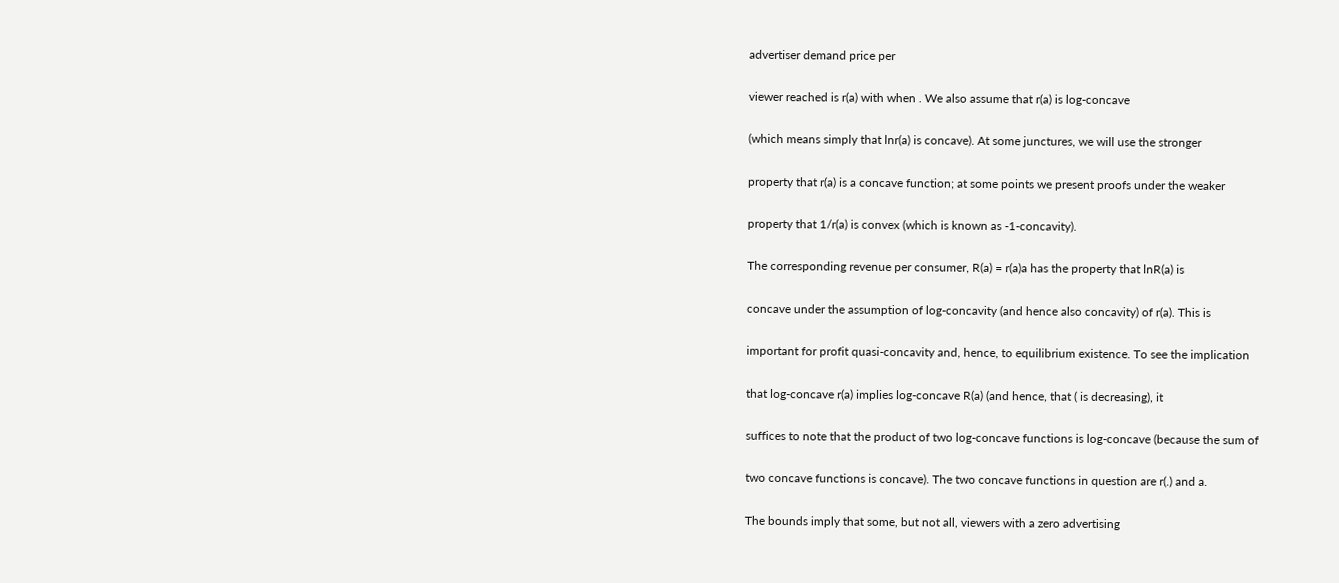advertiser demand price per

viewer reached is r(a) with when . We also assume that r(a) is log-concave

(which means simply that lnr(a) is concave). At some junctures, we will use the stronger

property that r(a) is a concave function; at some points we present proofs under the weaker

property that 1/r(a) is convex (which is known as -1-concavity).

The corresponding revenue per consumer, R(a) = r(a)a has the property that lnR(a) is

concave under the assumption of log-concavity (and hence also concavity) of r(a). This is

important for profit quasi-concavity and, hence, to equilibrium existence. To see the implication

that log-concave r(a) implies log-concave R(a) (and hence, that ( is decreasing), it

suffices to note that the product of two log-concave functions is log-concave (because the sum of

two concave functions is concave). The two concave functions in question are r(.) and a.

The bounds imply that some, but not all, viewers with a zero advertising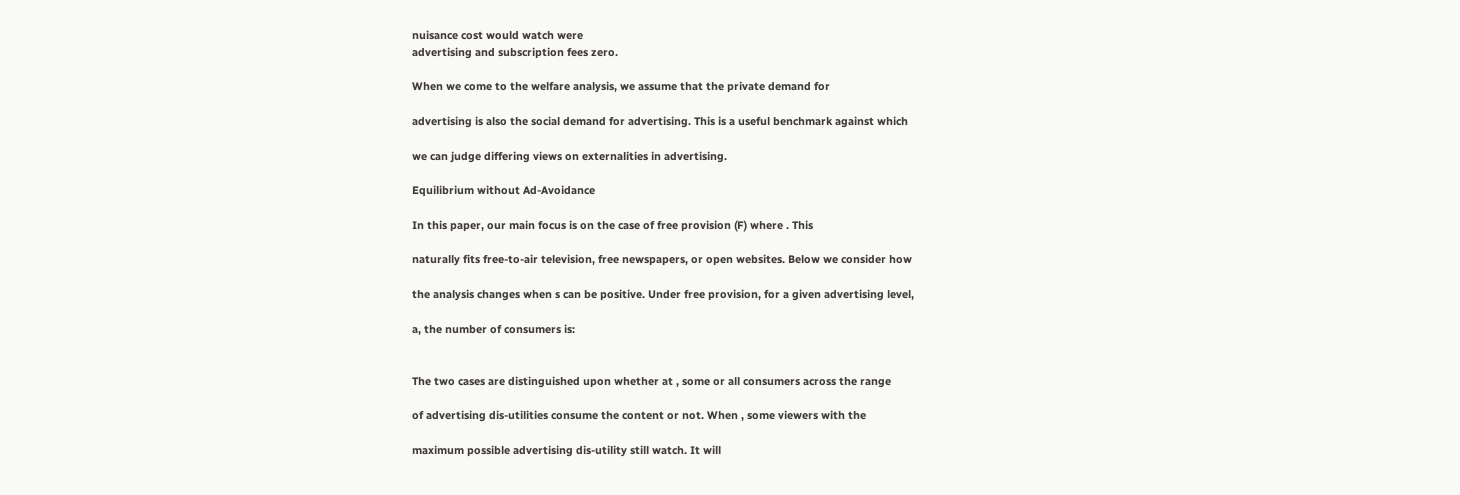nuisance cost would watch were
advertising and subscription fees zero.

When we come to the welfare analysis, we assume that the private demand for

advertising is also the social demand for advertising. This is a useful benchmark against which

we can judge differing views on externalities in advertising.

Equilibrium without Ad-Avoidance

In this paper, our main focus is on the case of free provision (F) where . This

naturally fits free-to-air television, free newspapers, or open websites. Below we consider how

the analysis changes when s can be positive. Under free provision, for a given advertising level,

a, the number of consumers is:


The two cases are distinguished upon whether at , some or all consumers across the range

of advertising dis-utilities consume the content or not. When , some viewers with the

maximum possible advertising dis-utility still watch. It will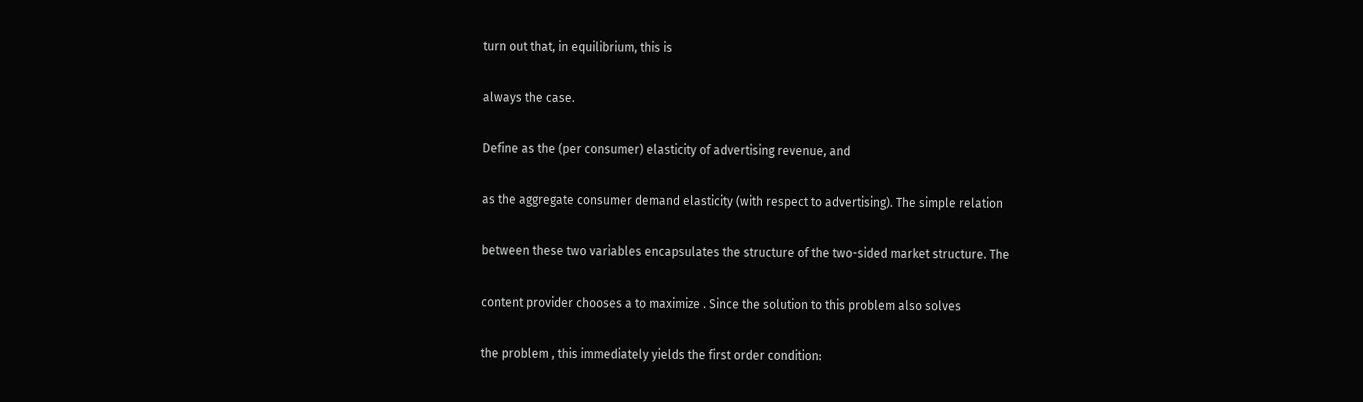turn out that, in equilibrium, this is

always the case.

Define as the (per consumer) elasticity of advertising revenue, and

as the aggregate consumer demand elasticity (with respect to advertising). The simple relation

between these two variables encapsulates the structure of the two-sided market structure. The

content provider chooses a to maximize . Since the solution to this problem also solves

the problem , this immediately yields the first order condition: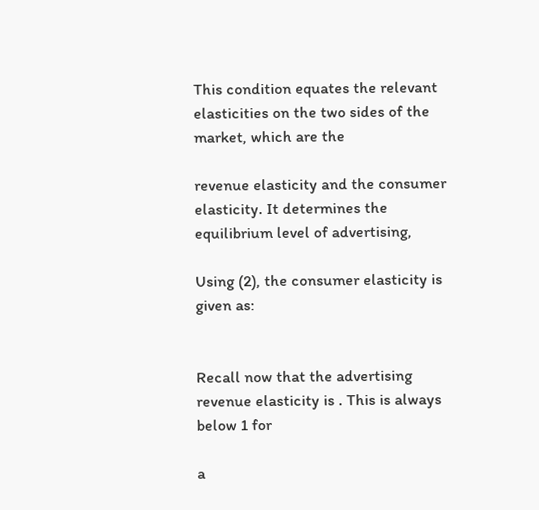This condition equates the relevant elasticities on the two sides of the market, which are the

revenue elasticity and the consumer elasticity. It determines the equilibrium level of advertising,

Using (2), the consumer elasticity is given as:


Recall now that the advertising revenue elasticity is . This is always below 1 for

a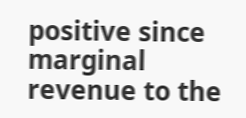positive since marginal revenue to the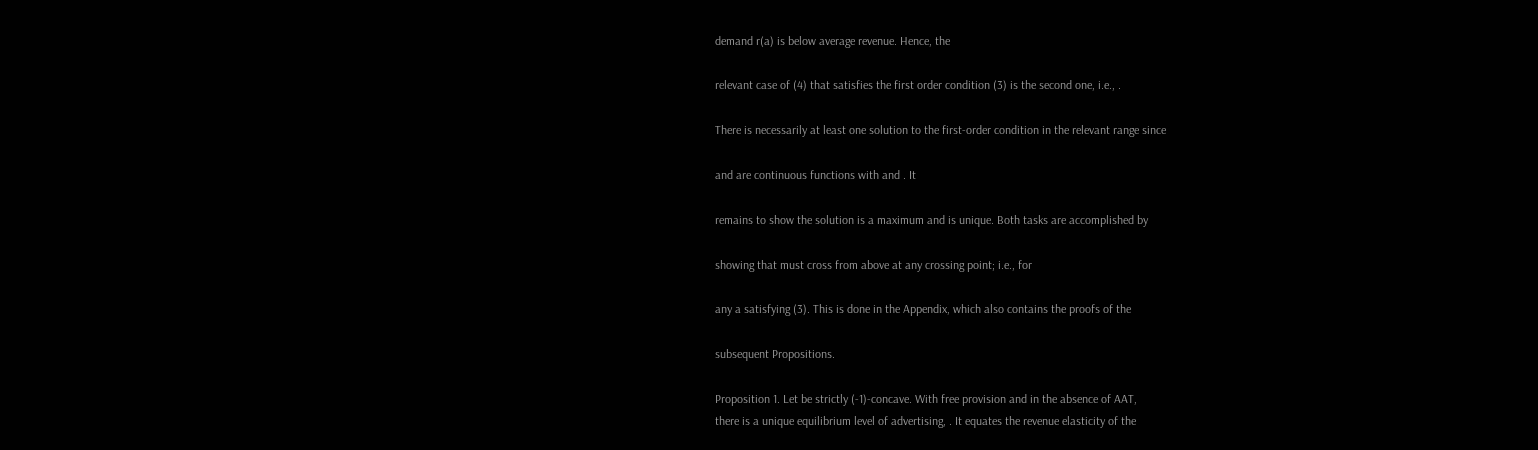demand r(a) is below average revenue. Hence, the

relevant case of (4) that satisfies the first order condition (3) is the second one, i.e., .

There is necessarily at least one solution to the first-order condition in the relevant range since

and are continuous functions with and . It

remains to show the solution is a maximum and is unique. Both tasks are accomplished by

showing that must cross from above at any crossing point; i.e., for

any a satisfying (3). This is done in the Appendix, which also contains the proofs of the

subsequent Propositions.

Proposition 1. Let be strictly (-1)-concave. With free provision and in the absence of AAT,
there is a unique equilibrium level of advertising, . It equates the revenue elasticity of the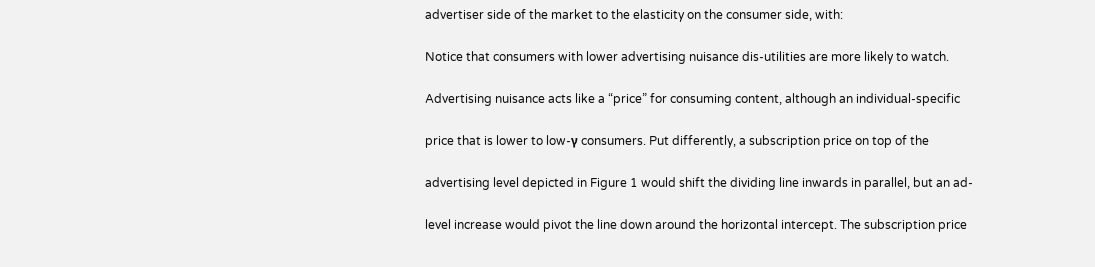advertiser side of the market to the elasticity on the consumer side, with:

Notice that consumers with lower advertising nuisance dis-utilities are more likely to watch.

Advertising nuisance acts like a “price” for consuming content, although an individual-specific

price that is lower to low-γ consumers. Put differently, a subscription price on top of the

advertising level depicted in Figure 1 would shift the dividing line inwards in parallel, but an ad-

level increase would pivot the line down around the horizontal intercept. The subscription price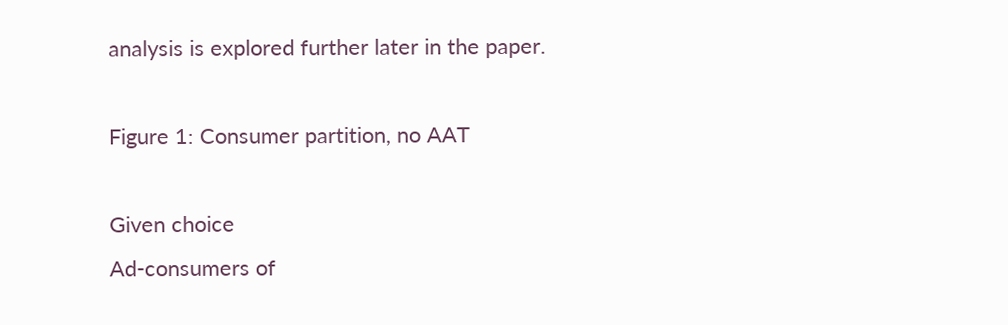analysis is explored further later in the paper.

Figure 1: Consumer partition, no AAT

Given choice
Ad-consumers of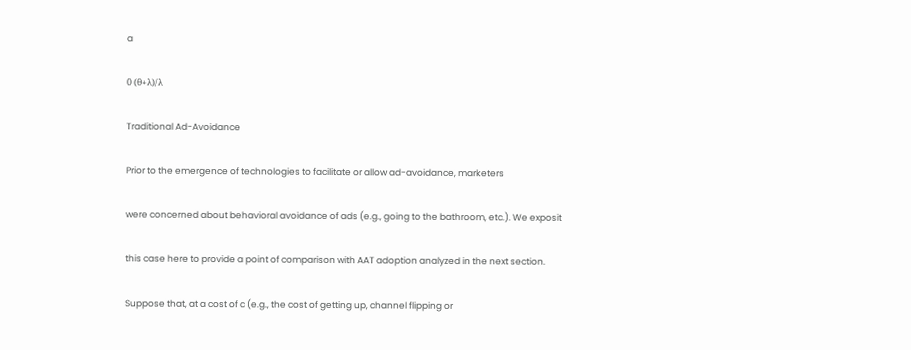a

0 (θ+λ)/λ

Traditional Ad-Avoidance

Prior to the emergence of technologies to facilitate or allow ad-avoidance, marketers

were concerned about behavioral avoidance of ads (e.g., going to the bathroom, etc.). We exposit

this case here to provide a point of comparison with AAT adoption analyzed in the next section.

Suppose that, at a cost of c (e.g., the cost of getting up, channel flipping or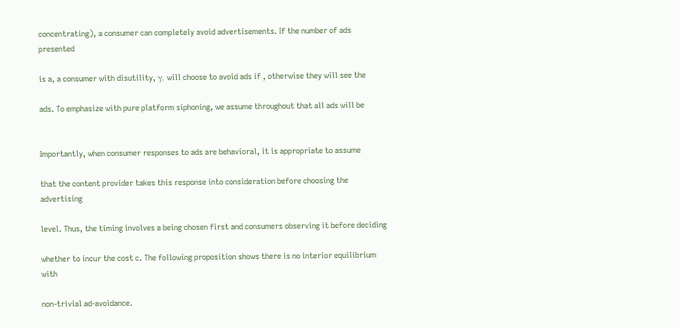concentrating), a consumer can completely avoid advertisements. If the number of ads presented

is a, a consumer with disutility, γ, will choose to avoid ads if , otherwise they will see the

ads. To emphasize with pure platform siphoning, we assume throughout that all ads will be


Importantly, when consumer responses to ads are behavioral, it is appropriate to assume

that the content provider takes this response into consideration before choosing the advertising

level. Thus, the timing involves a being chosen first and consumers observing it before deciding

whether to incur the cost c. The following proposition shows there is no interior equilibrium with

non-trivial ad-avoidance.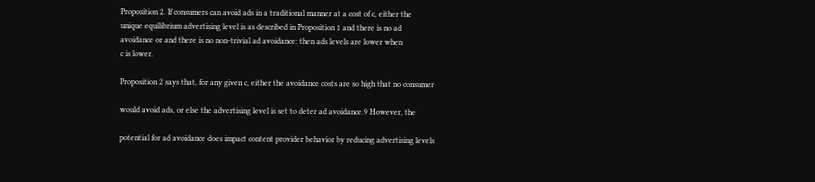Proposition 2. If consumers can avoid ads in a traditional manner at a cost of c, either the
unique equilibrium advertising level is as described in Proposition 1 and there is no ad
avoidance or and there is no non-trivial ad avoidance: then ads levels are lower when
c is lower.

Proposition 2 says that, for any given c, either the avoidance costs are so high that no consumer

would avoid ads, or else the advertising level is set to deter ad avoidance.9 However, the

potential for ad avoidance does impact content provider behavior by reducing advertising levels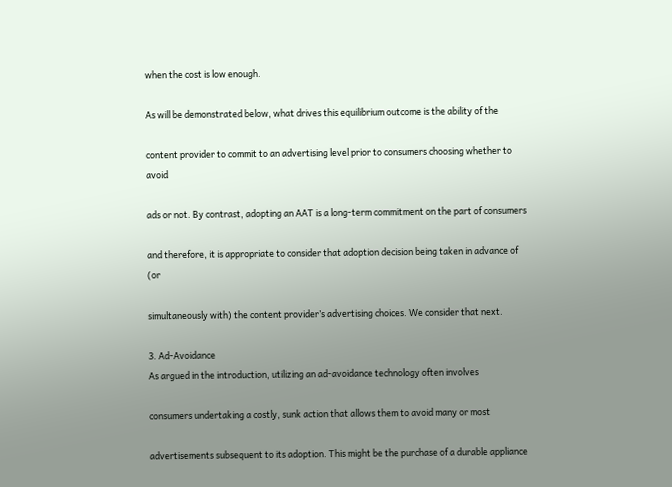when the cost is low enough.

As will be demonstrated below, what drives this equilibrium outcome is the ability of the

content provider to commit to an advertising level prior to consumers choosing whether to avoid

ads or not. By contrast, adopting an AAT is a long-term commitment on the part of consumers

and therefore, it is appropriate to consider that adoption decision being taken in advance of (or

simultaneously with) the content provider’s advertising choices. We consider that next.

3. Ad-Avoidance
As argued in the introduction, utilizing an ad-avoidance technology often involves

consumers undertaking a costly, sunk action that allows them to avoid many or most

advertisements subsequent to its adoption. This might be the purchase of a durable appliance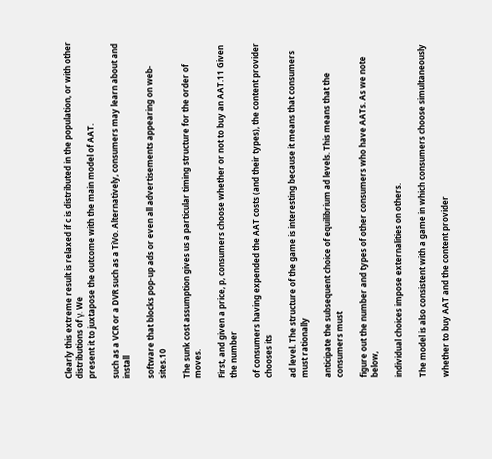Clearly this extreme result is relaxed if c is distributed in the population, or with other distributions of γ. We
present it to juxtapose the outcome with the main model of AAT.

such as a VCR or a DVR such as a TiVo. Alternatively, consumers may learn about and install

software that blocks pop-up ads or even all advertisements appearing on web-sites.10

The sunk cost assumption gives us a particular timing structure for the order of moves.

First, and given a price, p, consumers choose whether or not to buy an AAT.11 Given the number

of consumers having expended the AAT costs (and their types), the content provider chooses its

ad level. The structure of the game is interesting because it means that consumers must rationally

anticipate the subsequent choice of equilibrium ad levels. This means that the consumers must

figure out the number and types of other consumers who have AATs. As we note below,

individual choices impose externalities on others.

The model is also consistent with a game in which consumers choose simultaneously

whether to buy AAT and the content provider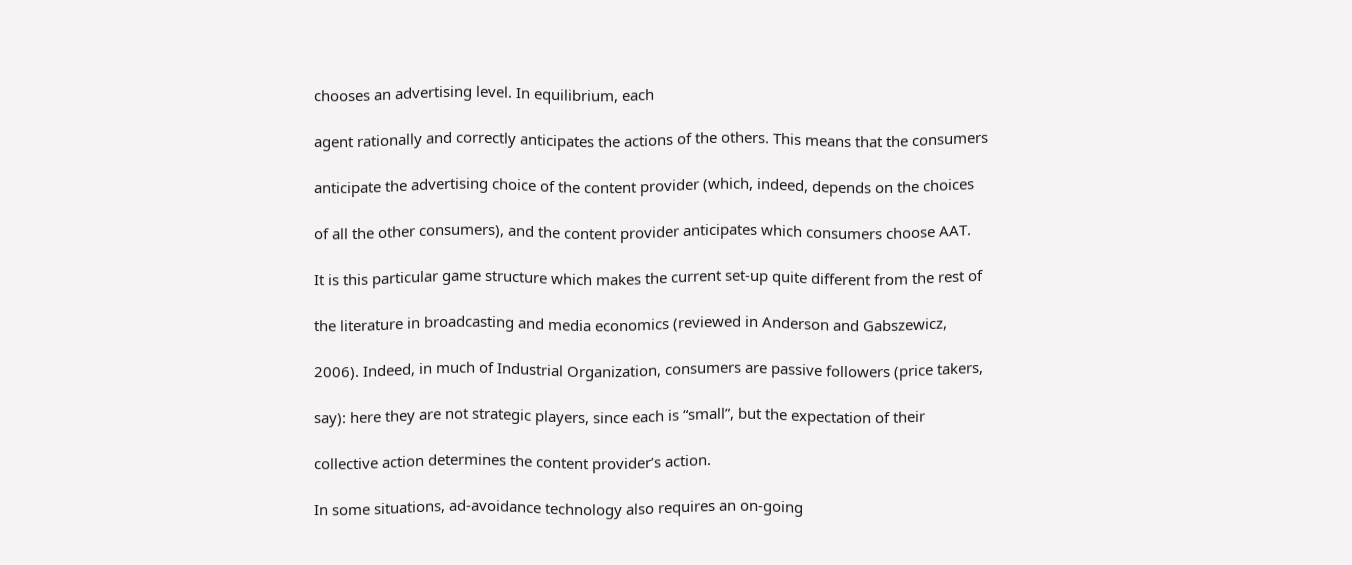chooses an advertising level. In equilibrium, each

agent rationally and correctly anticipates the actions of the others. This means that the consumers

anticipate the advertising choice of the content provider (which, indeed, depends on the choices

of all the other consumers), and the content provider anticipates which consumers choose AAT.

It is this particular game structure which makes the current set-up quite different from the rest of

the literature in broadcasting and media economics (reviewed in Anderson and Gabszewicz,

2006). Indeed, in much of Industrial Organization, consumers are passive followers (price takers,

say): here they are not strategic players, since each is “small”, but the expectation of their

collective action determines the content provider’s action.

In some situations, ad-avoidance technology also requires an on-going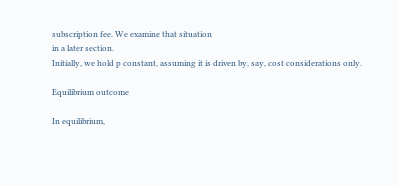subscription fee. We examine that situation
in a later section.
Initially, we hold p constant, assuming it is driven by, say, cost considerations only.

Equilibrium outcome

In equilibrium,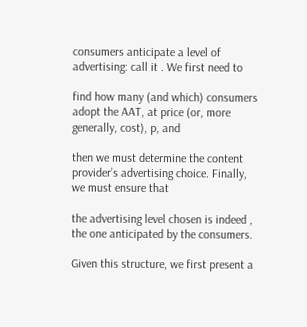consumers anticipate a level of advertising: call it . We first need to

find how many (and which) consumers adopt the AAT, at price (or, more generally, cost), p, and

then we must determine the content provider’s advertising choice. Finally, we must ensure that

the advertising level chosen is indeed , the one anticipated by the consumers.

Given this structure, we first present a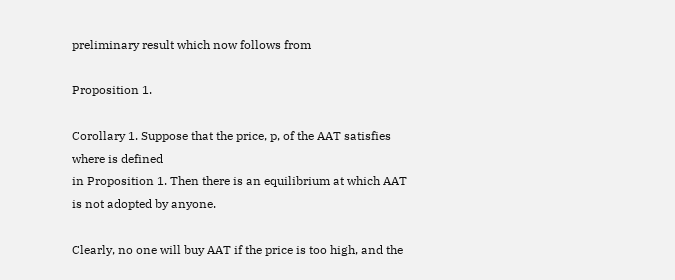preliminary result which now follows from

Proposition 1.

Corollary 1. Suppose that the price, p, of the AAT satisfies where is defined
in Proposition 1. Then there is an equilibrium at which AAT is not adopted by anyone.

Clearly, no one will buy AAT if the price is too high, and the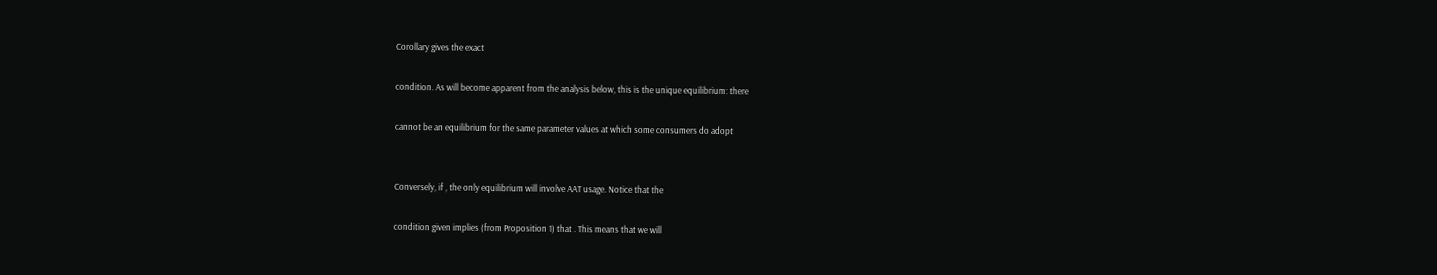Corollary gives the exact

condition. As will become apparent from the analysis below, this is the unique equilibrium: there

cannot be an equilibrium for the same parameter values at which some consumers do adopt


Conversely, if , the only equilibrium will involve AAT usage. Notice that the

condition given implies (from Proposition 1) that . This means that we will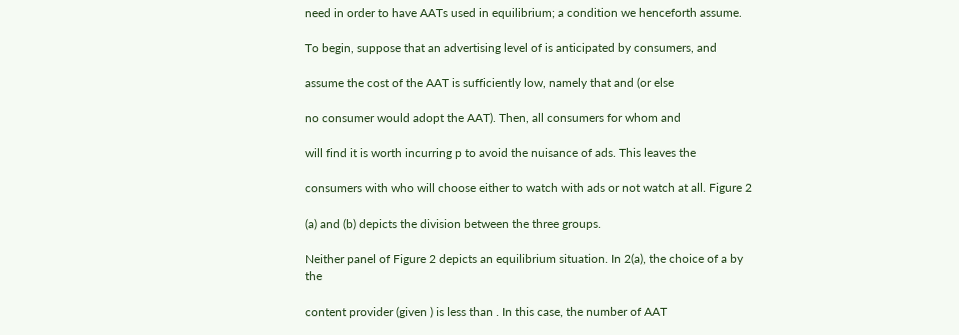need in order to have AATs used in equilibrium; a condition we henceforth assume.

To begin, suppose that an advertising level of is anticipated by consumers, and

assume the cost of the AAT is sufficiently low, namely that and (or else

no consumer would adopt the AAT). Then, all consumers for whom and

will find it is worth incurring p to avoid the nuisance of ads. This leaves the

consumers with who will choose either to watch with ads or not watch at all. Figure 2

(a) and (b) depicts the division between the three groups.

Neither panel of Figure 2 depicts an equilibrium situation. In 2(a), the choice of a by the

content provider (given ) is less than . In this case, the number of AAT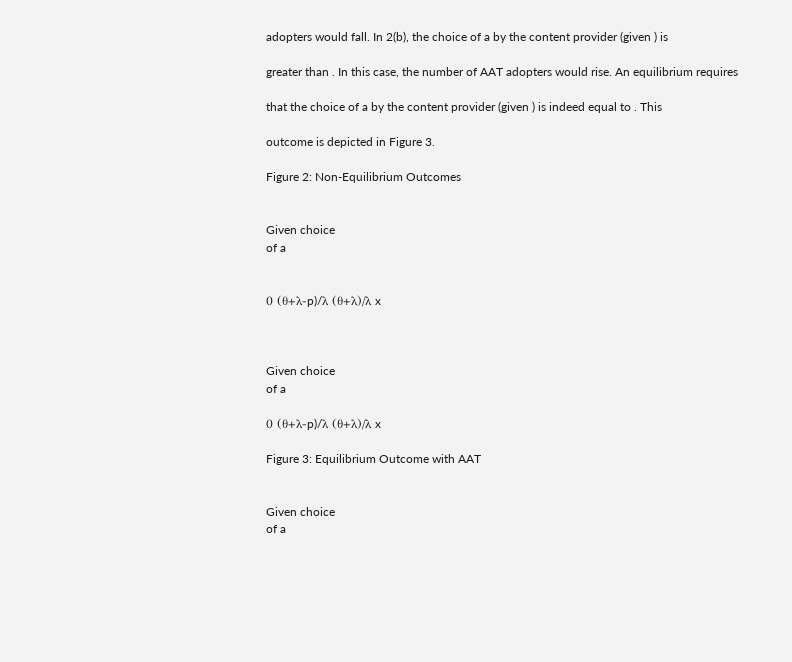adopters would fall. In 2(b), the choice of a by the content provider (given ) is

greater than . In this case, the number of AAT adopters would rise. An equilibrium requires

that the choice of a by the content provider (given ) is indeed equal to . This

outcome is depicted in Figure 3.

Figure 2: Non-Equilibrium Outcomes


Given choice
of a


0 (θ+λ-p)/λ (θ+λ)/λ x



Given choice
of a

0 (θ+λ-p)/λ (θ+λ)/λ x

Figure 3: Equilibrium Outcome with AAT


Given choice
of a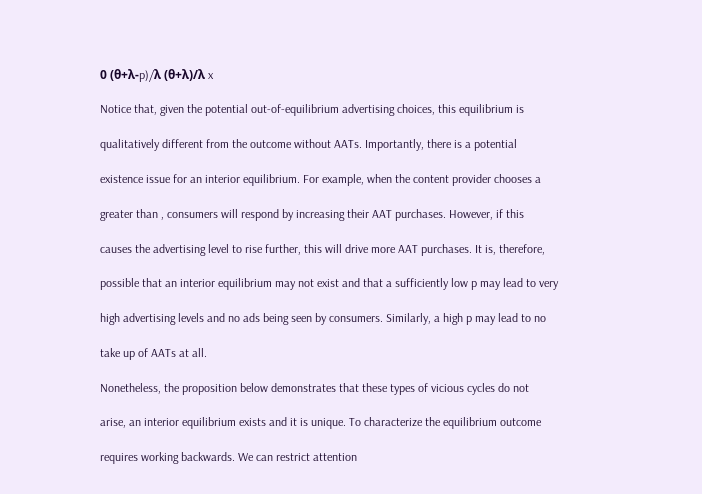0 (θ+λ-p)/λ (θ+λ)/λ x

Notice that, given the potential out-of-equilibrium advertising choices, this equilibrium is

qualitatively different from the outcome without AATs. Importantly, there is a potential

existence issue for an interior equilibrium. For example, when the content provider chooses a

greater than , consumers will respond by increasing their AAT purchases. However, if this

causes the advertising level to rise further, this will drive more AAT purchases. It is, therefore,

possible that an interior equilibrium may not exist and that a sufficiently low p may lead to very

high advertising levels and no ads being seen by consumers. Similarly, a high p may lead to no

take up of AATs at all.

Nonetheless, the proposition below demonstrates that these types of vicious cycles do not

arise, an interior equilibrium exists and it is unique. To characterize the equilibrium outcome

requires working backwards. We can restrict attention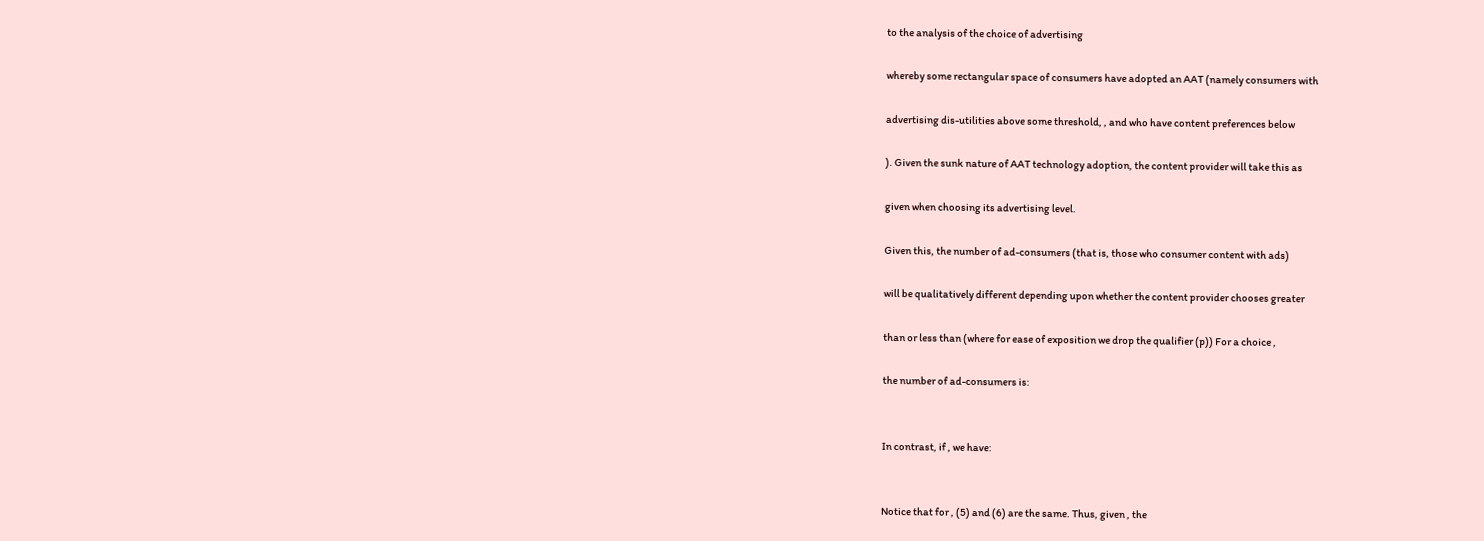to the analysis of the choice of advertising

whereby some rectangular space of consumers have adopted an AAT (namely consumers with

advertising dis-utilities above some threshold, , and who have content preferences below

). Given the sunk nature of AAT technology adoption, the content provider will take this as

given when choosing its advertising level.

Given this, the number of ad-consumers (that is, those who consumer content with ads)

will be qualitatively different depending upon whether the content provider chooses greater

than or less than (where for ease of exposition we drop the qualifier (p)) For a choice ,

the number of ad-consumers is:


In contrast, if , we have:


Notice that for , (5) and (6) are the same. Thus, given , the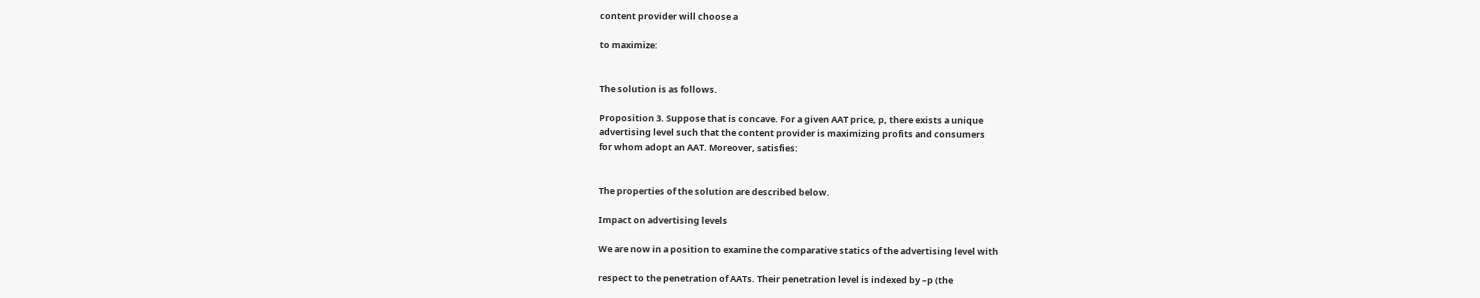content provider will choose a

to maximize:


The solution is as follows.

Proposition 3. Suppose that is concave. For a given AAT price, p, there exists a unique
advertising level such that the content provider is maximizing profits and consumers
for whom adopt an AAT. Moreover, satisfies:


The properties of the solution are described below.

Impact on advertising levels

We are now in a position to examine the comparative statics of the advertising level with

respect to the penetration of AATs. Their penetration level is indexed by –p (the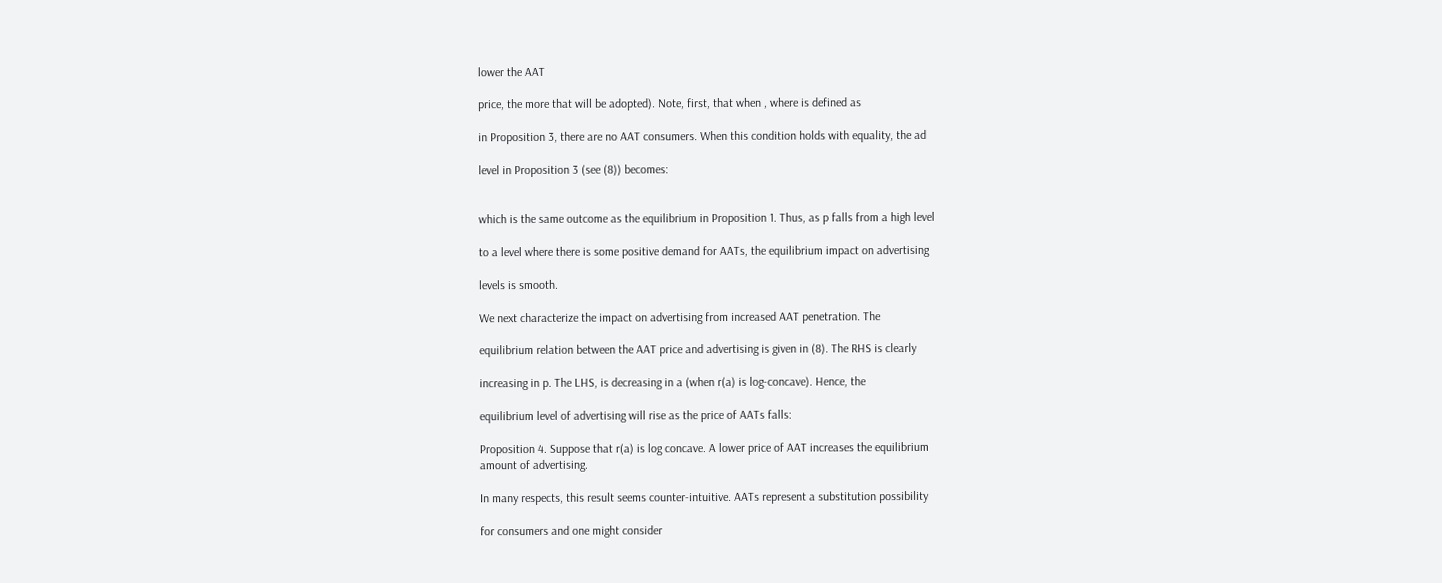lower the AAT

price, the more that will be adopted). Note, first, that when , where is defined as

in Proposition 3, there are no AAT consumers. When this condition holds with equality, the ad

level in Proposition 3 (see (8)) becomes:


which is the same outcome as the equilibrium in Proposition 1. Thus, as p falls from a high level

to a level where there is some positive demand for AATs, the equilibrium impact on advertising

levels is smooth.

We next characterize the impact on advertising from increased AAT penetration. The

equilibrium relation between the AAT price and advertising is given in (8). The RHS is clearly

increasing in p. The LHS, is decreasing in a (when r(a) is log-concave). Hence, the

equilibrium level of advertising will rise as the price of AATs falls:

Proposition 4. Suppose that r(a) is log concave. A lower price of AAT increases the equilibrium
amount of advertising.

In many respects, this result seems counter-intuitive. AATs represent a substitution possibility

for consumers and one might consider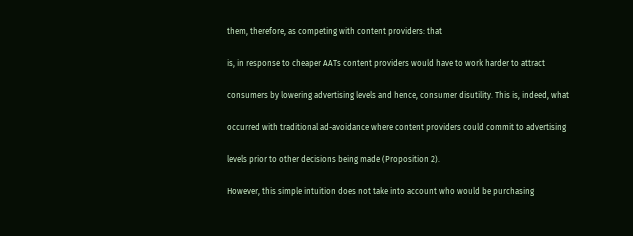them, therefore, as competing with content providers: that

is, in response to cheaper AATs content providers would have to work harder to attract

consumers by lowering advertising levels and hence, consumer disutility. This is, indeed, what

occurred with traditional ad-avoidance where content providers could commit to advertising

levels prior to other decisions being made (Proposition 2).

However, this simple intuition does not take into account who would be purchasing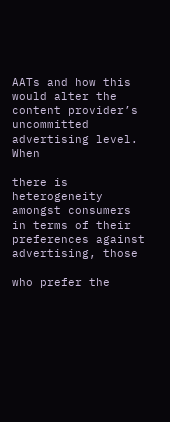AATs and how this would alter the content provider’s uncommitted advertising level. When

there is heterogeneity amongst consumers in terms of their preferences against advertising, those

who prefer the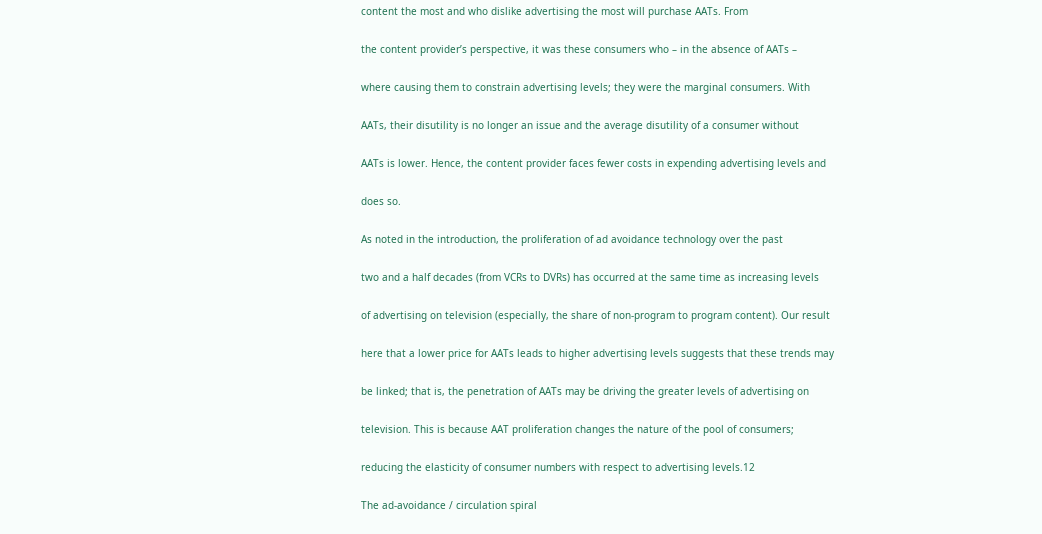content the most and who dislike advertising the most will purchase AATs. From

the content provider’s perspective, it was these consumers who – in the absence of AATs –

where causing them to constrain advertising levels; they were the marginal consumers. With

AATs, their disutility is no longer an issue and the average disutility of a consumer without

AATs is lower. Hence, the content provider faces fewer costs in expending advertising levels and

does so.

As noted in the introduction, the proliferation of ad avoidance technology over the past

two and a half decades (from VCRs to DVRs) has occurred at the same time as increasing levels

of advertising on television (especially, the share of non-program to program content). Our result

here that a lower price for AATs leads to higher advertising levels suggests that these trends may

be linked; that is, the penetration of AATs may be driving the greater levels of advertising on

television. This is because AAT proliferation changes the nature of the pool of consumers;

reducing the elasticity of consumer numbers with respect to advertising levels.12

The ad-avoidance / circulation spiral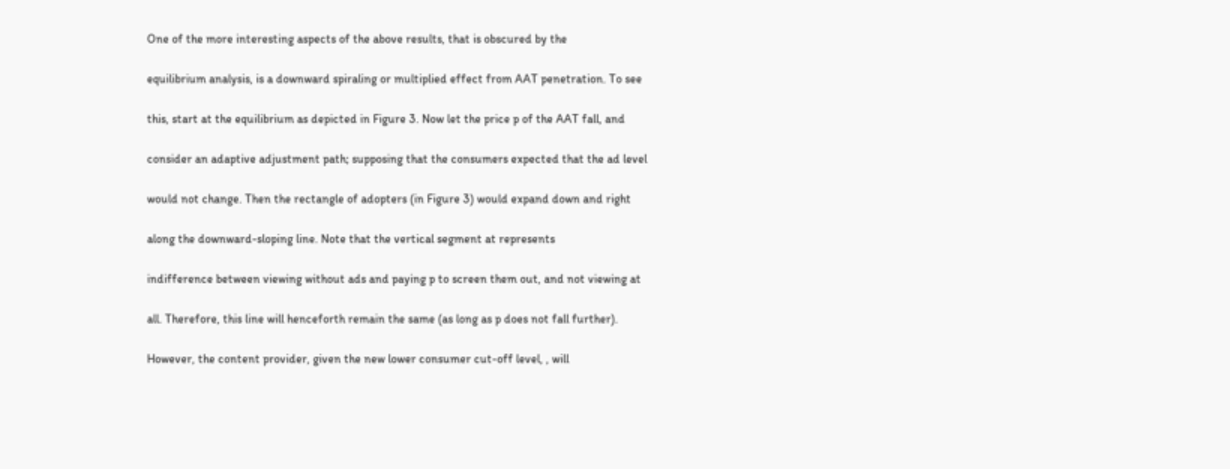One of the more interesting aspects of the above results, that is obscured by the

equilibrium analysis, is a downward spiraling or multiplied effect from AAT penetration. To see

this, start at the equilibrium as depicted in Figure 3. Now let the price p of the AAT fall, and

consider an adaptive adjustment path; supposing that the consumers expected that the ad level

would not change. Then the rectangle of adopters (in Figure 3) would expand down and right

along the downward-sloping line. Note that the vertical segment at represents

indifference between viewing without ads and paying p to screen them out, and not viewing at

all. Therefore, this line will henceforth remain the same (as long as p does not fall further).

However, the content provider, given the new lower consumer cut-off level, , will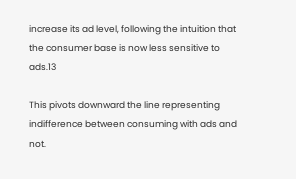increase its ad level, following the intuition that the consumer base is now less sensitive to ads.13

This pivots downward the line representing indifference between consuming with ads and not.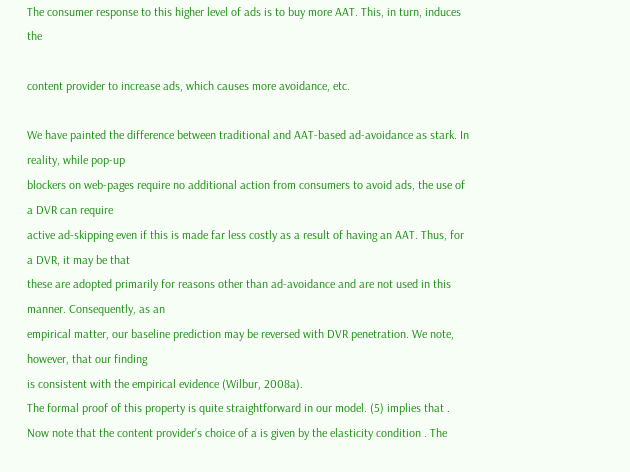The consumer response to this higher level of ads is to buy more AAT. This, in turn, induces the

content provider to increase ads, which causes more avoidance, etc.

We have painted the difference between traditional and AAT-based ad-avoidance as stark. In reality, while pop-up
blockers on web-pages require no additional action from consumers to avoid ads, the use of a DVR can require
active ad-skipping even if this is made far less costly as a result of having an AAT. Thus, for a DVR, it may be that
these are adopted primarily for reasons other than ad-avoidance and are not used in this manner. Consequently, as an
empirical matter, our baseline prediction may be reversed with DVR penetration. We note, however, that our finding
is consistent with the empirical evidence (Wilbur, 2008a).
The formal proof of this property is quite straightforward in our model. (5) implies that .
Now note that the content provider’s choice of a is given by the elasticity condition . The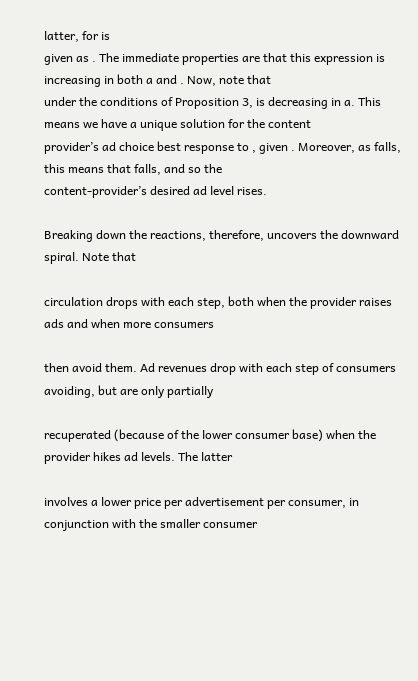latter, for is
given as . The immediate properties are that this expression is increasing in both a and . Now, note that
under the conditions of Proposition 3, is decreasing in a. This means we have a unique solution for the content
provider’s ad choice best response to , given . Moreover, as falls, this means that falls, and so the
content-provider’s desired ad level rises.

Breaking down the reactions, therefore, uncovers the downward spiral. Note that

circulation drops with each step, both when the provider raises ads and when more consumers

then avoid them. Ad revenues drop with each step of consumers avoiding, but are only partially

recuperated (because of the lower consumer base) when the provider hikes ad levels. The latter

involves a lower price per advertisement per consumer, in conjunction with the smaller consumer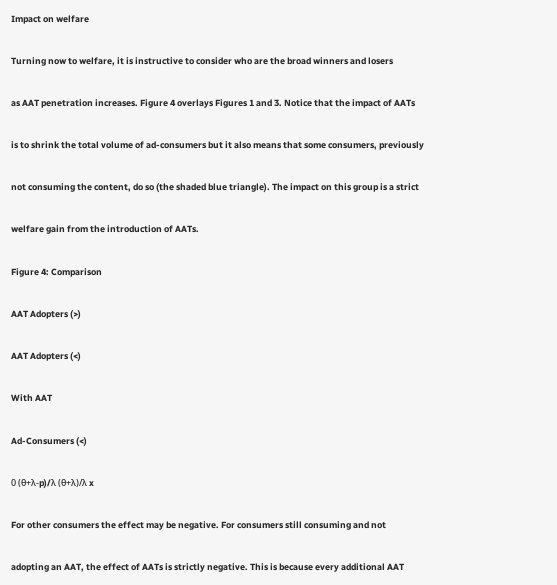Impact on welfare

Turning now to welfare, it is instructive to consider who are the broad winners and losers

as AAT penetration increases. Figure 4 overlays Figures 1 and 3. Notice that the impact of AATs

is to shrink the total volume of ad-consumers but it also means that some consumers, previously

not consuming the content, do so (the shaded blue triangle). The impact on this group is a strict

welfare gain from the introduction of AATs.

Figure 4: Comparison

AAT Adopters (>)

AAT Adopters (<)

With AAT

Ad-Consumers (<)

0 (θ+λ-p)/λ (θ+λ)/λ x

For other consumers the effect may be negative. For consumers still consuming and not

adopting an AAT, the effect of AATs is strictly negative. This is because every additional AAT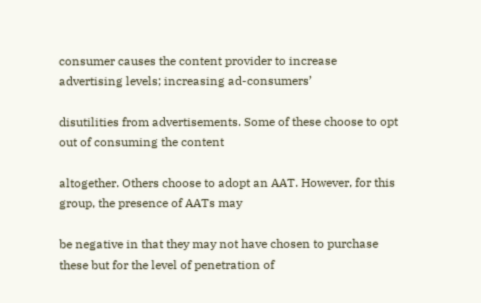consumer causes the content provider to increase advertising levels; increasing ad-consumers’

disutilities from advertisements. Some of these choose to opt out of consuming the content

altogether. Others choose to adopt an AAT. However, for this group, the presence of AATs may

be negative in that they may not have chosen to purchase these but for the level of penetration of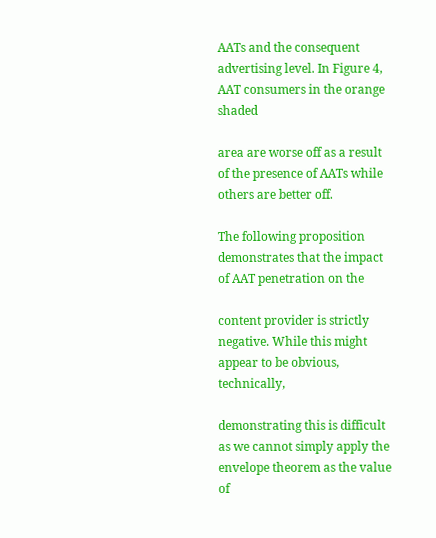AATs and the consequent advertising level. In Figure 4, AAT consumers in the orange shaded

area are worse off as a result of the presence of AATs while others are better off.

The following proposition demonstrates that the impact of AAT penetration on the

content provider is strictly negative. While this might appear to be obvious, technically,

demonstrating this is difficult as we cannot simply apply the envelope theorem as the value of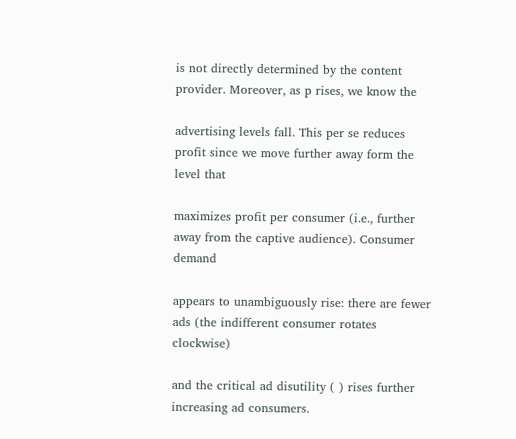is not directly determined by the content provider. Moreover, as p rises, we know the

advertising levels fall. This per se reduces profit since we move further away form the level that

maximizes profit per consumer (i.e., further away from the captive audience). Consumer demand

appears to unambiguously rise: there are fewer ads (the indifferent consumer rotates clockwise)

and the critical ad disutility ( ) rises further increasing ad consumers.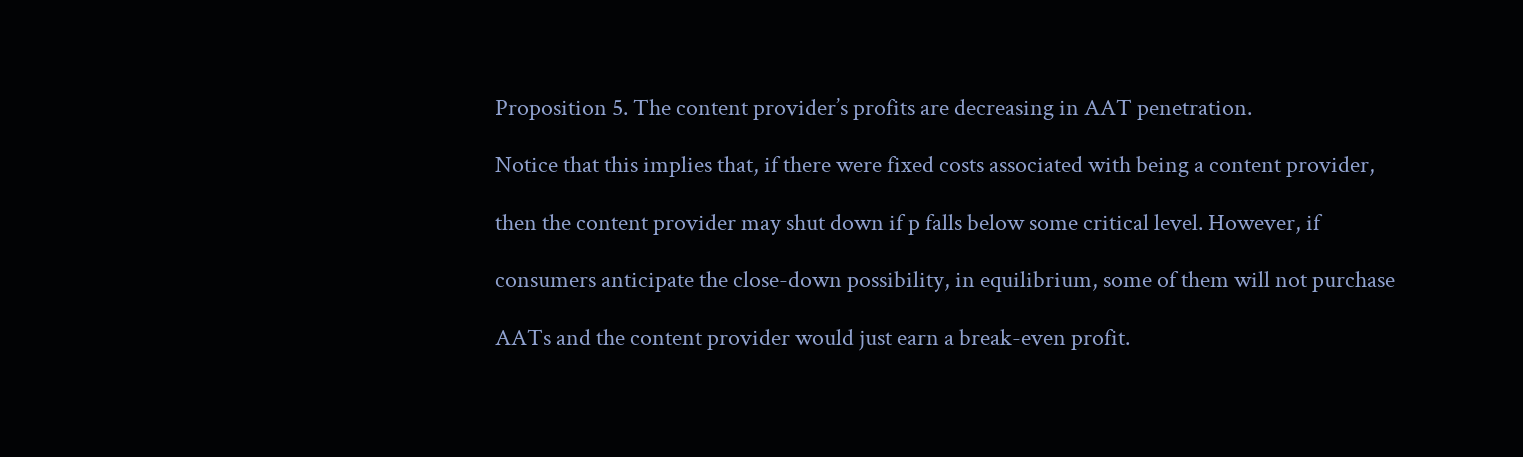Proposition 5. The content provider’s profits are decreasing in AAT penetration.

Notice that this implies that, if there were fixed costs associated with being a content provider,

then the content provider may shut down if p falls below some critical level. However, if

consumers anticipate the close-down possibility, in equilibrium, some of them will not purchase

AATs and the content provider would just earn a break-even profit.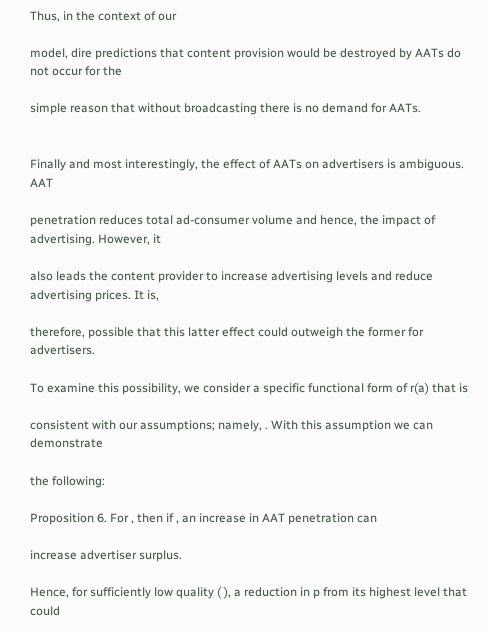Thus, in the context of our

model, dire predictions that content provision would be destroyed by AATs do not occur for the

simple reason that without broadcasting there is no demand for AATs.


Finally and most interestingly, the effect of AATs on advertisers is ambiguous. AAT

penetration reduces total ad-consumer volume and hence, the impact of advertising. However, it

also leads the content provider to increase advertising levels and reduce advertising prices. It is,

therefore, possible that this latter effect could outweigh the former for advertisers.

To examine this possibility, we consider a specific functional form of r(a) that is

consistent with our assumptions; namely, . With this assumption we can demonstrate

the following:

Proposition 6. For , then if , an increase in AAT penetration can

increase advertiser surplus.

Hence, for sufficiently low quality ( ), a reduction in p from its highest level that could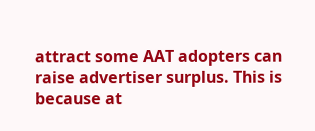attract some AAT adopters can raise advertiser surplus. This is because at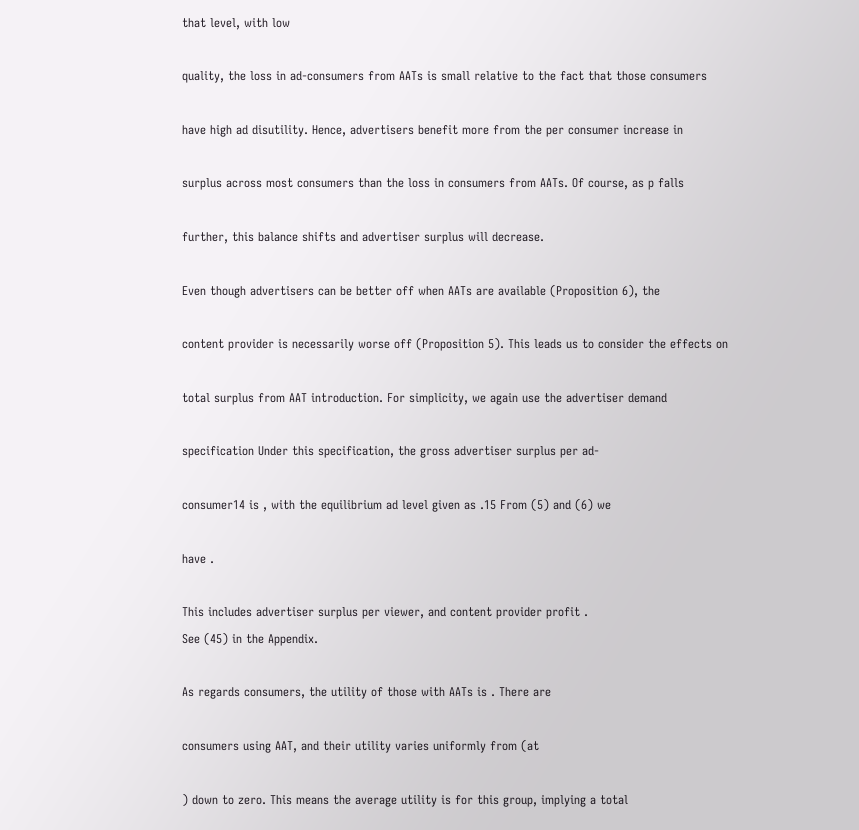that level, with low

quality, the loss in ad-consumers from AATs is small relative to the fact that those consumers

have high ad disutility. Hence, advertisers benefit more from the per consumer increase in

surplus across most consumers than the loss in consumers from AATs. Of course, as p falls

further, this balance shifts and advertiser surplus will decrease.

Even though advertisers can be better off when AATs are available (Proposition 6), the

content provider is necessarily worse off (Proposition 5). This leads us to consider the effects on

total surplus from AAT introduction. For simplicity, we again use the advertiser demand

specification Under this specification, the gross advertiser surplus per ad-

consumer14 is , with the equilibrium ad level given as .15 From (5) and (6) we

have .

This includes advertiser surplus per viewer, and content provider profit .
See (45) in the Appendix.

As regards consumers, the utility of those with AATs is . There are

consumers using AAT, and their utility varies uniformly from (at

) down to zero. This means the average utility is for this group, implying a total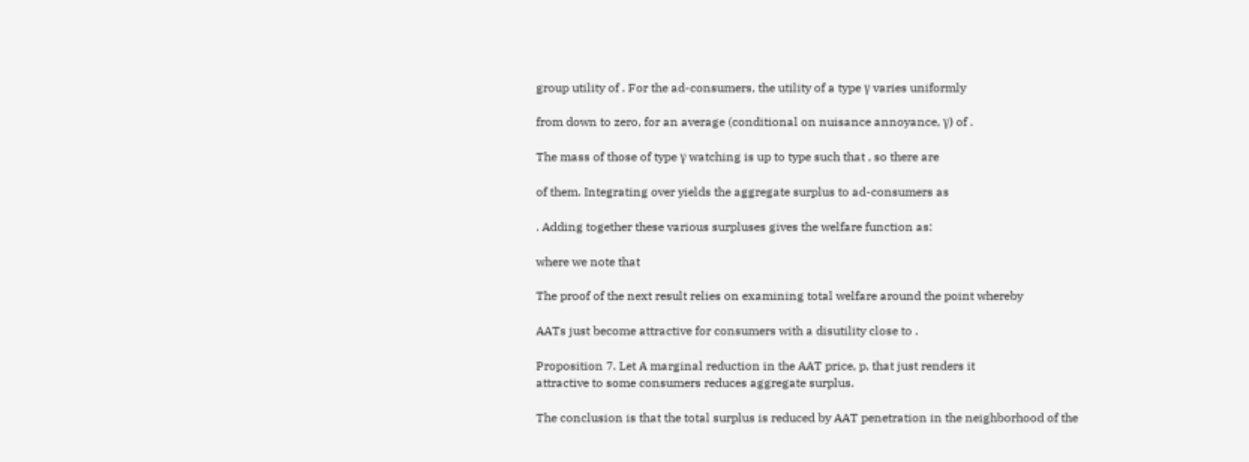group utility of . For the ad-consumers, the utility of a type γ varies uniformly

from down to zero, for an average (conditional on nuisance annoyance, γ) of .

The mass of those of type γ watching is up to type such that , so there are

of them. Integrating over yields the aggregate surplus to ad-consumers as

. Adding together these various surpluses gives the welfare function as:

where we note that

The proof of the next result relies on examining total welfare around the point whereby

AATs just become attractive for consumers with a disutility close to .

Proposition 7. Let A marginal reduction in the AAT price, p, that just renders it
attractive to some consumers reduces aggregate surplus.

The conclusion is that the total surplus is reduced by AAT penetration in the neighborhood of the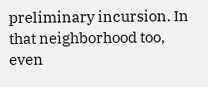preliminary incursion. In that neighborhood too, even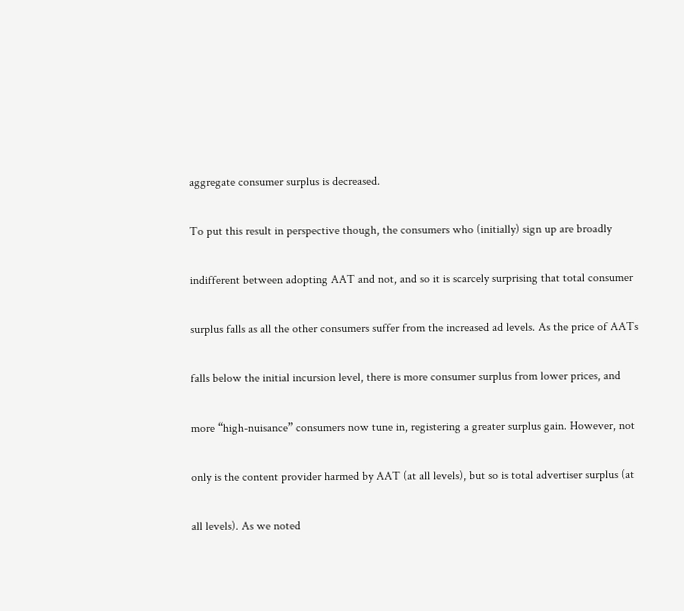aggregate consumer surplus is decreased.

To put this result in perspective though, the consumers who (initially) sign up are broadly

indifferent between adopting AAT and not, and so it is scarcely surprising that total consumer

surplus falls as all the other consumers suffer from the increased ad levels. As the price of AATs

falls below the initial incursion level, there is more consumer surplus from lower prices, and

more “high-nuisance” consumers now tune in, registering a greater surplus gain. However, not

only is the content provider harmed by AAT (at all levels), but so is total advertiser surplus (at

all levels). As we noted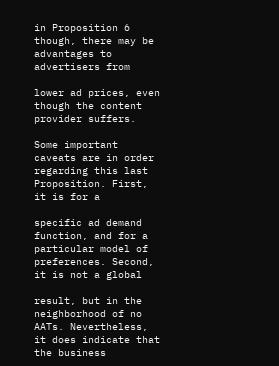in Proposition 6 though, there may be advantages to advertisers from

lower ad prices, even though the content provider suffers.

Some important caveats are in order regarding this last Proposition. First, it is for a

specific ad demand function, and for a particular model of preferences. Second, it is not a global

result, but in the neighborhood of no AATs. Nevertheless, it does indicate that the business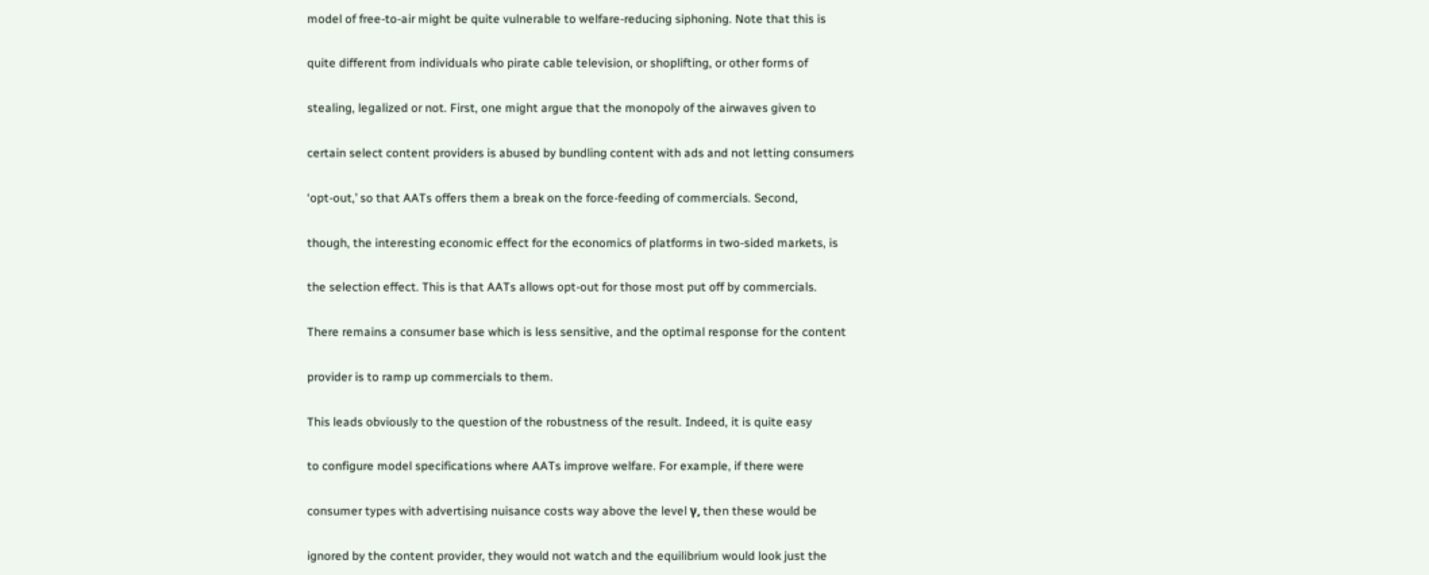model of free-to-air might be quite vulnerable to welfare-reducing siphoning. Note that this is

quite different from individuals who pirate cable television, or shoplifting, or other forms of

stealing, legalized or not. First, one might argue that the monopoly of the airwaves given to

certain select content providers is abused by bundling content with ads and not letting consumers

‘opt-out,’ so that AATs offers them a break on the force-feeding of commercials. Second,

though, the interesting economic effect for the economics of platforms in two-sided markets, is

the selection effect. This is that AATs allows opt-out for those most put off by commercials.

There remains a consumer base which is less sensitive, and the optimal response for the content

provider is to ramp up commercials to them.

This leads obviously to the question of the robustness of the result. Indeed, it is quite easy

to configure model specifications where AATs improve welfare. For example, if there were

consumer types with advertising nuisance costs way above the level γ, then these would be

ignored by the content provider, they would not watch and the equilibrium would look just the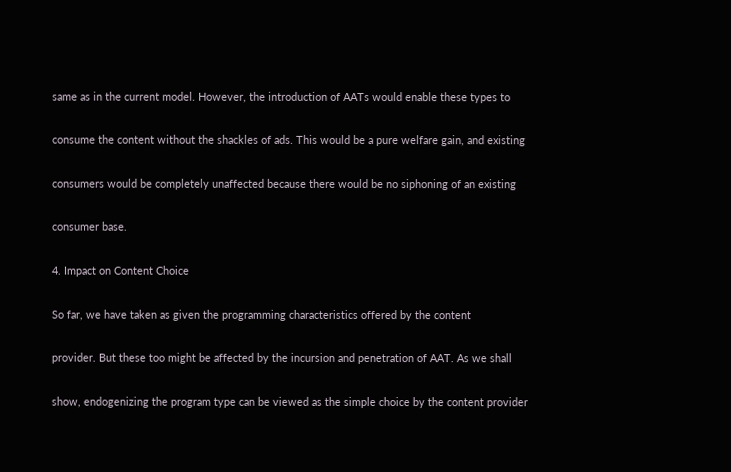same as in the current model. However, the introduction of AATs would enable these types to

consume the content without the shackles of ads. This would be a pure welfare gain, and existing

consumers would be completely unaffected because there would be no siphoning of an existing

consumer base.

4. Impact on Content Choice

So far, we have taken as given the programming characteristics offered by the content

provider. But these too might be affected by the incursion and penetration of AAT. As we shall

show, endogenizing the program type can be viewed as the simple choice by the content provider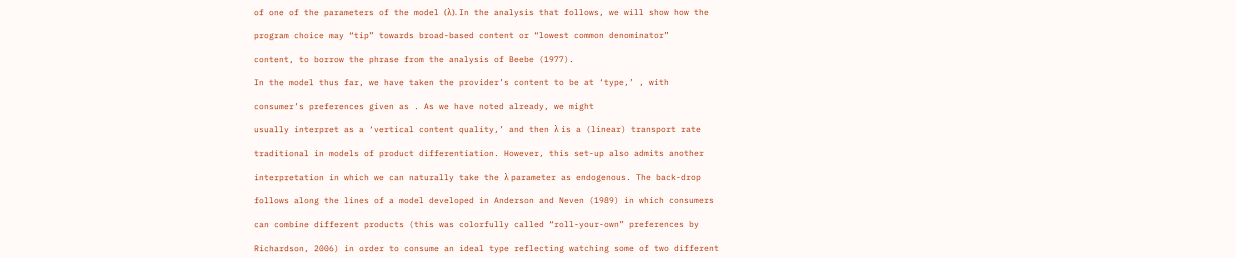of one of the parameters of the model (λ). In the analysis that follows, we will show how the

program choice may “tip” towards broad-based content or “lowest common denominator”

content, to borrow the phrase from the analysis of Beebe (1977).

In the model thus far, we have taken the provider’s content to be at ‘type,’ , with

consumer’s preferences given as . As we have noted already, we might

usually interpret as a ‘vertical content quality,’ and then λ is a (linear) transport rate

traditional in models of product differentiation. However, this set-up also admits another

interpretation in which we can naturally take the λ parameter as endogenous. The back-drop

follows along the lines of a model developed in Anderson and Neven (1989) in which consumers

can combine different products (this was colorfully called “roll-your-own” preferences by

Richardson, 2006) in order to consume an ideal type reflecting watching some of two different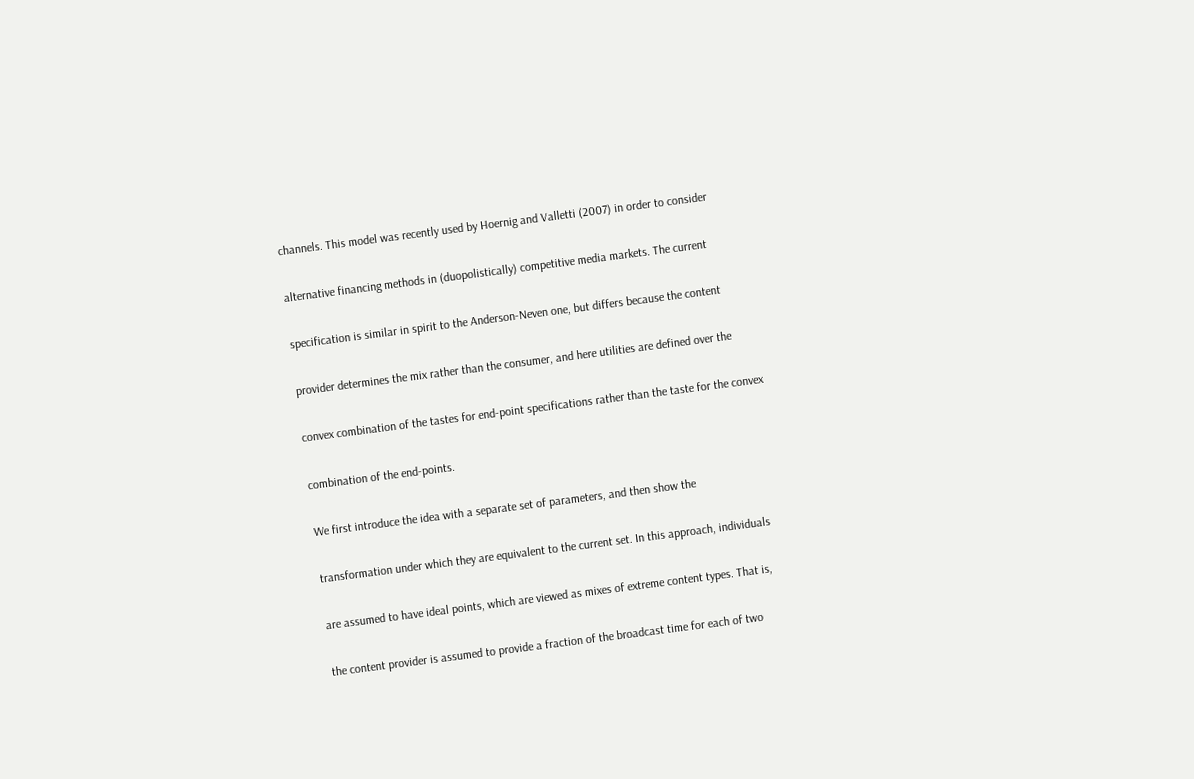channels. This model was recently used by Hoernig and Valletti (2007) in order to consider

alternative financing methods in (duopolistically) competitive media markets. The current

specification is similar in spirit to the Anderson-Neven one, but differs because the content

provider determines the mix rather than the consumer, and here utilities are defined over the

convex combination of the tastes for end-point specifications rather than the taste for the convex

combination of the end-points.

We first introduce the idea with a separate set of parameters, and then show the

transformation under which they are equivalent to the current set. In this approach, individuals

are assumed to have ideal points, which are viewed as mixes of extreme content types. That is,

the content provider is assumed to provide a fraction of the broadcast time for each of two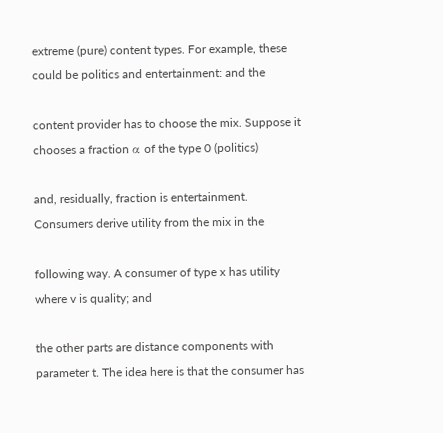extreme (pure) content types. For example, these could be politics and entertainment: and the

content provider has to choose the mix. Suppose it chooses a fraction α of the type 0 (politics)

and, residually, fraction is entertainment. Consumers derive utility from the mix in the

following way. A consumer of type x has utility where v is quality; and

the other parts are distance components with parameter t. The idea here is that the consumer has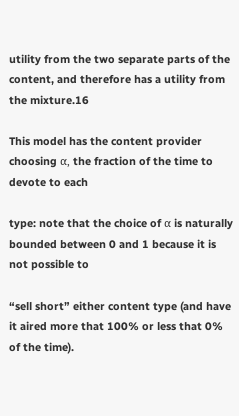utility from the two separate parts of the content, and therefore has a utility from the mixture.16

This model has the content provider choosing α, the fraction of the time to devote to each

type: note that the choice of α is naturally bounded between 0 and 1 because it is not possible to

“sell short” either content type (and have it aired more that 100% or less that 0% of the time).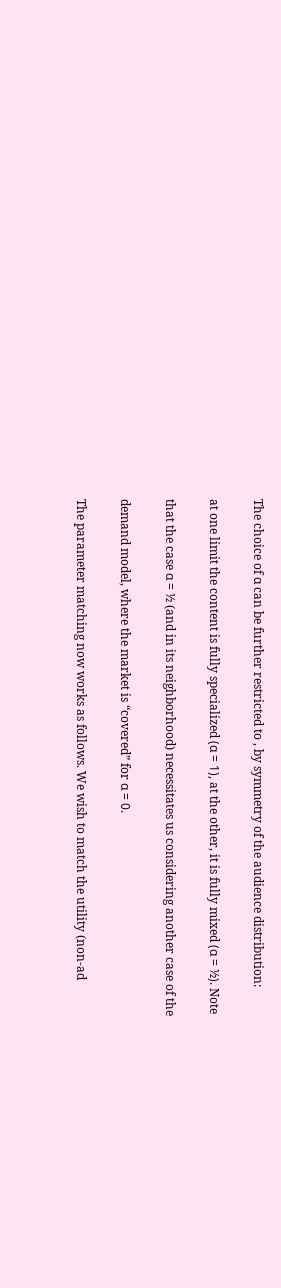The choice of α can be further restricted to , by symmetry of the audience distribution:

at one limit the content is fully specialized (α = 1), at the other, it is fully mixed (α = ½). Note

that the case α = ½ (and in its neighborhood) necessitates us considering another case of the

demand model, where the market is “covered” for α = 0.

The parameter matching now works as follows. We wish to match the utility (non-ad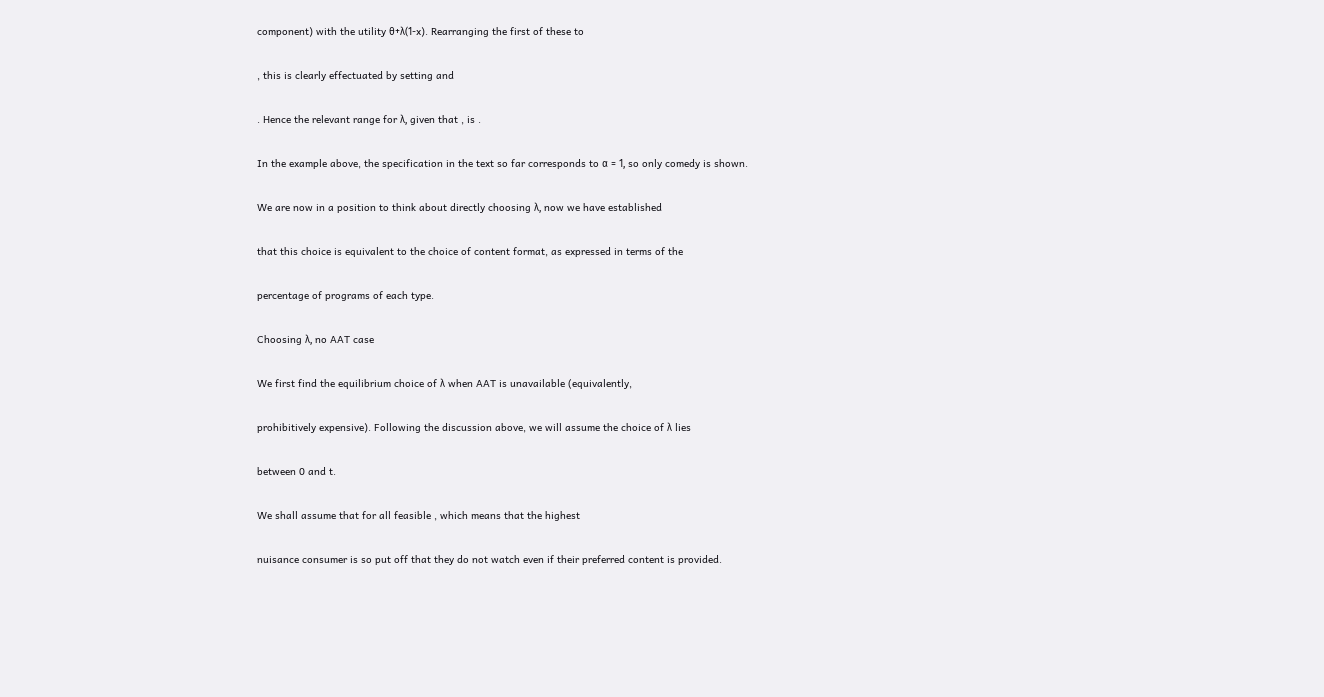component) with the utility θ+λ(1-x). Rearranging the first of these to

, this is clearly effectuated by setting and

. Hence the relevant range for λ, given that , is .

In the example above, the specification in the text so far corresponds to α = 1, so only comedy is shown.

We are now in a position to think about directly choosing λ, now we have established

that this choice is equivalent to the choice of content format, as expressed in terms of the

percentage of programs of each type.

Choosing λ, no AAT case

We first find the equilibrium choice of λ when AAT is unavailable (equivalently,

prohibitively expensive). Following the discussion above, we will assume the choice of λ lies

between 0 and t.

We shall assume that for all feasible , which means that the highest

nuisance consumer is so put off that they do not watch even if their preferred content is provided.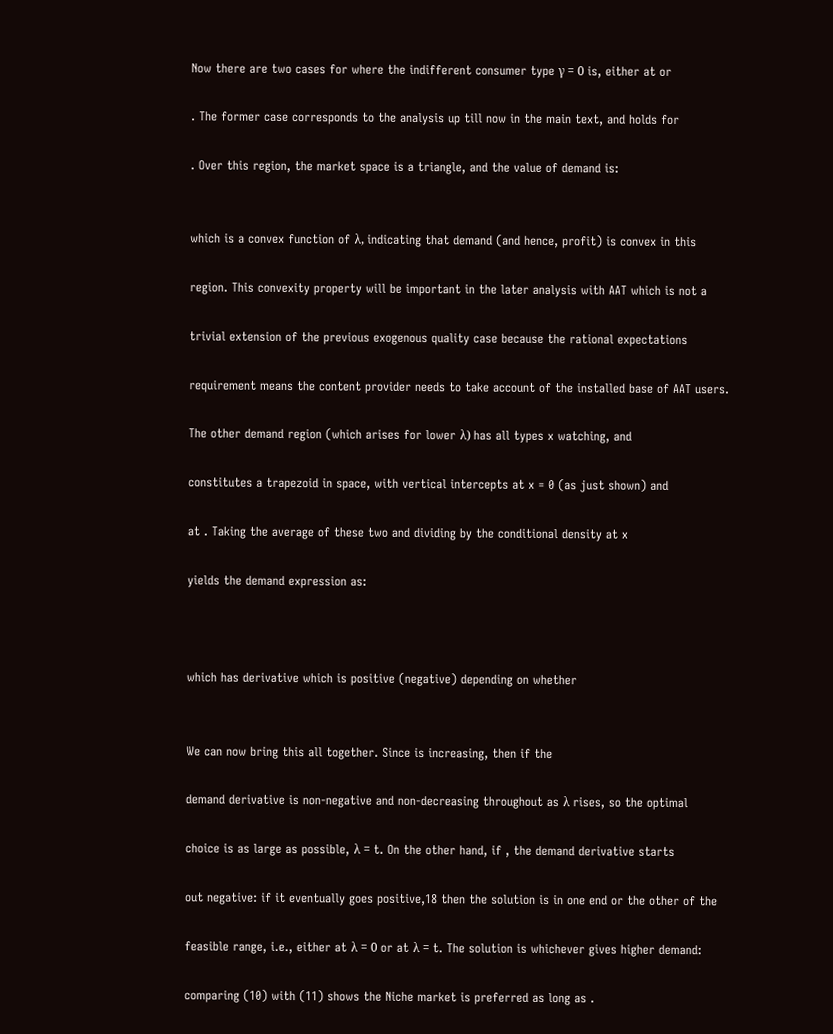Now there are two cases for where the indifferent consumer type γ = 0 is, either at or

. The former case corresponds to the analysis up till now in the main text, and holds for

. Over this region, the market space is a triangle, and the value of demand is:


which is a convex function of λ, indicating that demand (and hence, profit) is convex in this

region. This convexity property will be important in the later analysis with AAT which is not a

trivial extension of the previous exogenous quality case because the rational expectations

requirement means the content provider needs to take account of the installed base of AAT users.

The other demand region (which arises for lower λ) has all types x watching, and

constitutes a trapezoid in space, with vertical intercepts at x = 0 (as just shown) and

at . Taking the average of these two and dividing by the conditional density at x

yields the demand expression as:



which has derivative which is positive (negative) depending on whether


We can now bring this all together. Since is increasing, then if the

demand derivative is non-negative and non-decreasing throughout as λ rises, so the optimal

choice is as large as possible, λ = t. On the other hand, if , the demand derivative starts

out negative: if it eventually goes positive,18 then the solution is in one end or the other of the

feasible range, i.e., either at λ = 0 or at λ = t. The solution is whichever gives higher demand:

comparing (10) with (11) shows the Niche market is preferred as long as .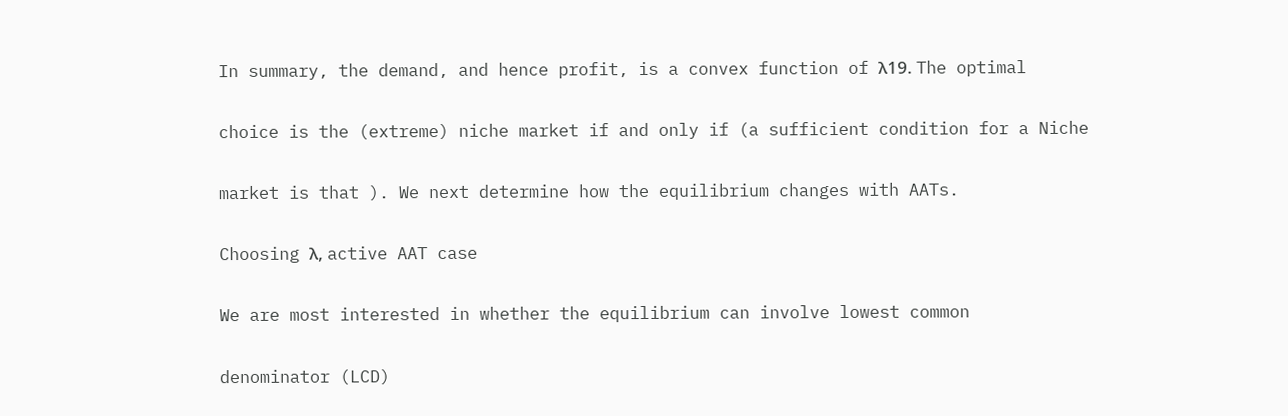In summary, the demand, and hence profit, is a convex function of λ19. The optimal

choice is the (extreme) niche market if and only if (a sufficient condition for a Niche

market is that ). We next determine how the equilibrium changes with AATs.

Choosing λ, active AAT case

We are most interested in whether the equilibrium can involve lowest common

denominator (LCD)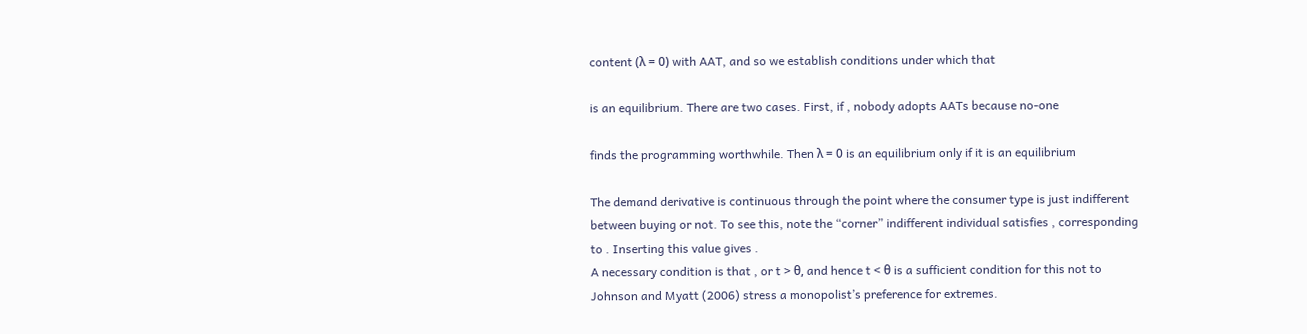content (λ = 0) with AAT, and so we establish conditions under which that

is an equilibrium. There are two cases. First, if , nobody adopts AATs because no-one

finds the programming worthwhile. Then λ = 0 is an equilibrium only if it is an equilibrium

The demand derivative is continuous through the point where the consumer type is just indifferent
between buying or not. To see this, note the “corner” indifferent individual satisfies , corresponding
to . Inserting this value gives .
A necessary condition is that , or t > θ, and hence t < θ is a sufficient condition for this not to
Johnson and Myatt (2006) stress a monopolist’s preference for extremes.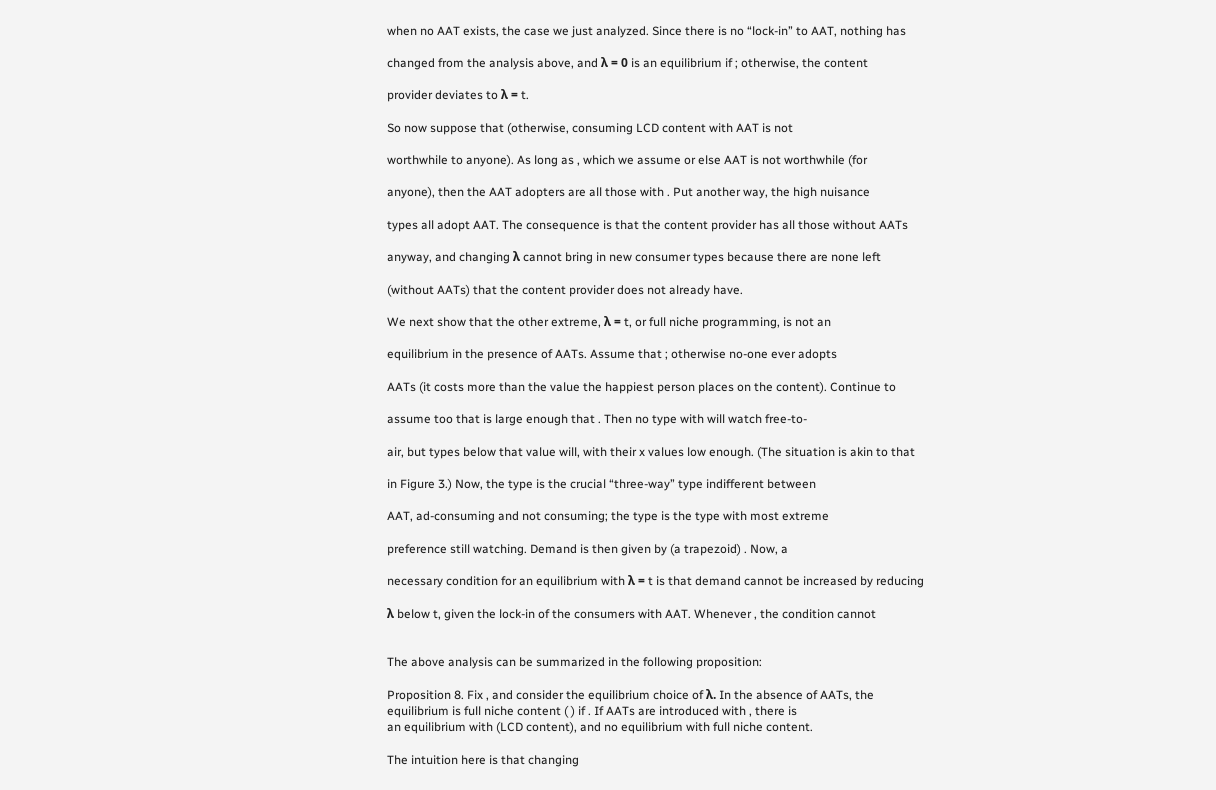when no AAT exists, the case we just analyzed. Since there is no “lock-in” to AAT, nothing has

changed from the analysis above, and λ = 0 is an equilibrium if ; otherwise, the content

provider deviates to λ = t.

So now suppose that (otherwise, consuming LCD content with AAT is not

worthwhile to anyone). As long as , which we assume or else AAT is not worthwhile (for

anyone), then the AAT adopters are all those with . Put another way, the high nuisance

types all adopt AAT. The consequence is that the content provider has all those without AATs

anyway, and changing λ cannot bring in new consumer types because there are none left

(without AATs) that the content provider does not already have.

We next show that the other extreme, λ = t, or full niche programming, is not an

equilibrium in the presence of AATs. Assume that ; otherwise no-one ever adopts

AATs (it costs more than the value the happiest person places on the content). Continue to

assume too that is large enough that . Then no type with will watch free-to-

air, but types below that value will, with their x values low enough. (The situation is akin to that

in Figure 3.) Now, the type is the crucial “three-way” type indifferent between

AAT, ad-consuming and not consuming; the type is the type with most extreme

preference still watching. Demand is then given by (a trapezoid) . Now, a

necessary condition for an equilibrium with λ = t is that demand cannot be increased by reducing

λ below t, given the lock-in of the consumers with AAT. Whenever , the condition cannot


The above analysis can be summarized in the following proposition:

Proposition 8. Fix , and consider the equilibrium choice of λ. In the absence of AATs, the
equilibrium is full niche content ( ) if . If AATs are introduced with , there is
an equilibrium with (LCD content), and no equilibrium with full niche content.

The intuition here is that changing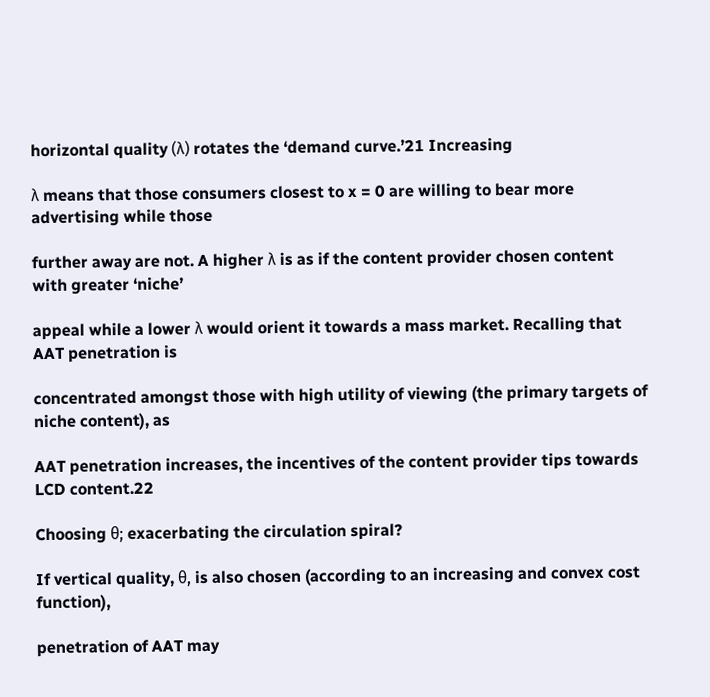horizontal quality (λ) rotates the ‘demand curve.’21 Increasing

λ means that those consumers closest to x = 0 are willing to bear more advertising while those

further away are not. A higher λ is as if the content provider chosen content with greater ‘niche’

appeal while a lower λ would orient it towards a mass market. Recalling that AAT penetration is

concentrated amongst those with high utility of viewing (the primary targets of niche content), as

AAT penetration increases, the incentives of the content provider tips towards LCD content.22

Choosing θ; exacerbating the circulation spiral?

If vertical quality, θ, is also chosen (according to an increasing and convex cost function),

penetration of AAT may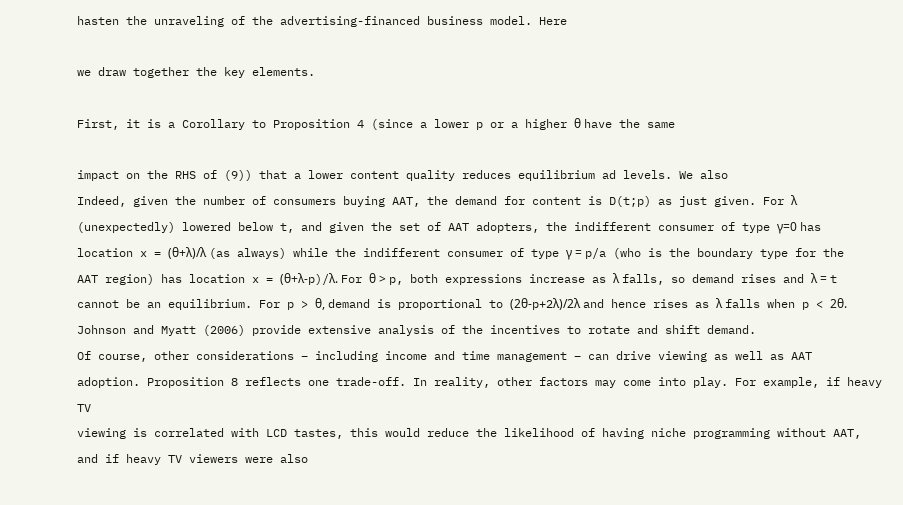hasten the unraveling of the advertising-financed business model. Here

we draw together the key elements.

First, it is a Corollary to Proposition 4 (since a lower p or a higher θ have the same

impact on the RHS of (9)) that a lower content quality reduces equilibrium ad levels. We also
Indeed, given the number of consumers buying AAT, the demand for content is D(t;p) as just given. For λ
(unexpectedly) lowered below t, and given the set of AAT adopters, the indifferent consumer of type γ=0 has
location x = (θ+λ)/λ (as always) while the indifferent consumer of type γ = p/a (who is the boundary type for the
AAT region) has location x = (θ+λ-p)/λ. For θ > p, both expressions increase as λ falls, so demand rises and λ = t
cannot be an equilibrium. For p > θ, demand is proportional to (2θ-p+2λ)/2λ and hence rises as λ falls when p < 2θ.
Johnson and Myatt (2006) provide extensive analysis of the incentives to rotate and shift demand.
Of course, other considerations – including income and time management – can drive viewing as well as AAT
adoption. Proposition 8 reflects one trade-off. In reality, other factors may come into play. For example, if heavy TV
viewing is correlated with LCD tastes, this would reduce the likelihood of having niche programming without AAT,
and if heavy TV viewers were also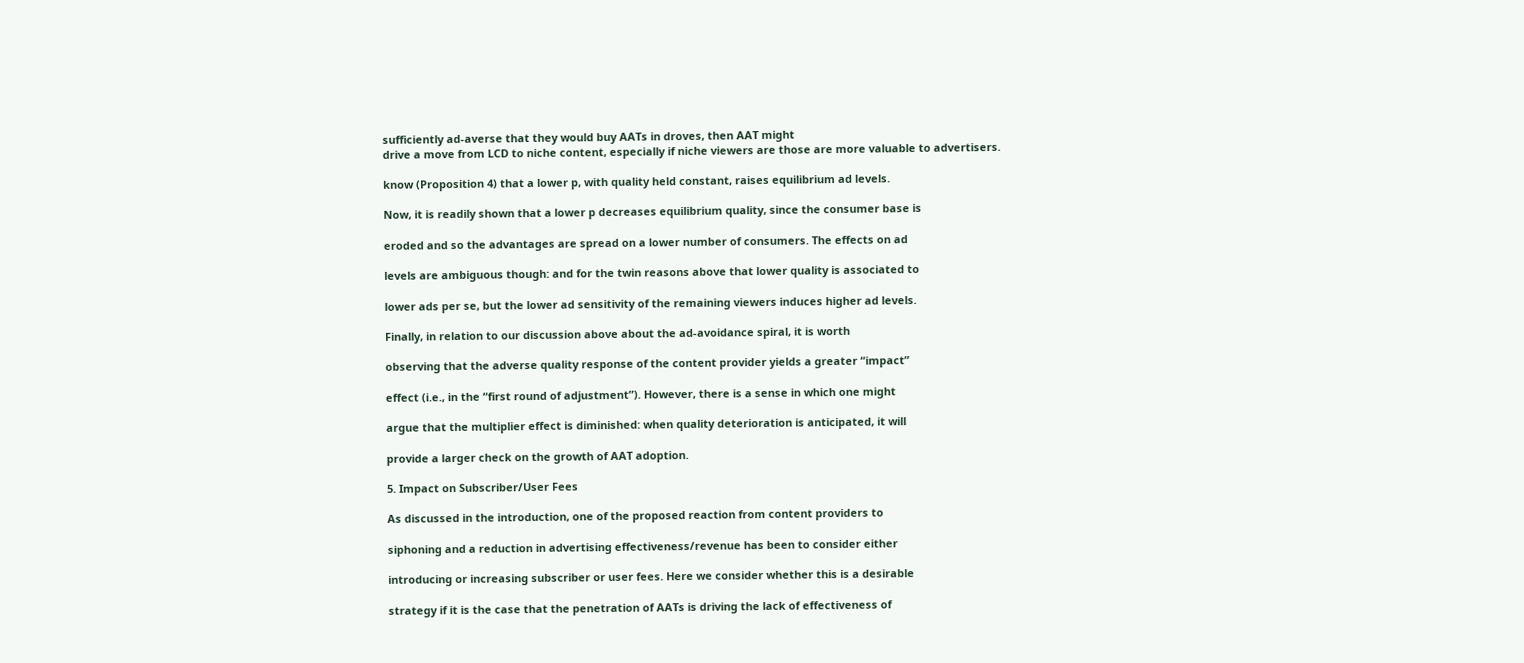sufficiently ad-averse that they would buy AATs in droves, then AAT might
drive a move from LCD to niche content, especially if niche viewers are those are more valuable to advertisers.

know (Proposition 4) that a lower p, with quality held constant, raises equilibrium ad levels.

Now, it is readily shown that a lower p decreases equilibrium quality, since the consumer base is

eroded and so the advantages are spread on a lower number of consumers. The effects on ad

levels are ambiguous though: and for the twin reasons above that lower quality is associated to

lower ads per se, but the lower ad sensitivity of the remaining viewers induces higher ad levels.

Finally, in relation to our discussion above about the ad-avoidance spiral, it is worth

observing that the adverse quality response of the content provider yields a greater “impact”

effect (i.e., in the “first round of adjustment”). However, there is a sense in which one might

argue that the multiplier effect is diminished: when quality deterioration is anticipated, it will

provide a larger check on the growth of AAT adoption.

5. Impact on Subscriber/User Fees

As discussed in the introduction, one of the proposed reaction from content providers to

siphoning and a reduction in advertising effectiveness/revenue has been to consider either

introducing or increasing subscriber or user fees. Here we consider whether this is a desirable

strategy if it is the case that the penetration of AATs is driving the lack of effectiveness of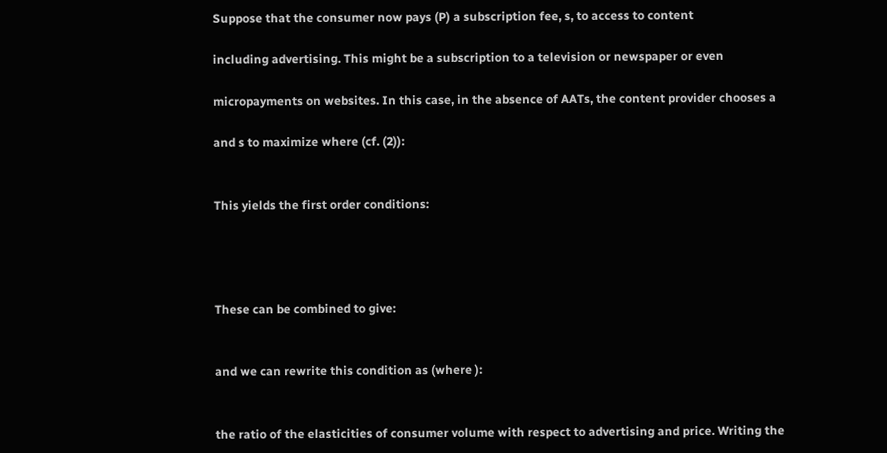Suppose that the consumer now pays (P) a subscription fee, s, to access to content

including advertising. This might be a subscription to a television or newspaper or even

micropayments on websites. In this case, in the absence of AATs, the content provider chooses a

and s to maximize where (cf. (2)):


This yields the first order conditions:




These can be combined to give:


and we can rewrite this condition as (where ):


the ratio of the elasticities of consumer volume with respect to advertising and price. Writing the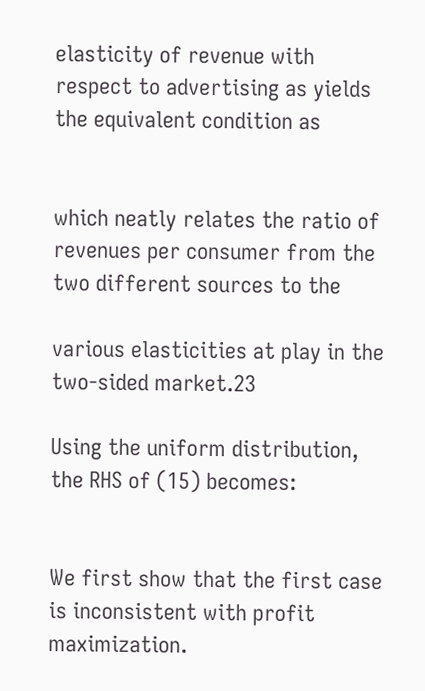elasticity of revenue with respect to advertising as yields the equivalent condition as


which neatly relates the ratio of revenues per consumer from the two different sources to the

various elasticities at play in the two-sided market.23

Using the uniform distribution, the RHS of (15) becomes:


We first show that the first case is inconsistent with profit maximization.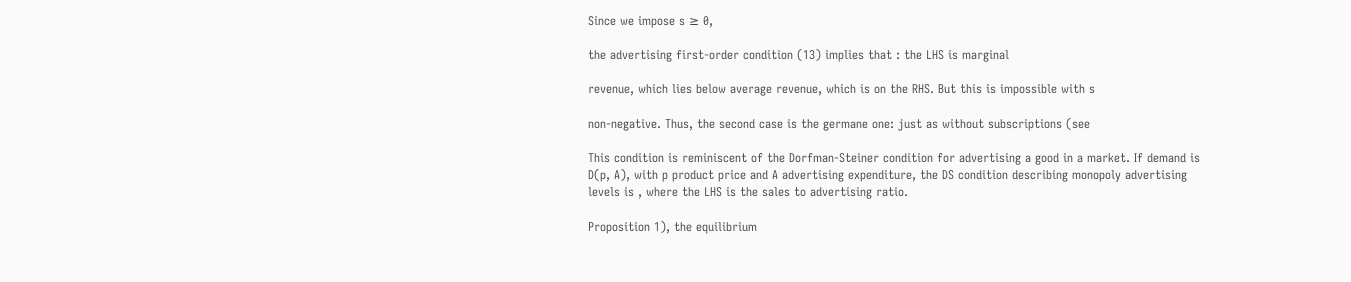Since we impose s ≥ 0,

the advertising first-order condition (13) implies that : the LHS is marginal

revenue, which lies below average revenue, which is on the RHS. But this is impossible with s

non-negative. Thus, the second case is the germane one: just as without subscriptions (see

This condition is reminiscent of the Dorfman-Steiner condition for advertising a good in a market. If demand is
D(p, A), with p product price and A advertising expenditure, the DS condition describing monopoly advertising
levels is , where the LHS is the sales to advertising ratio.

Proposition 1), the equilibrium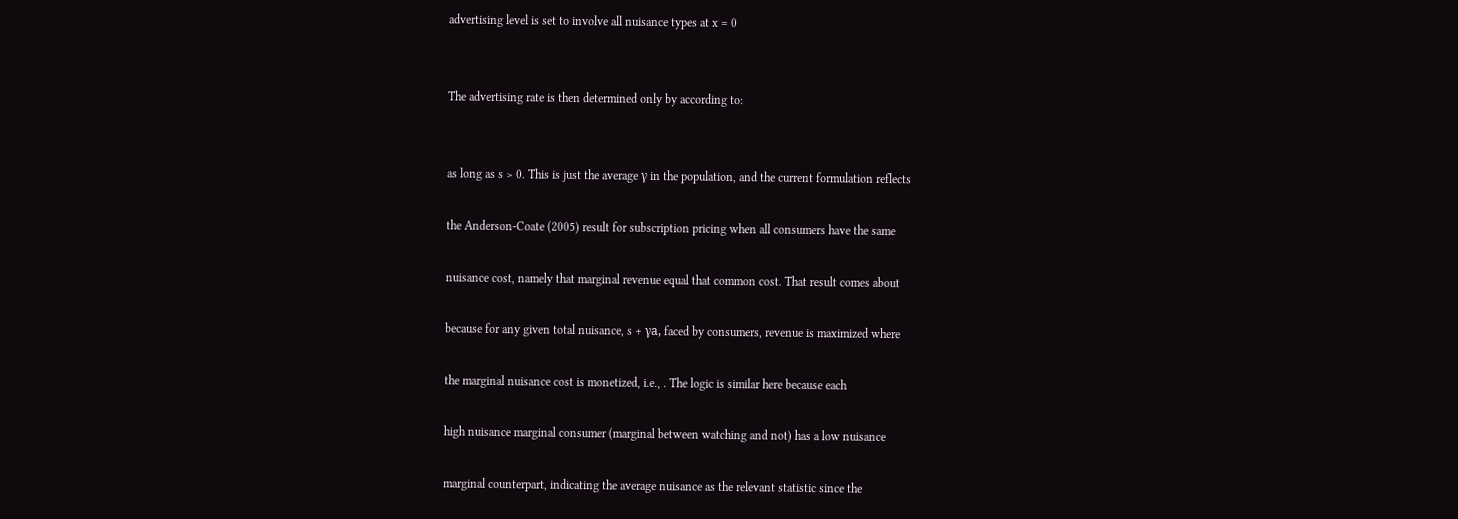advertising level is set to involve all nuisance types at x = 0


The advertising rate is then determined only by according to:


as long as s > 0. This is just the average γ in the population, and the current formulation reflects

the Anderson-Coate (2005) result for subscription pricing when all consumers have the same

nuisance cost, namely that marginal revenue equal that common cost. That result comes about

because for any given total nuisance, s + γa, faced by consumers, revenue is maximized where

the marginal nuisance cost is monetized, i.e., . The logic is similar here because each

high nuisance marginal consumer (marginal between watching and not) has a low nuisance

marginal counterpart, indicating the average nuisance as the relevant statistic since the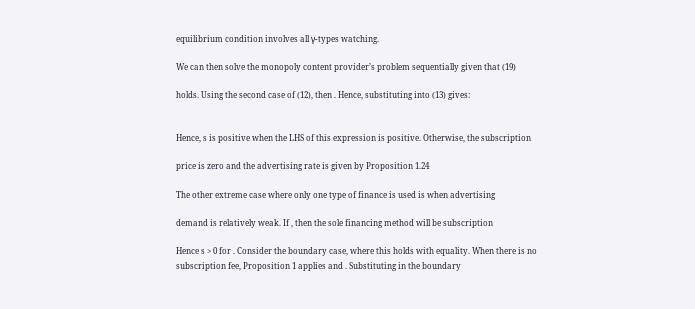equilibrium condition involves all γ-types watching.

We can then solve the monopoly content provider’s problem sequentially given that (19)

holds. Using the second case of (12), then . Hence, substituting into (13) gives:


Hence, s is positive when the LHS of this expression is positive. Otherwise, the subscription

price is zero and the advertising rate is given by Proposition 1.24

The other extreme case where only one type of finance is used is when advertising

demand is relatively weak. If , then the sole financing method will be subscription

Hence s > 0 for . Consider the boundary case, where this holds with equality. When there is no
subscription fee, Proposition 1 applies and . Substituting in the boundary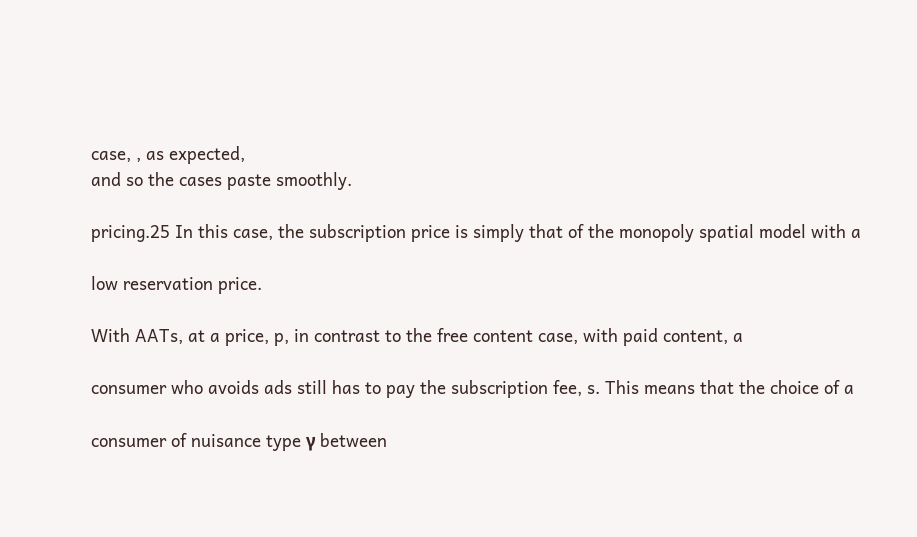case, , as expected,
and so the cases paste smoothly.

pricing.25 In this case, the subscription price is simply that of the monopoly spatial model with a

low reservation price.

With AATs, at a price, p, in contrast to the free content case, with paid content, a

consumer who avoids ads still has to pay the subscription fee, s. This means that the choice of a

consumer of nuisance type γ between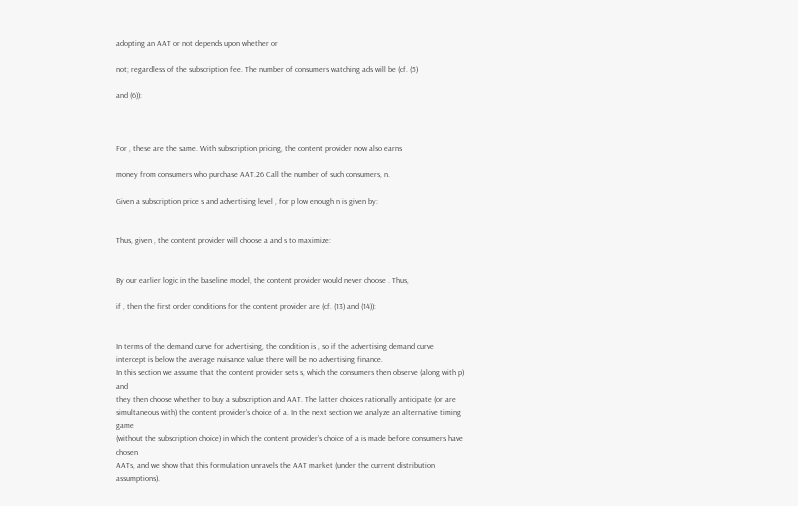adopting an AAT or not depends upon whether or

not; regardless of the subscription fee. The number of consumers watching ads will be (cf. (5)

and (6)):



For , these are the same. With subscription pricing, the content provider now also earns

money from consumers who purchase AAT.26 Call the number of such consumers, n.

Given a subscription price s and advertising level , for p low enough n is given by:


Thus, given , the content provider will choose a and s to maximize:


By our earlier logic in the baseline model, the content provider would never choose . Thus,

if , then the first order conditions for the content provider are (cf. (13) and (14)):


In terms of the demand curve for advertising, the condition is , so if the advertising demand curve
intercept is below the average nuisance value there will be no advertising finance.
In this section we assume that the content provider sets s, which the consumers then observe (along with p) and
they then choose whether to buy a subscription and AAT. The latter choices rationally anticipate (or are
simultaneous with) the content provider’s choice of a. In the next section we analyze an alternative timing game
(without the subscription choice) in which the content provider’s choice of a is made before consumers have chosen
AATs, and we show that this formulation unravels the AAT market (under the current distribution assumptions).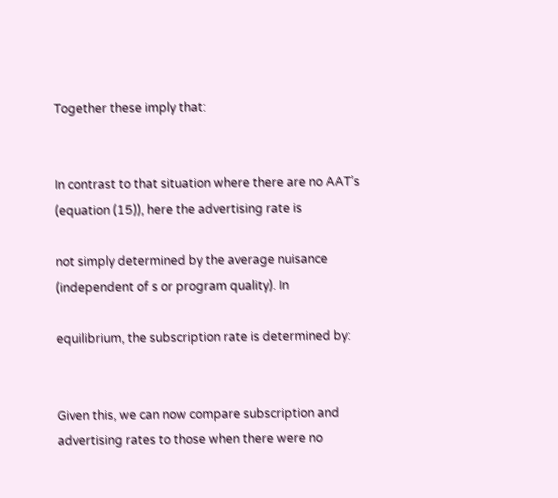Together these imply that:


In contrast to that situation where there are no AAT’s (equation (15)), here the advertising rate is

not simply determined by the average nuisance (independent of s or program quality). In

equilibrium, the subscription rate is determined by:


Given this, we can now compare subscription and advertising rates to those when there were no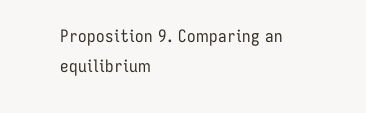Proposition 9. Comparing an equilibrium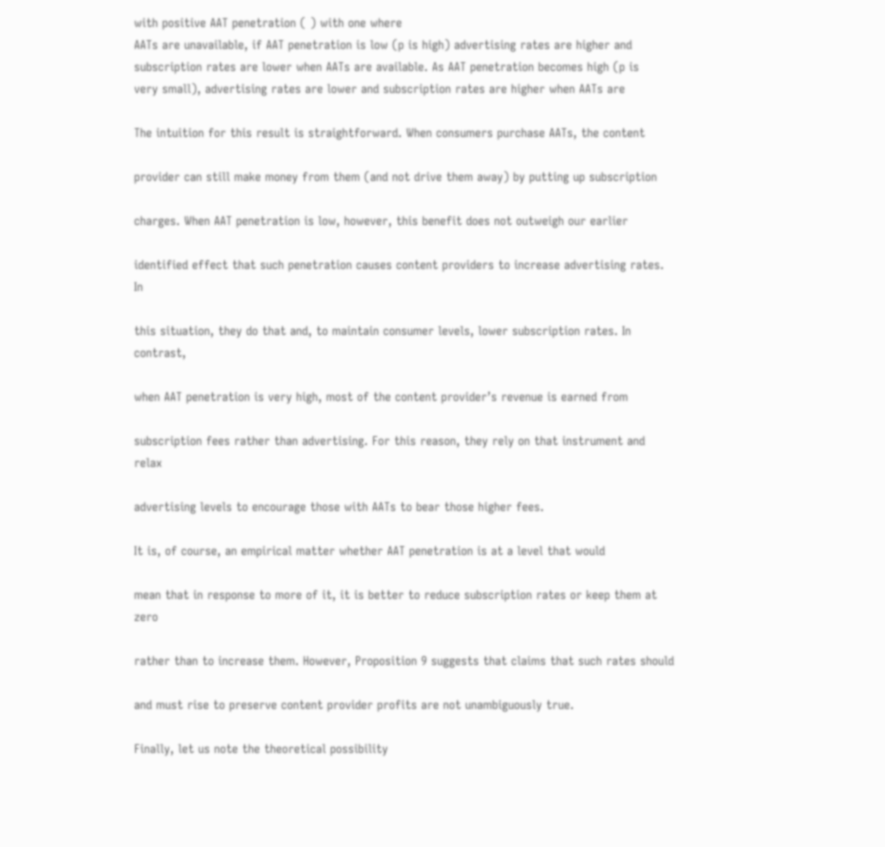with positive AAT penetration ( ) with one where
AATs are unavailable, if AAT penetration is low (p is high) advertising rates are higher and
subscription rates are lower when AATs are available. As AAT penetration becomes high (p is
very small), advertising rates are lower and subscription rates are higher when AATs are

The intuition for this result is straightforward. When consumers purchase AATs, the content

provider can still make money from them (and not drive them away) by putting up subscription

charges. When AAT penetration is low, however, this benefit does not outweigh our earlier

identified effect that such penetration causes content providers to increase advertising rates. In

this situation, they do that and, to maintain consumer levels, lower subscription rates. In contrast,

when AAT penetration is very high, most of the content provider’s revenue is earned from

subscription fees rather than advertising. For this reason, they rely on that instrument and relax

advertising levels to encourage those with AATs to bear those higher fees.

It is, of course, an empirical matter whether AAT penetration is at a level that would

mean that in response to more of it, it is better to reduce subscription rates or keep them at zero

rather than to increase them. However, Proposition 9 suggests that claims that such rates should

and must rise to preserve content provider profits are not unambiguously true.

Finally, let us note the theoretical possibility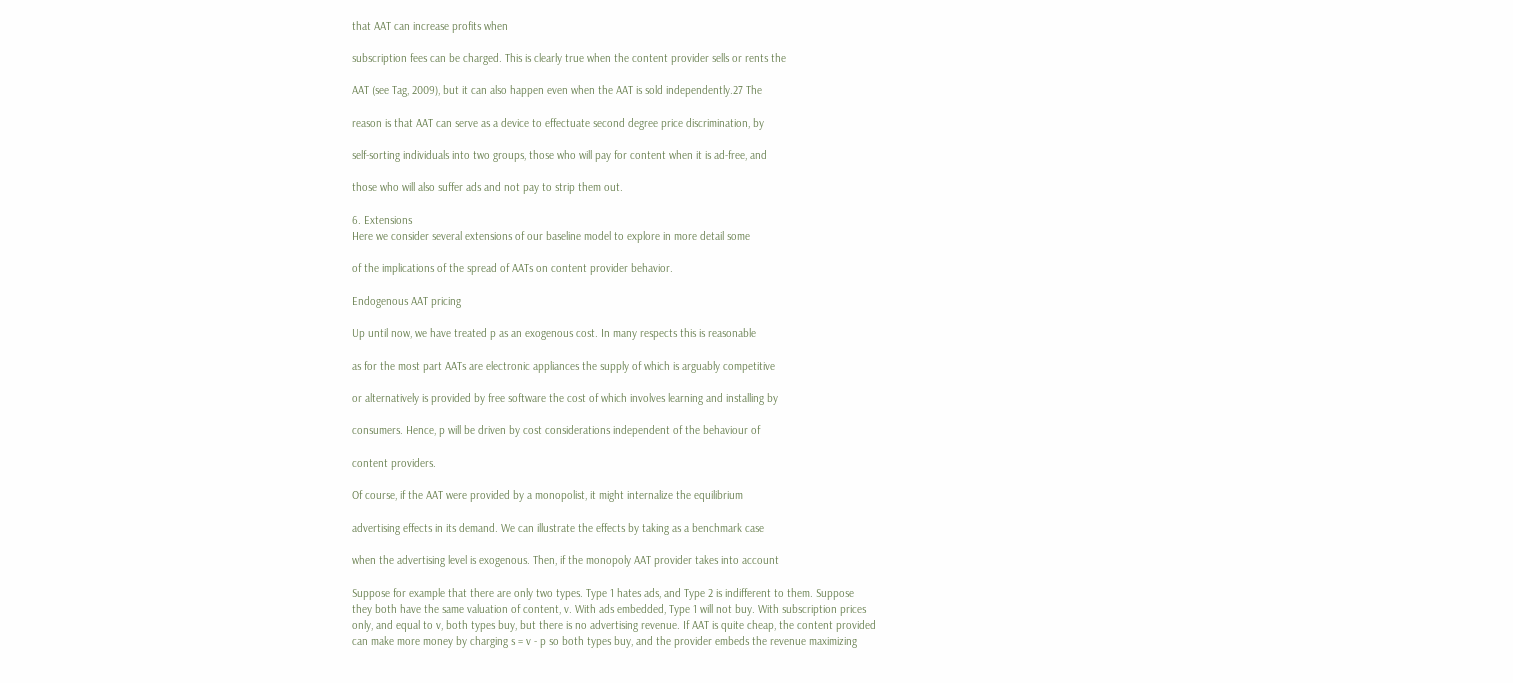that AAT can increase profits when

subscription fees can be charged. This is clearly true when the content provider sells or rents the

AAT (see Tag, 2009), but it can also happen even when the AAT is sold independently.27 The

reason is that AAT can serve as a device to effectuate second degree price discrimination, by

self-sorting individuals into two groups, those who will pay for content when it is ad-free, and

those who will also suffer ads and not pay to strip them out.

6. Extensions
Here we consider several extensions of our baseline model to explore in more detail some

of the implications of the spread of AATs on content provider behavior.

Endogenous AAT pricing

Up until now, we have treated p as an exogenous cost. In many respects this is reasonable

as for the most part AATs are electronic appliances the supply of which is arguably competitive

or alternatively is provided by free software the cost of which involves learning and installing by

consumers. Hence, p will be driven by cost considerations independent of the behaviour of

content providers.

Of course, if the AAT were provided by a monopolist, it might internalize the equilibrium

advertising effects in its demand. We can illustrate the effects by taking as a benchmark case

when the advertising level is exogenous. Then, if the monopoly AAT provider takes into account

Suppose for example that there are only two types. Type 1 hates ads, and Type 2 is indifferent to them. Suppose
they both have the same valuation of content, v. With ads embedded, Type 1 will not buy. With subscription prices
only, and equal to v, both types buy, but there is no advertising revenue. If AAT is quite cheap, the content provided
can make more money by charging s = v - p so both types buy, and the provider embeds the revenue maximizing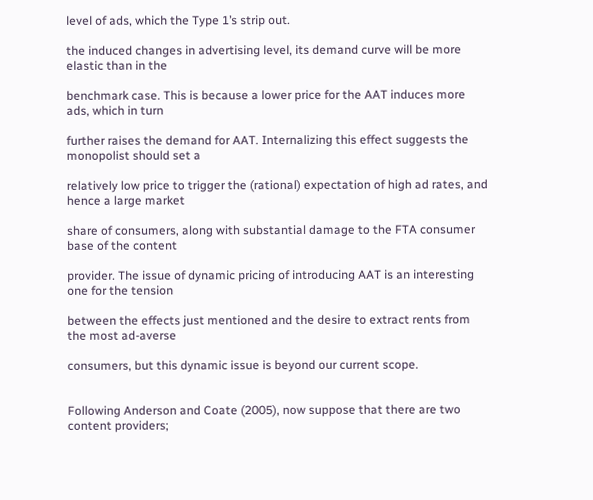level of ads, which the Type 1’s strip out.

the induced changes in advertising level, its demand curve will be more elastic than in the

benchmark case. This is because a lower price for the AAT induces more ads, which in turn

further raises the demand for AAT. Internalizing this effect suggests the monopolist should set a

relatively low price to trigger the (rational) expectation of high ad rates, and hence a large market

share of consumers, along with substantial damage to the FTA consumer base of the content

provider. The issue of dynamic pricing of introducing AAT is an interesting one for the tension

between the effects just mentioned and the desire to extract rents from the most ad-averse

consumers, but this dynamic issue is beyond our current scope.


Following Anderson and Coate (2005), now suppose that there are two content providers;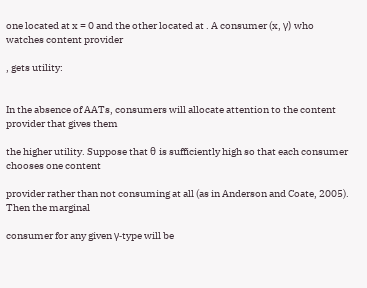one located at x = 0 and the other located at . A consumer (x, γ) who watches content provider

, gets utility:


In the absence of AATs, consumers will allocate attention to the content provider that gives them

the higher utility. Suppose that θ is sufficiently high so that each consumer chooses one content

provider rather than not consuming at all (as in Anderson and Coate, 2005). Then the marginal

consumer for any given γ-type will be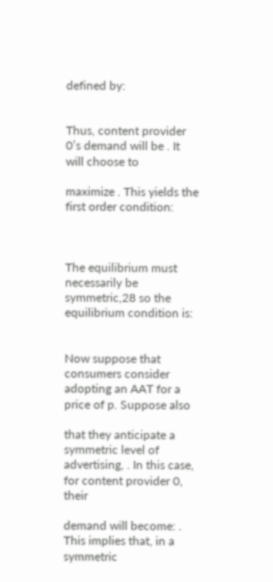defined by:


Thus, content provider 0’s demand will be . It will choose to

maximize . This yields the first order condition:



The equilibrium must necessarily be symmetric,28 so the equilibrium condition is:


Now suppose that consumers consider adopting an AAT for a price of p. Suppose also

that they anticipate a symmetric level of advertising, . In this case, for content provider 0, their

demand will become: . This implies that, in a symmetric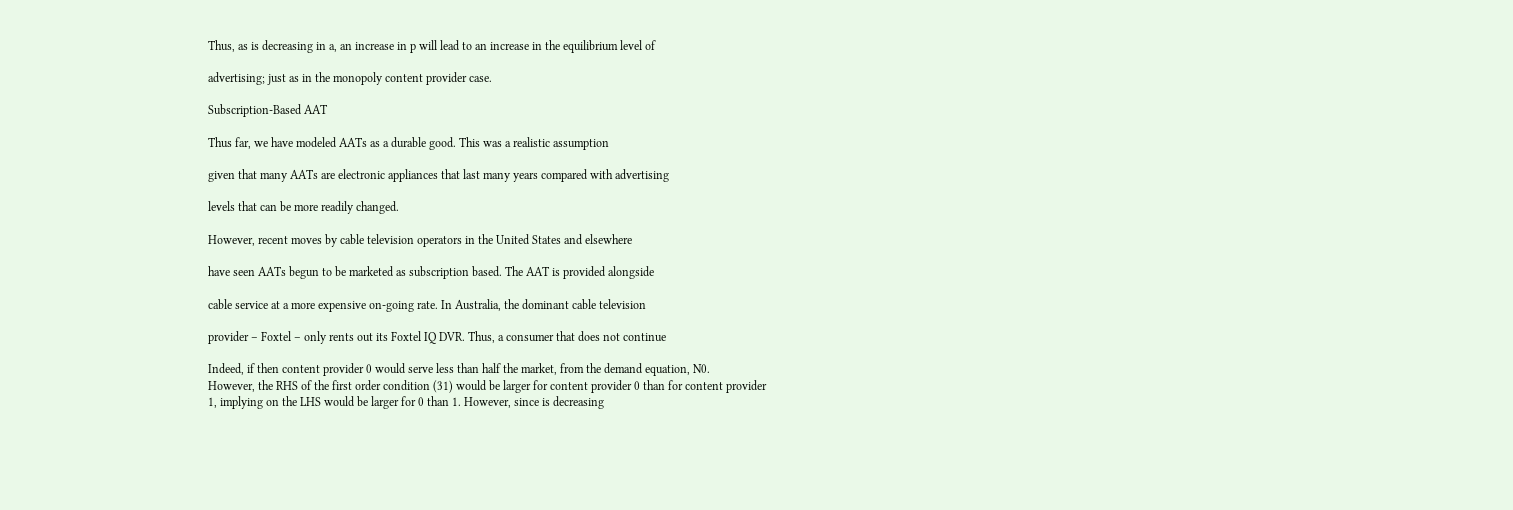Thus, as is decreasing in a, an increase in p will lead to an increase in the equilibrium level of

advertising; just as in the monopoly content provider case.

Subscription-Based AAT

Thus far, we have modeled AATs as a durable good. This was a realistic assumption

given that many AATs are electronic appliances that last many years compared with advertising

levels that can be more readily changed.

However, recent moves by cable television operators in the United States and elsewhere

have seen AATs begun to be marketed as subscription based. The AAT is provided alongside

cable service at a more expensive on-going rate. In Australia, the dominant cable television

provider – Foxtel – only rents out its Foxtel IQ DVR. Thus, a consumer that does not continue

Indeed, if then content provider 0 would serve less than half the market, from the demand equation, N0.
However, the RHS of the first order condition (31) would be larger for content provider 0 than for content provider
1, implying on the LHS would be larger for 0 than 1. However, since is decreasing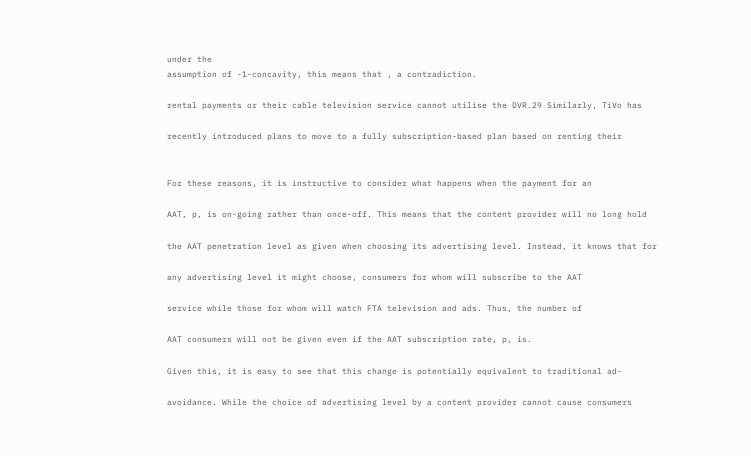under the
assumption of -1-concavity, this means that , a contradiction.

rental payments or their cable television service cannot utilise the DVR.29 Similarly, TiVo has

recently introduced plans to move to a fully subscription-based plan based on renting their


For these reasons, it is instructive to consider what happens when the payment for an

AAT, p, is on-going rather than once-off. This means that the content provider will no long hold

the AAT penetration level as given when choosing its advertising level. Instead, it knows that for

any advertising level it might choose, consumers for whom will subscribe to the AAT

service while those for whom will watch FTA television and ads. Thus, the number of

AAT consumers will not be given even if the AAT subscription rate, p, is.

Given this, it is easy to see that this change is potentially equivalent to traditional ad-

avoidance. While the choice of advertising level by a content provider cannot cause consumers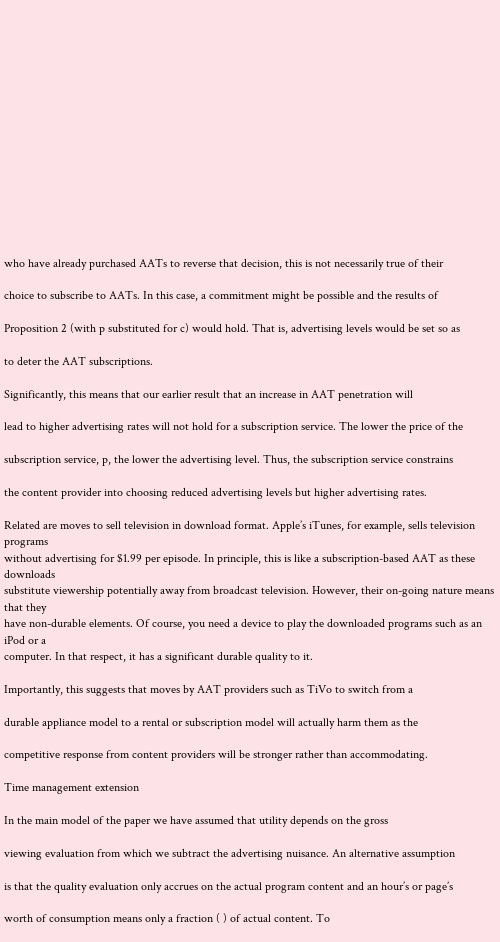who have already purchased AATs to reverse that decision, this is not necessarily true of their

choice to subscribe to AATs. In this case, a commitment might be possible and the results of

Proposition 2 (with p substituted for c) would hold. That is, advertising levels would be set so as

to deter the AAT subscriptions.

Significantly, this means that our earlier result that an increase in AAT penetration will

lead to higher advertising rates will not hold for a subscription service. The lower the price of the

subscription service, p, the lower the advertising level. Thus, the subscription service constrains

the content provider into choosing reduced advertising levels but higher advertising rates.

Related are moves to sell television in download format. Apple’s iTunes, for example, sells television programs
without advertising for $1.99 per episode. In principle, this is like a subscription-based AAT as these downloads
substitute viewership potentially away from broadcast television. However, their on-going nature means that they
have non-durable elements. Of course, you need a device to play the downloaded programs such as an iPod or a
computer. In that respect, it has a significant durable quality to it.

Importantly, this suggests that moves by AAT providers such as TiVo to switch from a

durable appliance model to a rental or subscription model will actually harm them as the

competitive response from content providers will be stronger rather than accommodating.

Time management extension

In the main model of the paper we have assumed that utility depends on the gross

viewing evaluation from which we subtract the advertising nuisance. An alternative assumption

is that the quality evaluation only accrues on the actual program content and an hour’s or page’s

worth of consumption means only a fraction ( ) of actual content. To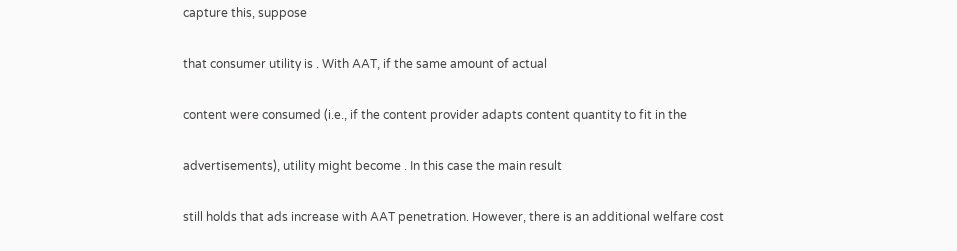capture this, suppose

that consumer utility is . With AAT, if the same amount of actual

content were consumed (i.e., if the content provider adapts content quantity to fit in the

advertisements), utility might become . In this case the main result

still holds that ads increase with AAT penetration. However, there is an additional welfare cost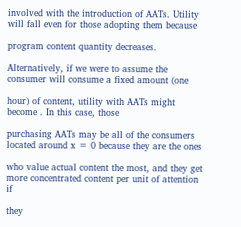involved with the introduction of AATs. Utility will fall even for those adopting them because

program content quantity decreases.

Alternatively, if we were to assume the consumer will consume a fixed amount (one

hour) of content, utility with AATs might become . In this case, those

purchasing AATs may be all of the consumers located around x = 0 because they are the ones

who value actual content the most, and they get more concentrated content per unit of attention if

they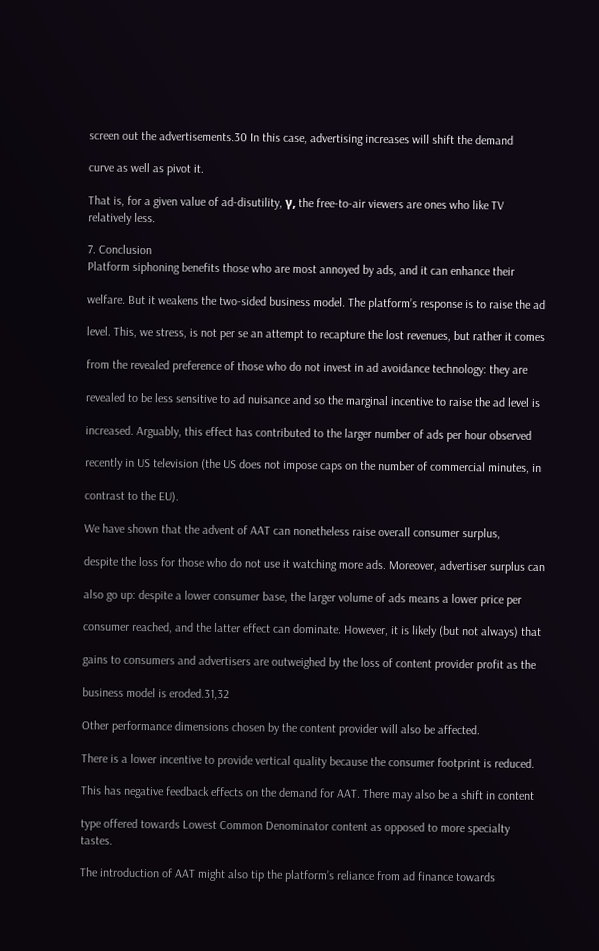screen out the advertisements.30 In this case, advertising increases will shift the demand

curve as well as pivot it.

That is, for a given value of ad-disutility, γ, the free-to-air viewers are ones who like TV relatively less.

7. Conclusion
Platform siphoning benefits those who are most annoyed by ads, and it can enhance their

welfare. But it weakens the two-sided business model. The platform’s response is to raise the ad

level. This, we stress, is not per se an attempt to recapture the lost revenues, but rather it comes

from the revealed preference of those who do not invest in ad avoidance technology: they are

revealed to be less sensitive to ad nuisance and so the marginal incentive to raise the ad level is

increased. Arguably, this effect has contributed to the larger number of ads per hour observed

recently in US television (the US does not impose caps on the number of commercial minutes, in

contrast to the EU).

We have shown that the advent of AAT can nonetheless raise overall consumer surplus,

despite the loss for those who do not use it watching more ads. Moreover, advertiser surplus can

also go up: despite a lower consumer base, the larger volume of ads means a lower price per

consumer reached, and the latter effect can dominate. However, it is likely (but not always) that

gains to consumers and advertisers are outweighed by the loss of content provider profit as the

business model is eroded.31,32

Other performance dimensions chosen by the content provider will also be affected.

There is a lower incentive to provide vertical quality because the consumer footprint is reduced.

This has negative feedback effects on the demand for AAT. There may also be a shift in content

type offered towards Lowest Common Denominator content as opposed to more specialty tastes.

The introduction of AAT might also tip the platform’s reliance from ad finance towards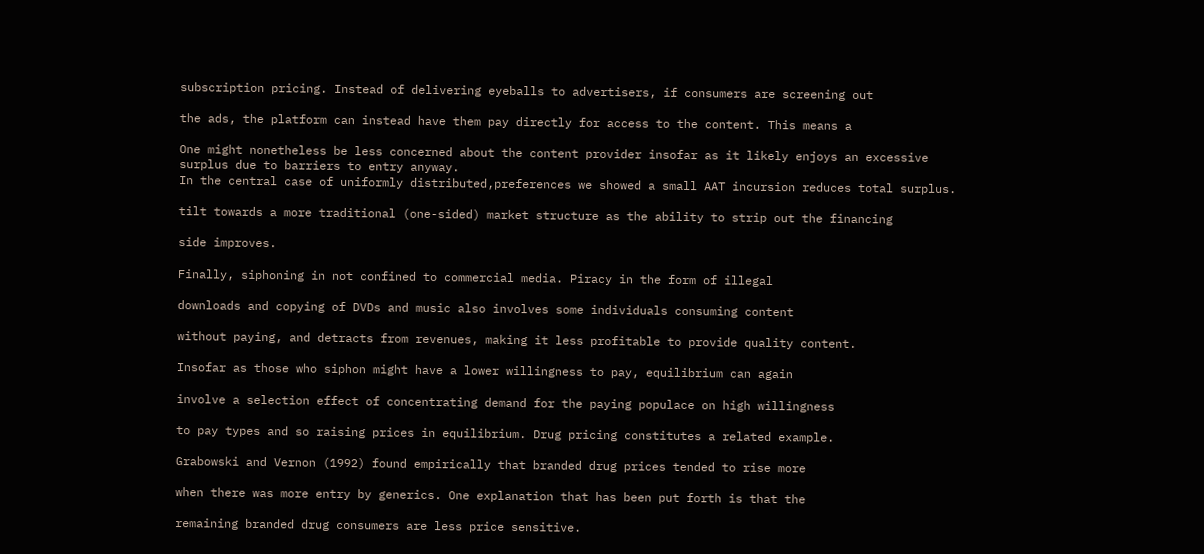subscription pricing. Instead of delivering eyeballs to advertisers, if consumers are screening out

the ads, the platform can instead have them pay directly for access to the content. This means a

One might nonetheless be less concerned about the content provider insofar as it likely enjoys an excessive
surplus due to barriers to entry anyway.
In the central case of uniformly distributed,preferences we showed a small AAT incursion reduces total surplus.

tilt towards a more traditional (one-sided) market structure as the ability to strip out the financing

side improves.

Finally, siphoning in not confined to commercial media. Piracy in the form of illegal

downloads and copying of DVDs and music also involves some individuals consuming content

without paying, and detracts from revenues, making it less profitable to provide quality content.

Insofar as those who siphon might have a lower willingness to pay, equilibrium can again

involve a selection effect of concentrating demand for the paying populace on high willingness

to pay types and so raising prices in equilibrium. Drug pricing constitutes a related example.

Grabowski and Vernon (1992) found empirically that branded drug prices tended to rise more

when there was more entry by generics. One explanation that has been put forth is that the

remaining branded drug consumers are less price sensitive.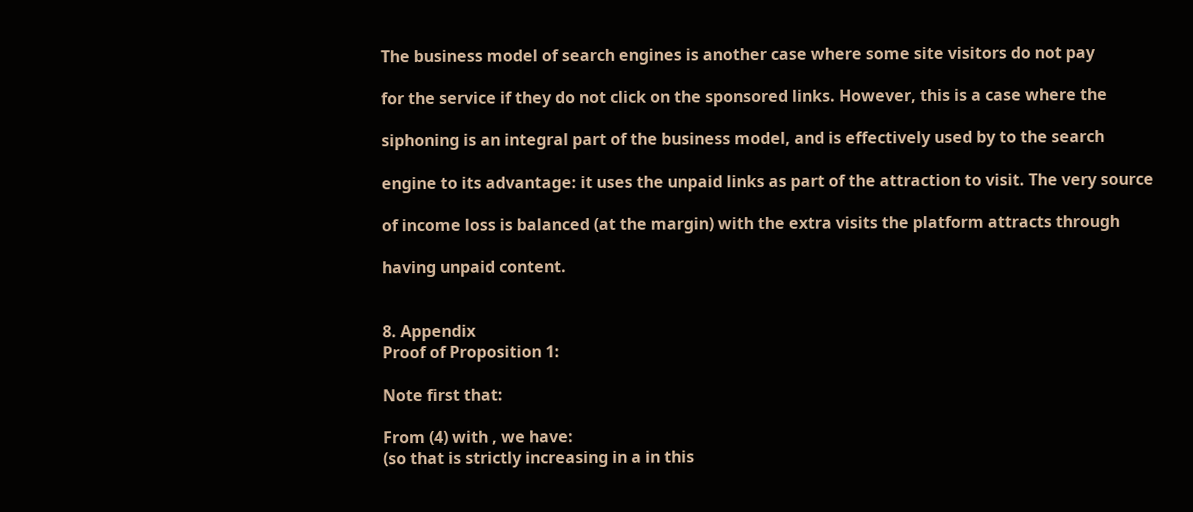The business model of search engines is another case where some site visitors do not pay

for the service if they do not click on the sponsored links. However, this is a case where the

siphoning is an integral part of the business model, and is effectively used by to the search

engine to its advantage: it uses the unpaid links as part of the attraction to visit. The very source

of income loss is balanced (at the margin) with the extra visits the platform attracts through

having unpaid content.


8. Appendix
Proof of Proposition 1:

Note first that:

From (4) with , we have:
(so that is strictly increasing in a in this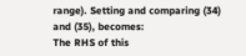range). Setting and comparing (34)
and (35), becomes:
The RHS of this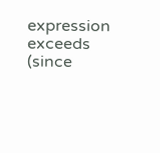expression exceeds (since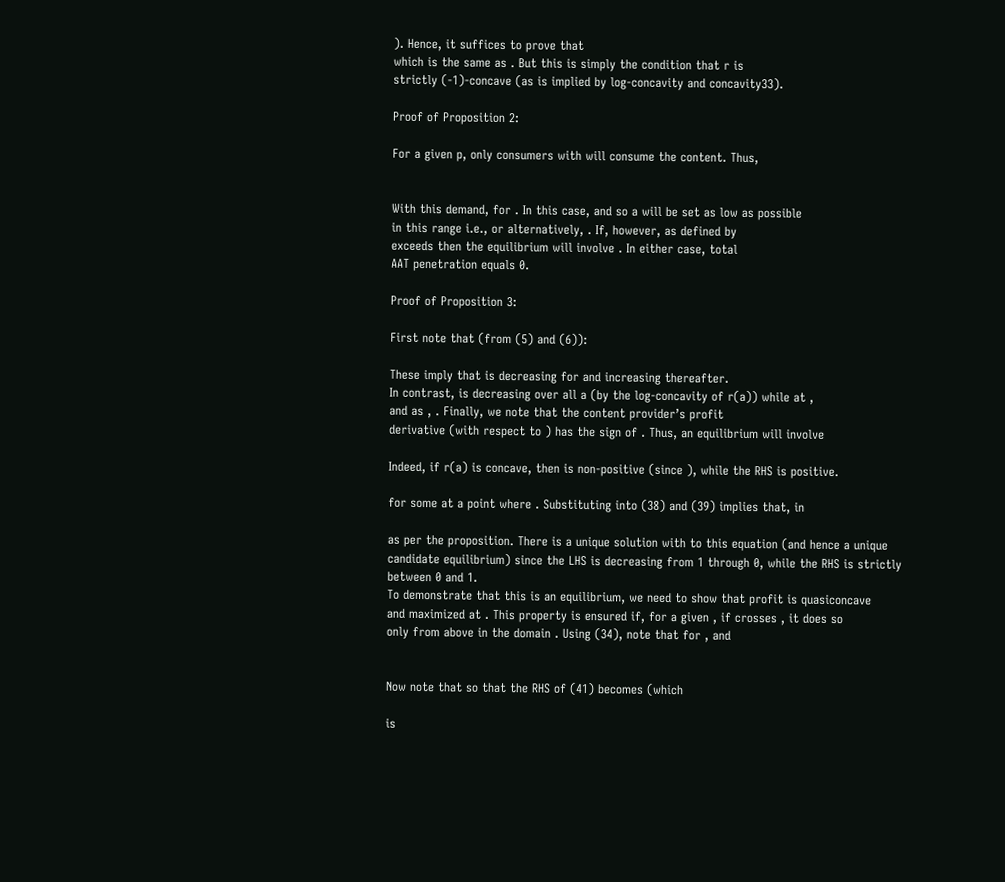). Hence, it suffices to prove that
which is the same as . But this is simply the condition that r is
strictly (-1)-concave (as is implied by log-concavity and concavity33).

Proof of Proposition 2:

For a given p, only consumers with will consume the content. Thus,


With this demand, for . In this case, and so a will be set as low as possible
in this range i.e., or alternatively, . If, however, as defined by
exceeds then the equilibrium will involve . In either case, total
AAT penetration equals 0.

Proof of Proposition 3:

First note that (from (5) and (6)):

These imply that is decreasing for and increasing thereafter.
In contrast, is decreasing over all a (by the log-concavity of r(a)) while at ,
and as , . Finally, we note that the content provider’s profit
derivative (with respect to ) has the sign of . Thus, an equilibrium will involve

Indeed, if r(a) is concave, then is non-positive (since ), while the RHS is positive.

for some at a point where . Substituting into (38) and (39) implies that, in

as per the proposition. There is a unique solution with to this equation (and hence a unique
candidate equilibrium) since the LHS is decreasing from 1 through 0, while the RHS is strictly
between 0 and 1.
To demonstrate that this is an equilibrium, we need to show that profit is quasiconcave
and maximized at . This property is ensured if, for a given , if crosses , it does so
only from above in the domain . Using (34), note that for , and


Now note that so that the RHS of (41) becomes (which

is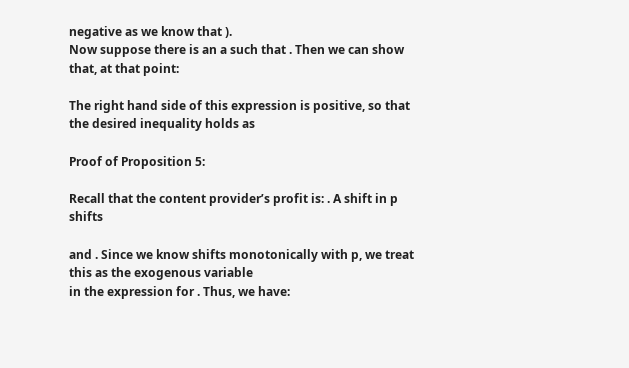negative as we know that ).
Now suppose there is an a such that . Then we can show that, at that point:

The right hand side of this expression is positive, so that the desired inequality holds as

Proof of Proposition 5:

Recall that the content provider’s profit is: . A shift in p shifts

and . Since we know shifts monotonically with p, we treat this as the exogenous variable
in the expression for . Thus, we have: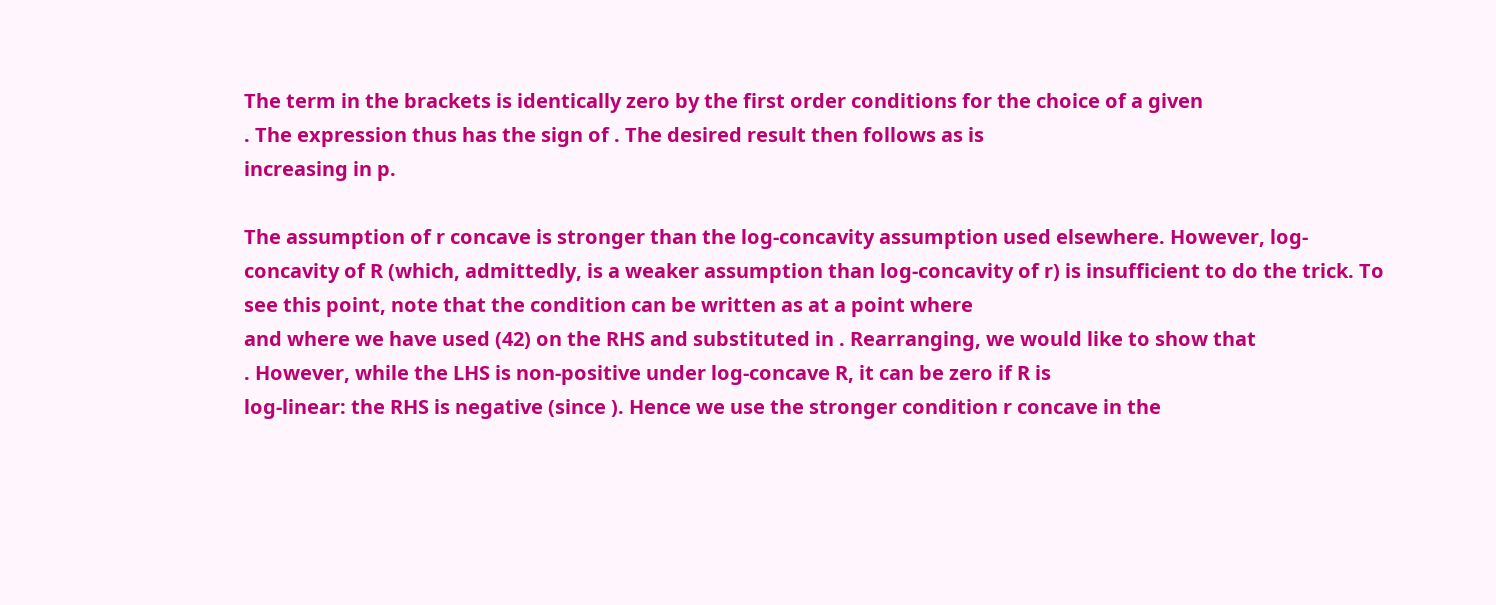The term in the brackets is identically zero by the first order conditions for the choice of a given
. The expression thus has the sign of . The desired result then follows as is
increasing in p.

The assumption of r concave is stronger than the log-concavity assumption used elsewhere. However, log-
concavity of R (which, admittedly, is a weaker assumption than log-concavity of r) is insufficient to do the trick. To
see this point, note that the condition can be written as at a point where
and where we have used (42) on the RHS and substituted in . Rearranging, we would like to show that
. However, while the LHS is non-positive under log-concave R, it can be zero if R is
log-linear: the RHS is negative (since ). Hence we use the stronger condition r concave in the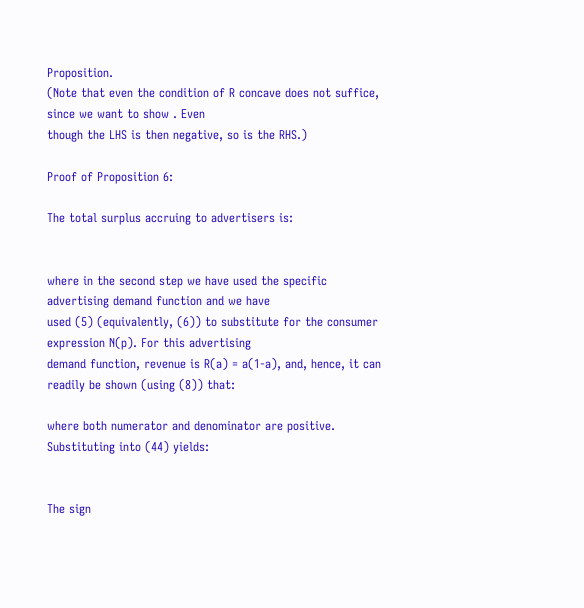Proposition.
(Note that even the condition of R concave does not suffice, since we want to show . Even
though the LHS is then negative, so is the RHS.)

Proof of Proposition 6:

The total surplus accruing to advertisers is:


where in the second step we have used the specific advertising demand function and we have
used (5) (equivalently, (6)) to substitute for the consumer expression N(p). For this advertising
demand function, revenue is R(a) = a(1-a), and, hence, it can readily be shown (using (8)) that:

where both numerator and denominator are positive. Substituting into (44) yields:


The sign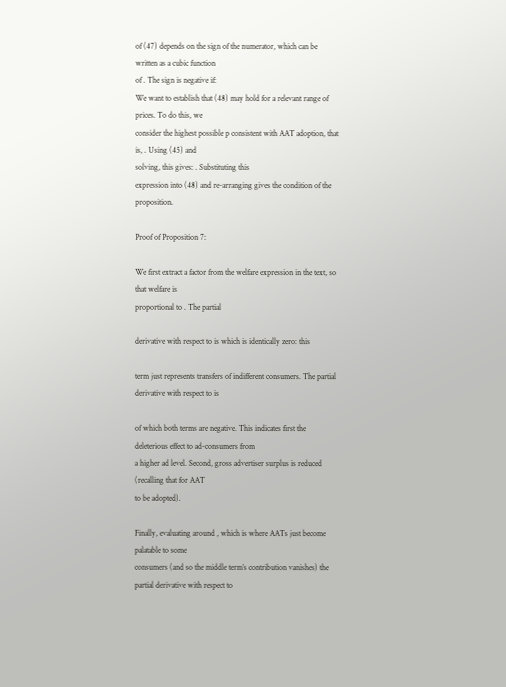of (47) depends on the sign of the numerator, which can be written as a cubic function
of . The sign is negative if:
We want to establish that (48) may hold for a relevant range of prices. To do this, we
consider the highest possible p consistent with AAT adoption, that is, . Using (45) and
solving, this gives: . Substituting this
expression into (48) and re-arranging gives the condition of the proposition.

Proof of Proposition 7:

We first extract a factor from the welfare expression in the text, so that welfare is
proportional to . The partial

derivative with respect to is which is identically zero: this

term just represents transfers of indifferent consumers. The partial derivative with respect to is

of which both terms are negative. This indicates first the deleterious effect to ad-consumers from
a higher ad level. Second, gross advertiser surplus is reduced (recalling that for AAT
to be adopted).

Finally, evaluating around , which is where AATs just become palatable to some
consumers (and so the middle term’s contribution vanishes) the partial derivative with respect to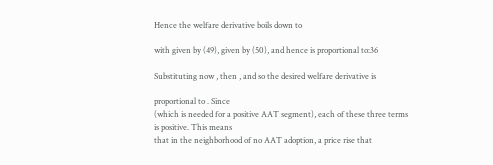Hence the welfare derivative boils down to

with given by (49), given by (50), and hence is proportional to:36

Substituting now , then , and so the desired welfare derivative is

proportional to . Since
(which is needed for a positive AAT segment), each of these three terms is positive. This means
that in the neighborhood of no AAT adoption, a price rise that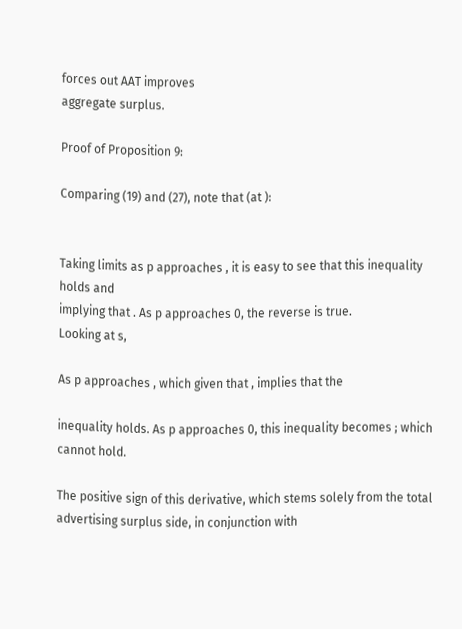forces out AAT improves
aggregate surplus.

Proof of Proposition 9:

Comparing (19) and (27), note that (at ):


Taking limits as p approaches , it is easy to see that this inequality holds and
implying that . As p approaches 0, the reverse is true.
Looking at s,

As p approaches , which given that , implies that the

inequality holds. As p approaches 0, this inequality becomes ; which
cannot hold.

The positive sign of this derivative, which stems solely from the total advertising surplus side, in conjunction with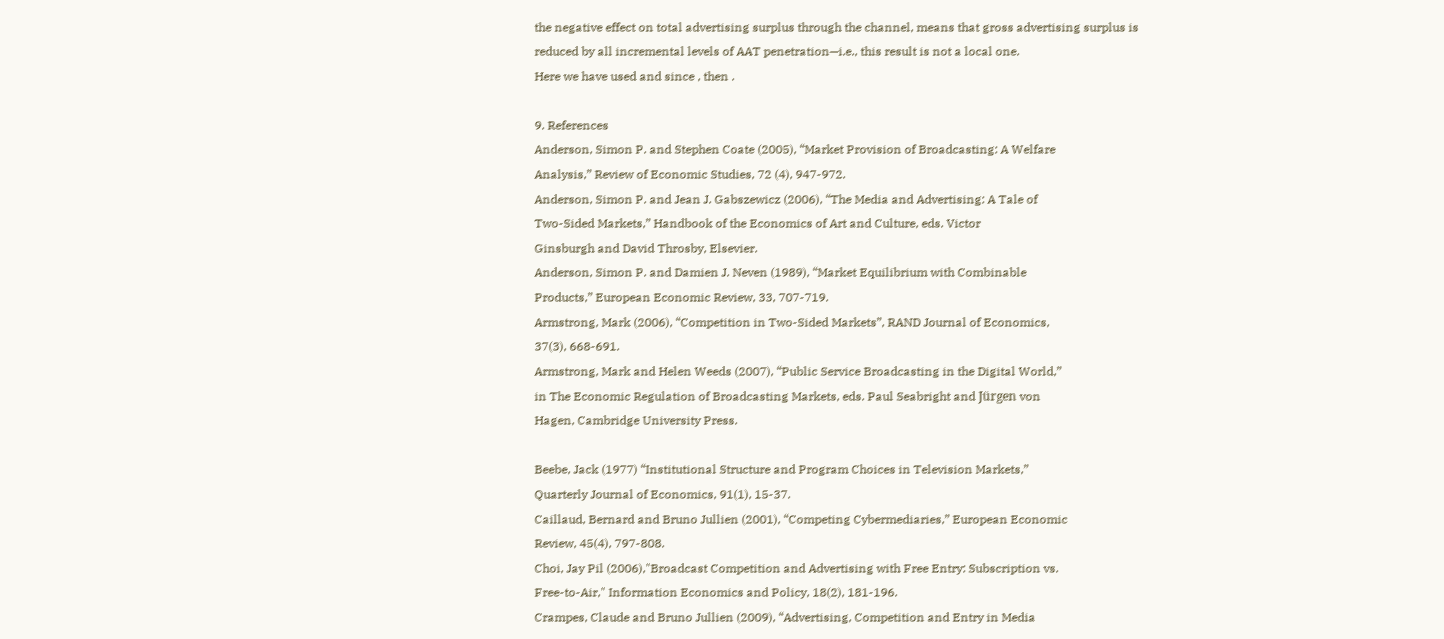the negative effect on total advertising surplus through the channel, means that gross advertising surplus is
reduced by all incremental levels of AAT penetration—i.e., this result is not a local one.
Here we have used and since , then .

9. References
Anderson, Simon P. and Stephen Coate (2005), “Market Provision of Broadcasting: A Welfare
Analysis,” Review of Economic Studies, 72 (4), 947-972.
Anderson, Simon P. and Jean J. Gabszewicz (2006), “The Media and Advertising: A Tale of
Two-Sided Markets,” Handbook of the Economics of Art and Culture, eds. Victor
Ginsburgh and David Throsby, Elsevier.
Anderson, Simon P. and Damien J. Neven (1989), “Market Equilibrium with Combinable
Products,” European Economic Review, 33, 707-719.
Armstrong, Mark (2006), “Competition in Two-Sided Markets”, RAND Journal of Economics,
37(3), 668-691.
Armstrong, Mark and Helen Weeds (2007), “Public Service Broadcasting in the Digital World,”
in The Economic Regulation of Broadcasting Markets, eds. Paul Seabright and Jürgen von
Hagen, Cambridge University Press.

Beebe, Jack (1977) “Institutional Structure and Program Choices in Television Markets,”
Quarterly Journal of Economics, 91(1), 15-37.
Caillaud, Bernard and Bruno Jullien (2001), “Competing Cybermediaries,” European Economic
Review, 45(4), 797-808.
Choi, Jay Pil (2006),"Broadcast Competition and Advertising with Free Entry: Subscription vs.
Free-to-Air," Information Economics and Policy, 18(2), 181-196.
Crampes, Claude and Bruno Jullien (2009), “Advertising, Competition and Entry in Media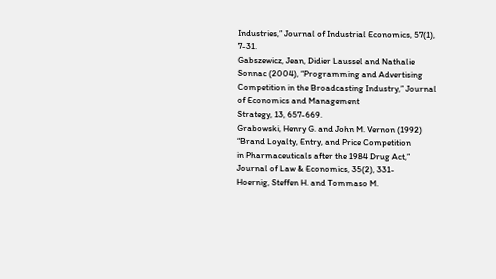Industries,” Journal of Industrial Economics, 57(1), 7-31.
Gabszewicz, Jean, Didier Laussel and Nathalie Sonnac (2004), “Programming and Advertising
Competition in the Broadcasting Industry,” Journal of Economics and Management
Strategy, 13, 657-669.
Grabowski, Henry G. and John M. Vernon (1992) “Brand Loyalty, Entry, and Price Competition
in Pharmaceuticals after the 1984 Drug Act,” Journal of Law & Economics, 35(2), 331-
Hoernig, Steffen H. and Tommaso M.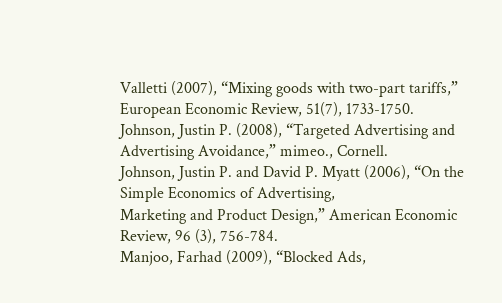Valletti (2007), “Mixing goods with two-part tariffs,”
European Economic Review, 51(7), 1733-1750.
Johnson, Justin P. (2008), “Targeted Advertising and Advertising Avoidance,” mimeo., Cornell.
Johnson, Justin P. and David P. Myatt (2006), “On the Simple Economics of Advertising,
Marketing and Product Design,” American Economic Review, 96 (3), 756-784.
Manjoo, Farhad (2009), “Blocked Ads,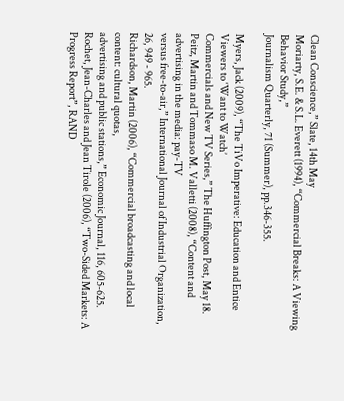Clean Conscience,” Slate, 14th May
Moriarty, S.E. & S.L. Everett (1994), “Commercial Breaks: A Viewing Behavior Study,”
Journalism Quarterly, 71 (Summer), pp.346-355.

Myers, Jack (2009), “The TiVo Imperative: Education and Entice Viewers to ‘Want to Watch’
Commercials and New TV Series,” The Huffington Post, May 18.
Peitz, Martin and Tommaso M. Valletti (2008), “Content and advertising in the media: pay-TV
versus free-to-air,” International Journal of Industrial Organization, 26, 949 - 965.
Richardson, Martin (2006), “Commercial broadcasting and local content: cultural quotas,
advertising and public stations,” Economic Journal, 116, 605-625.
Rochet, Jean-Charles and Jean Tirole (2006), “Two-Sided Markets: A Progress Report”, RAND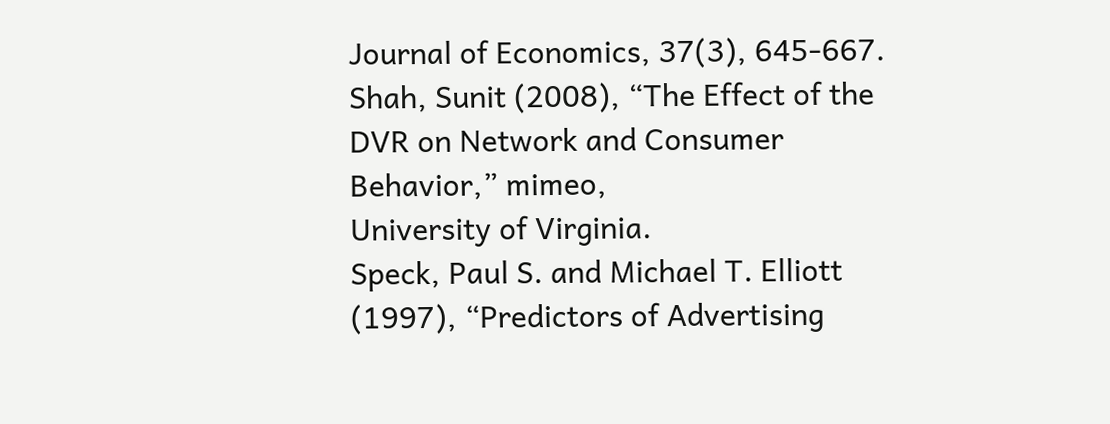Journal of Economics, 37(3), 645-667.
Shah, Sunit (2008), “The Effect of the DVR on Network and Consumer Behavior,” mimeo,
University of Virginia.
Speck, Paul S. and Michael T. Elliott (1997), “Predictors of Advertising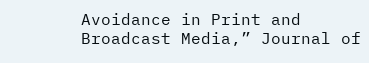Avoidance in Print and
Broadcast Media,” Journal of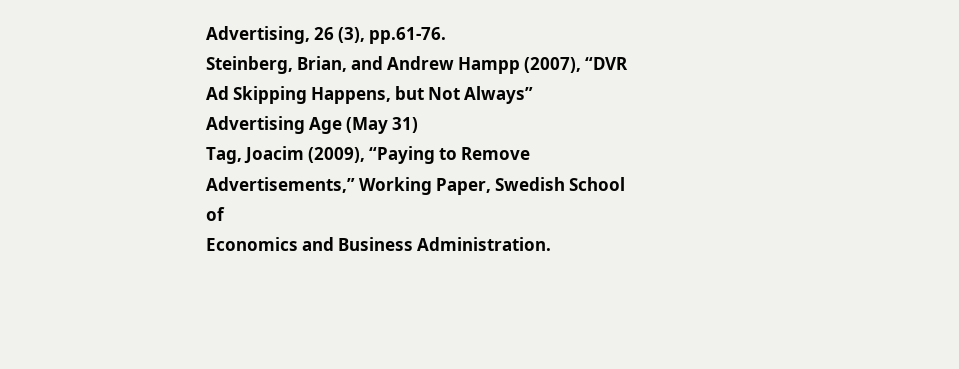Advertising, 26 (3), pp.61-76.
Steinberg, Brian, and Andrew Hampp (2007), “DVR Ad Skipping Happens, but Not Always”
Advertising Age (May 31)
Tag, Joacim (2009), “Paying to Remove Advertisements,” Working Paper, Swedish School of
Economics and Business Administration.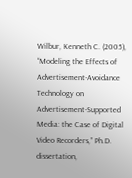Wilbur, Kenneth C. (2005), “Modeling the Effects of Advertisement-Avoidance Technology on
Advertisement-Supported Media: the Case of Digital Video Recorders,” Ph.D.
dissertation,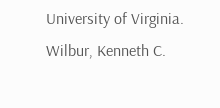University of Virginia.
Wilbur, Kenneth C.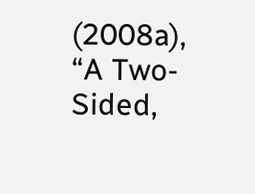(2008a), “A Two-Sided,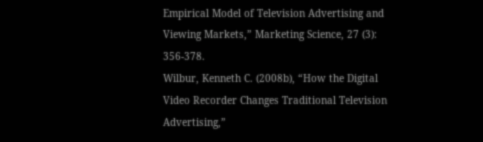Empirical Model of Television Advertising and
Viewing Markets,” Marketing Science, 27 (3): 356-378.
Wilbur, Kenneth C. (2008b), “How the Digital Video Recorder Changes Traditional Television
Advertising,”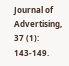Journal of Advertising, 37 (1): 143-149.